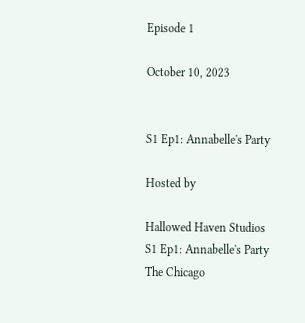Episode 1

October 10, 2023


S1 Ep1: Annabelle's Party

Hosted by

Hallowed Haven Studios
S1 Ep1: Annabelle's Party
The Chicago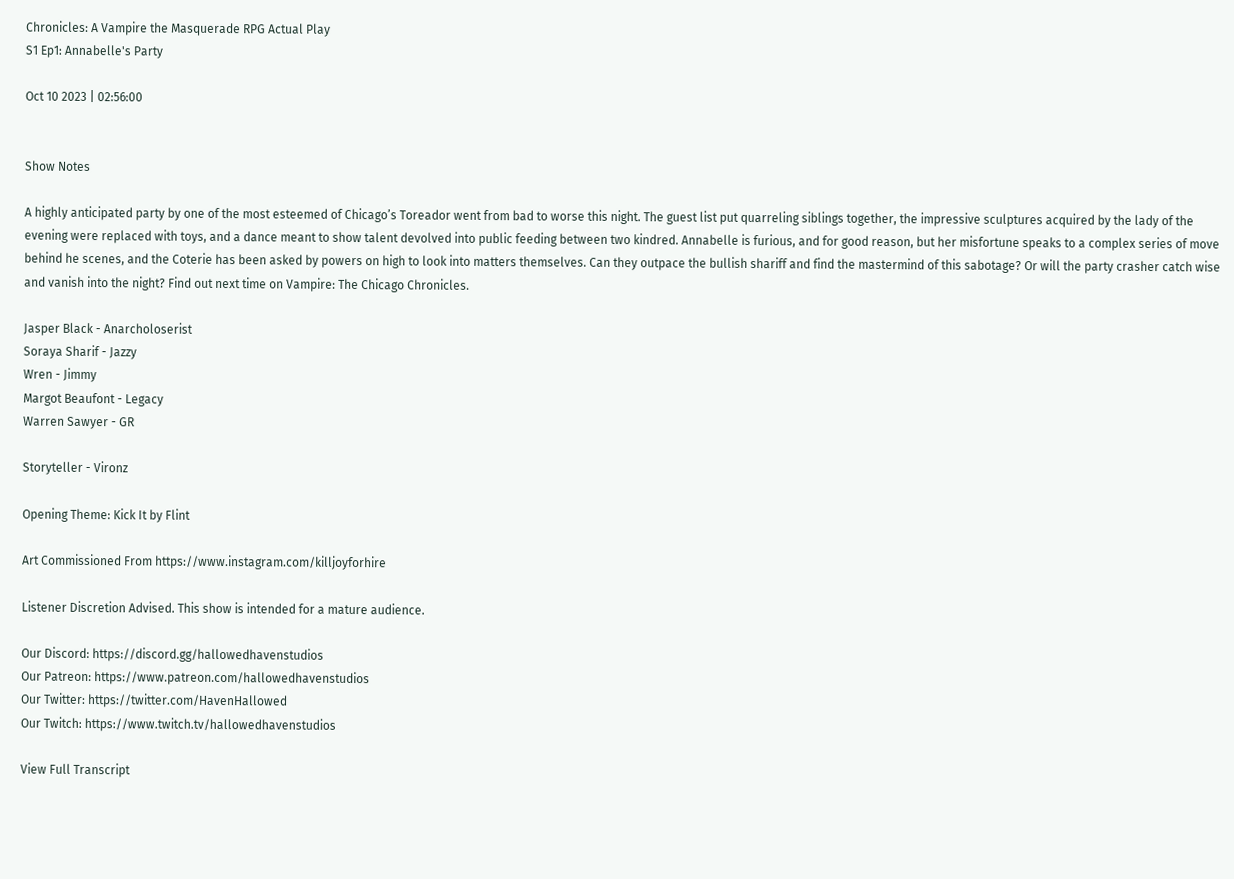Chronicles: A Vampire the Masquerade RPG Actual Play
S1 Ep1: Annabelle's Party

Oct 10 2023 | 02:56:00


Show Notes

A highly anticipated party by one of the most esteemed of Chicago’s Toreador went from bad to worse this night. The guest list put quarreling siblings together, the impressive sculptures acquired by the lady of the evening were replaced with toys, and a dance meant to show talent devolved into public feeding between two kindred. Annabelle is furious, and for good reason, but her misfortune speaks to a complex series of move behind he scenes, and the Coterie has been asked by powers on high to look into matters themselves. Can they outpace the bullish shariff and find the mastermind of this sabotage? Or will the party crasher catch wise and vanish into the night? Find out next time on Vampire: The Chicago Chronicles.

Jasper Black - Anarcholoserist
Soraya Sharif - Jazzy
Wren - Jimmy
Margot Beaufont - Legacy
Warren Sawyer - GR

Storyteller - Vironz

Opening Theme: Kick It by Flint

Art Commissioned From https://www.instagram.com/killjoyforhire

Listener Discretion Advised. This show is intended for a mature audience.

Our Discord: https://discord.gg/hallowedhavenstudios
Our Patreon: https://www.patreon.com/hallowedhavenstudios
Our Twitter: https://twitter.com/HavenHallowed
Our Twitch: https://www.twitch.tv/hallowedhavenstudios

View Full Transcript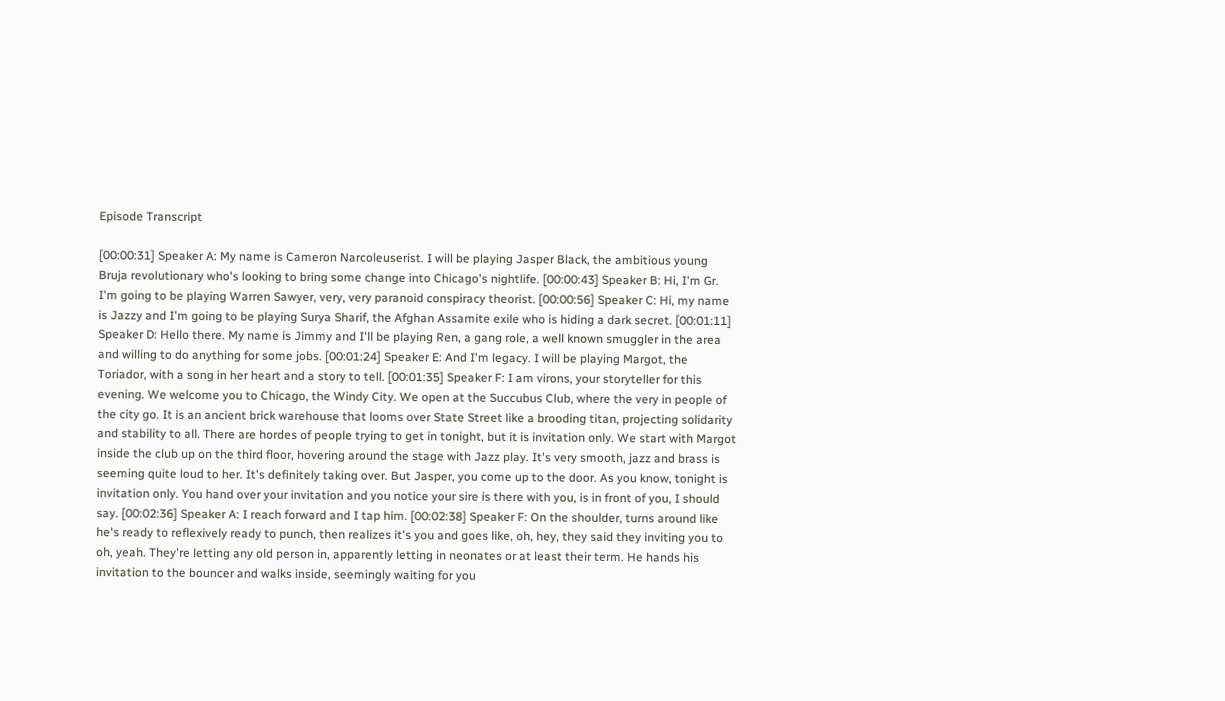Episode Transcript

[00:00:31] Speaker A: My name is Cameron Narcoleuserist. I will be playing Jasper Black, the ambitious young Bruja revolutionary who's looking to bring some change into Chicago's nightlife. [00:00:43] Speaker B: Hi, I'm Gr. I'm going to be playing Warren Sawyer, very, very paranoid conspiracy theorist. [00:00:56] Speaker C: Hi, my name is Jazzy and I'm going to be playing Surya Sharif, the Afghan Assamite exile who is hiding a dark secret. [00:01:11] Speaker D: Hello there. My name is Jimmy and I'll be playing Ren, a gang role, a well known smuggler in the area and willing to do anything for some jobs. [00:01:24] Speaker E: And I'm legacy. I will be playing Margot, the Toriador, with a song in her heart and a story to tell. [00:01:35] Speaker F: I am virons, your storyteller for this evening. We welcome you to Chicago, the Windy City. We open at the Succubus Club, where the very in people of the city go. It is an ancient brick warehouse that looms over State Street like a brooding titan, projecting solidarity and stability to all. There are hordes of people trying to get in tonight, but it is invitation only. We start with Margot inside the club up on the third floor, hovering around the stage with Jazz play. It's very smooth, jazz and brass is seeming quite loud to her. It's definitely taking over. But Jasper, you come up to the door. As you know, tonight is invitation only. You hand over your invitation and you notice your sire is there with you, is in front of you, I should say. [00:02:36] Speaker A: I reach forward and I tap him. [00:02:38] Speaker F: On the shoulder, turns around like he's ready to reflexively ready to punch, then realizes it's you and goes like, oh, hey, they said they inviting you to oh, yeah. They're letting any old person in, apparently letting in neonates or at least their term. He hands his invitation to the bouncer and walks inside, seemingly waiting for you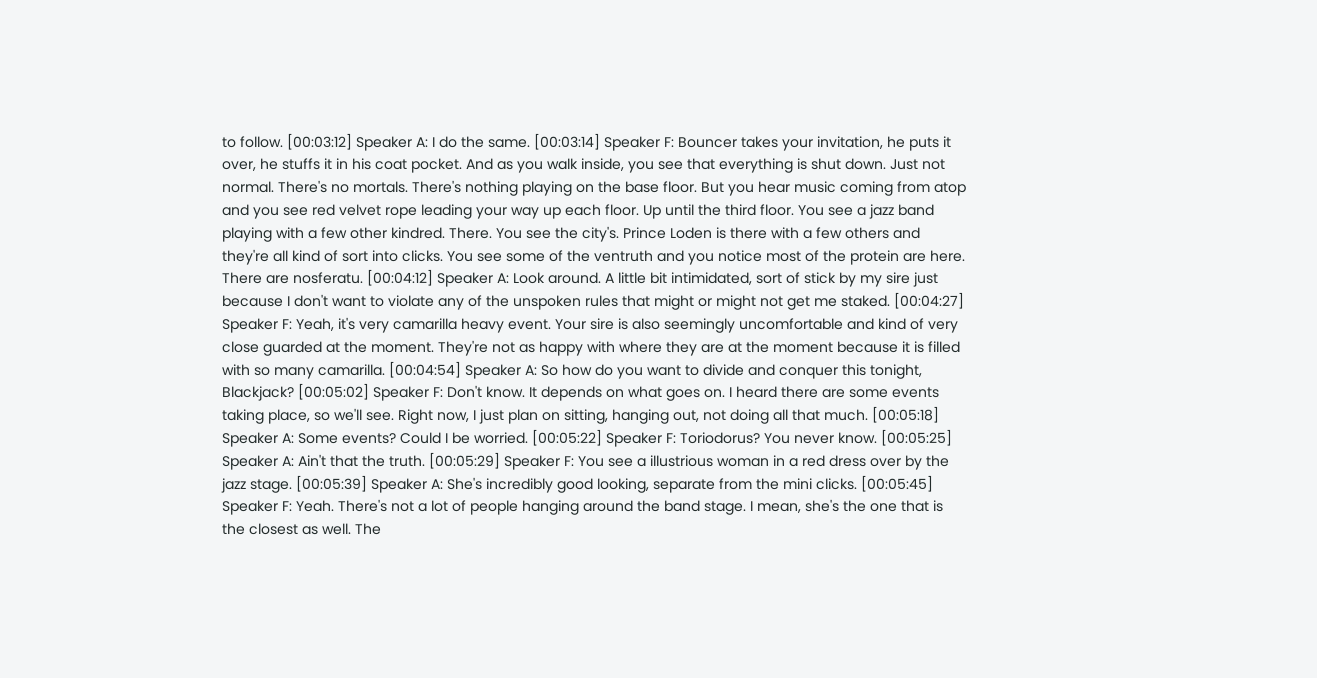to follow. [00:03:12] Speaker A: I do the same. [00:03:14] Speaker F: Bouncer takes your invitation, he puts it over, he stuffs it in his coat pocket. And as you walk inside, you see that everything is shut down. Just not normal. There's no mortals. There's nothing playing on the base floor. But you hear music coming from atop and you see red velvet rope leading your way up each floor. Up until the third floor. You see a jazz band playing with a few other kindred. There. You see the city's. Prince Loden is there with a few others and they're all kind of sort into clicks. You see some of the ventruth and you notice most of the protein are here. There are nosferatu. [00:04:12] Speaker A: Look around. A little bit intimidated, sort of stick by my sire just because I don't want to violate any of the unspoken rules that might or might not get me staked. [00:04:27] Speaker F: Yeah, it's very camarilla heavy event. Your sire is also seemingly uncomfortable and kind of very close guarded at the moment. They're not as happy with where they are at the moment because it is filled with so many camarilla. [00:04:54] Speaker A: So how do you want to divide and conquer this tonight, Blackjack? [00:05:02] Speaker F: Don't know. It depends on what goes on. I heard there are some events taking place, so we'll see. Right now, I just plan on sitting, hanging out, not doing all that much. [00:05:18] Speaker A: Some events? Could I be worried. [00:05:22] Speaker F: Toriodorus? You never know. [00:05:25] Speaker A: Ain't that the truth. [00:05:29] Speaker F: You see a illustrious woman in a red dress over by the jazz stage. [00:05:39] Speaker A: She's incredibly good looking, separate from the mini clicks. [00:05:45] Speaker F: Yeah. There's not a lot of people hanging around the band stage. I mean, she's the one that is the closest as well. The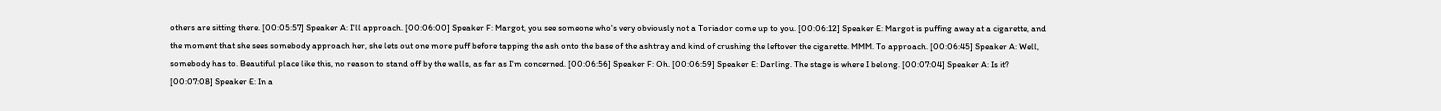others are sitting there. [00:05:57] Speaker A: I'll approach. [00:06:00] Speaker F: Margot, you see someone who's very obviously not a Toriador come up to you. [00:06:12] Speaker E: Margot is puffing away at a cigarette, and the moment that she sees somebody approach her, she lets out one more puff before tapping the ash onto the base of the ashtray and kind of crushing the leftover the cigarette. MMM. To approach. [00:06:45] Speaker A: Well, somebody has to. Beautiful place like this, no reason to stand off by the walls, as far as I'm concerned. [00:06:56] Speaker F: Oh. [00:06:59] Speaker E: Darling. The stage is where I belong. [00:07:04] Speaker A: Is it? [00:07:08] Speaker E: In a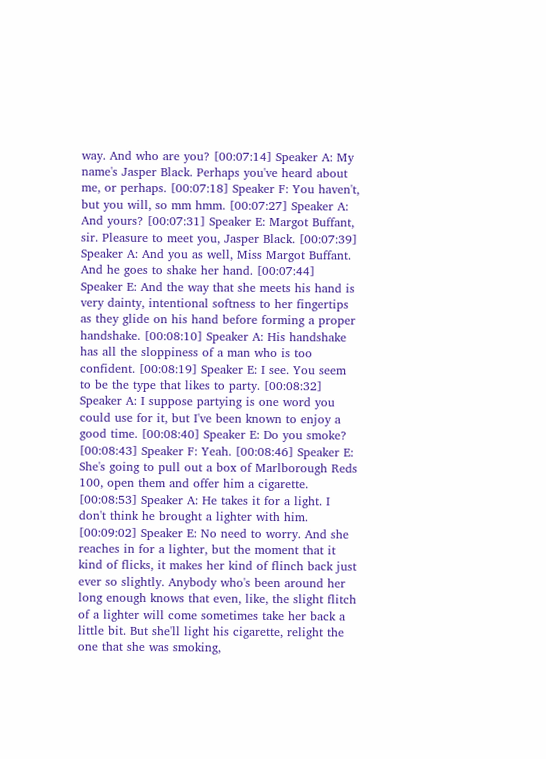way. And who are you? [00:07:14] Speaker A: My name's Jasper Black. Perhaps you've heard about me, or perhaps. [00:07:18] Speaker F: You haven't, but you will, so mm hmm. [00:07:27] Speaker A: And yours? [00:07:31] Speaker E: Margot Buffant, sir. Pleasure to meet you, Jasper Black. [00:07:39] Speaker A: And you as well, Miss Margot Buffant. And he goes to shake her hand. [00:07:44] Speaker E: And the way that she meets his hand is very dainty, intentional softness to her fingertips as they glide on his hand before forming a proper handshake. [00:08:10] Speaker A: His handshake has all the sloppiness of a man who is too confident. [00:08:19] Speaker E: I see. You seem to be the type that likes to party. [00:08:32] Speaker A: I suppose partying is one word you could use for it, but I've been known to enjoy a good time. [00:08:40] Speaker E: Do you smoke? [00:08:43] Speaker F: Yeah. [00:08:46] Speaker E: She's going to pull out a box of Marlborough Reds 100, open them and offer him a cigarette. [00:08:53] Speaker A: He takes it for a light. I don't think he brought a lighter with him. [00:09:02] Speaker E: No need to worry. And she reaches in for a lighter, but the moment that it kind of flicks, it makes her kind of flinch back just ever so slightly. Anybody who's been around her long enough knows that even, like, the slight flitch of a lighter will come sometimes take her back a little bit. But she'll light his cigarette, relight the one that she was smoking,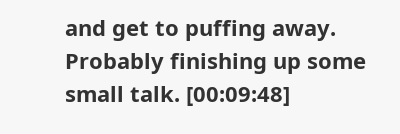and get to puffing away. Probably finishing up some small talk. [00:09:48]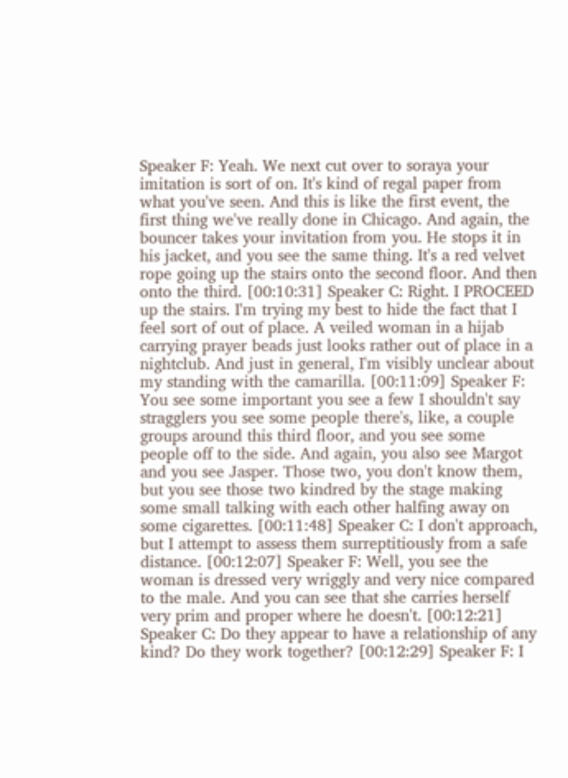Speaker F: Yeah. We next cut over to soraya your imitation is sort of on. It's kind of regal paper from what you've seen. And this is like the first event, the first thing we've really done in Chicago. And again, the bouncer takes your invitation from you. He stops it in his jacket, and you see the same thing. It's a red velvet rope going up the stairs onto the second floor. And then onto the third. [00:10:31] Speaker C: Right. I PROCEED up the stairs. I'm trying my best to hide the fact that I feel sort of out of place. A veiled woman in a hijab carrying prayer beads just looks rather out of place in a nightclub. And just in general, I'm visibly unclear about my standing with the camarilla. [00:11:09] Speaker F: You see some important you see a few I shouldn't say stragglers you see some people there's, like, a couple groups around this third floor, and you see some people off to the side. And again, you also see Margot and you see Jasper. Those two, you don't know them, but you see those two kindred by the stage making some small talking with each other halfing away on some cigarettes. [00:11:48] Speaker C: I don't approach, but I attempt to assess them surreptitiously from a safe distance. [00:12:07] Speaker F: Well, you see the woman is dressed very wriggly and very nice compared to the male. And you can see that she carries herself very prim and proper where he doesn't. [00:12:21] Speaker C: Do they appear to have a relationship of any kind? Do they work together? [00:12:29] Speaker F: I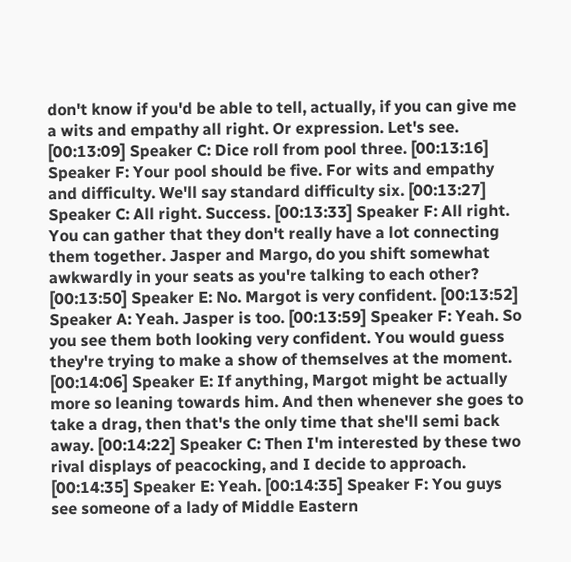don't know if you'd be able to tell, actually, if you can give me a wits and empathy all right. Or expression. Let's see. [00:13:09] Speaker C: Dice roll from pool three. [00:13:16] Speaker F: Your pool should be five. For wits and empathy and difficulty. We'll say standard difficulty six. [00:13:27] Speaker C: All right. Success. [00:13:33] Speaker F: All right. You can gather that they don't really have a lot connecting them together. Jasper and Margo, do you shift somewhat awkwardly in your seats as you're talking to each other? [00:13:50] Speaker E: No. Margot is very confident. [00:13:52] Speaker A: Yeah. Jasper is too. [00:13:59] Speaker F: Yeah. So you see them both looking very confident. You would guess they're trying to make a show of themselves at the moment. [00:14:06] Speaker E: If anything, Margot might be actually more so leaning towards him. And then whenever she goes to take a drag, then that's the only time that she'll semi back away. [00:14:22] Speaker C: Then I'm interested by these two rival displays of peacocking, and I decide to approach. [00:14:35] Speaker E: Yeah. [00:14:35] Speaker F: You guys see someone of a lady of Middle Eastern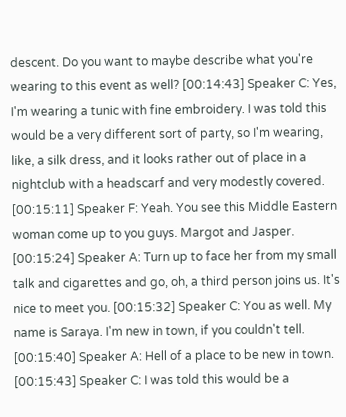descent. Do you want to maybe describe what you're wearing to this event as well? [00:14:43] Speaker C: Yes, I'm wearing a tunic with fine embroidery. I was told this would be a very different sort of party, so I'm wearing, like, a silk dress, and it looks rather out of place in a nightclub with a headscarf and very modestly covered. [00:15:11] Speaker F: Yeah. You see this Middle Eastern woman come up to you guys. Margot and Jasper. [00:15:24] Speaker A: Turn up to face her from my small talk and cigarettes and go, oh, a third person joins us. It's nice to meet you. [00:15:32] Speaker C: You as well. My name is Saraya. I'm new in town, if you couldn't tell. [00:15:40] Speaker A: Hell of a place to be new in town. [00:15:43] Speaker C: I was told this would be a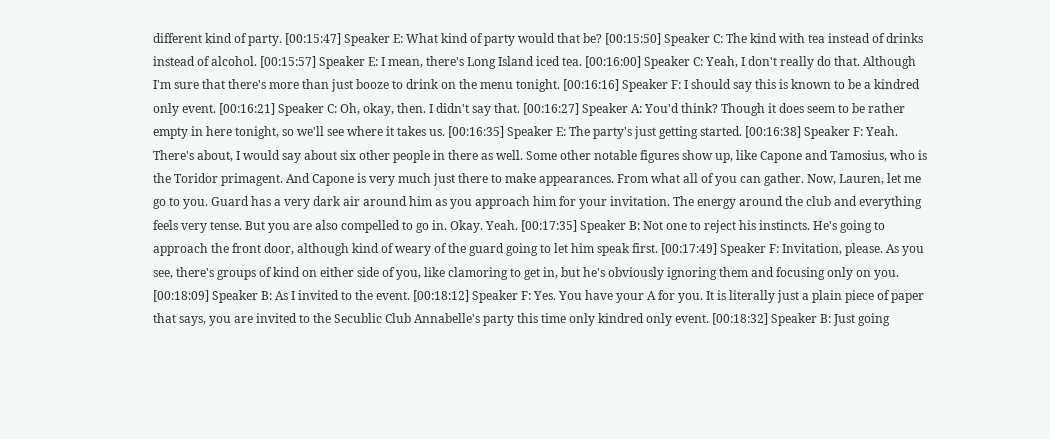different kind of party. [00:15:47] Speaker E: What kind of party would that be? [00:15:50] Speaker C: The kind with tea instead of drinks instead of alcohol. [00:15:57] Speaker E: I mean, there's Long Island iced tea. [00:16:00] Speaker C: Yeah, I don't really do that. Although I'm sure that there's more than just booze to drink on the menu tonight. [00:16:16] Speaker F: I should say this is known to be a kindred only event. [00:16:21] Speaker C: Oh, okay, then. I didn't say that. [00:16:27] Speaker A: You'd think? Though it does seem to be rather empty in here tonight, so we'll see where it takes us. [00:16:35] Speaker E: The party's just getting started. [00:16:38] Speaker F: Yeah. There's about, I would say about six other people in there as well. Some other notable figures show up, like Capone and Tamosius, who is the Toridor primagent. And Capone is very much just there to make appearances. From what all of you can gather. Now, Lauren, let me go to you. Guard has a very dark air around him as you approach him for your invitation. The energy around the club and everything feels very tense. But you are also compelled to go in. Okay. Yeah. [00:17:35] Speaker B: Not one to reject his instincts. He's going to approach the front door, although kind of weary of the guard going to let him speak first. [00:17:49] Speaker F: Invitation, please. As you see, there's groups of kind on either side of you, like clamoring to get in, but he's obviously ignoring them and focusing only on you. [00:18:09] Speaker B: As I invited to the event. [00:18:12] Speaker F: Yes. You have your A for you. It is literally just a plain piece of paper that says, you are invited to the Secublic Club Annabelle's party this time only kindred only event. [00:18:32] Speaker B: Just going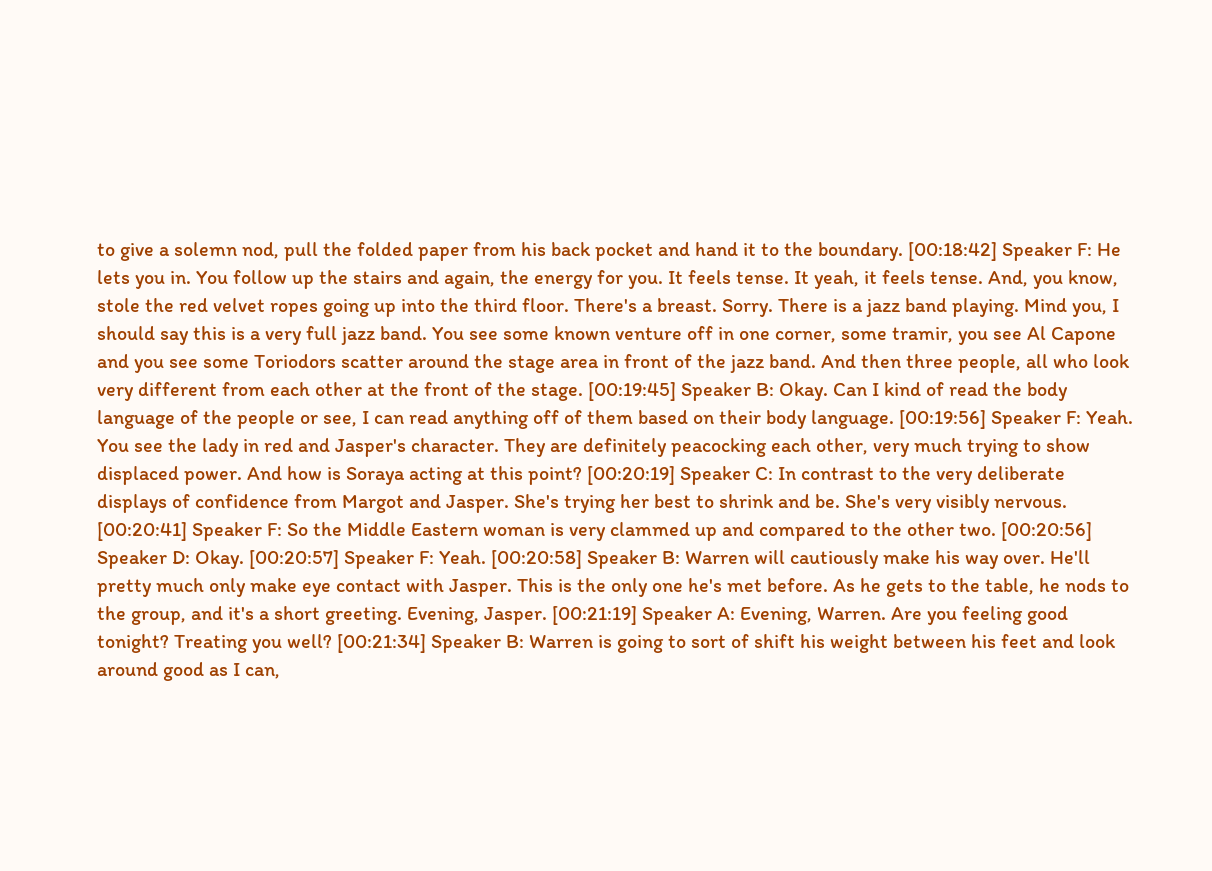to give a solemn nod, pull the folded paper from his back pocket and hand it to the boundary. [00:18:42] Speaker F: He lets you in. You follow up the stairs and again, the energy for you. It feels tense. It yeah, it feels tense. And, you know, stole the red velvet ropes going up into the third floor. There's a breast. Sorry. There is a jazz band playing. Mind you, I should say this is a very full jazz band. You see some known venture off in one corner, some tramir, you see Al Capone and you see some Toriodors scatter around the stage area in front of the jazz band. And then three people, all who look very different from each other at the front of the stage. [00:19:45] Speaker B: Okay. Can I kind of read the body language of the people or see, I can read anything off of them based on their body language. [00:19:56] Speaker F: Yeah. You see the lady in red and Jasper's character. They are definitely peacocking each other, very much trying to show displaced power. And how is Soraya acting at this point? [00:20:19] Speaker C: In contrast to the very deliberate displays of confidence from Margot and Jasper. She's trying her best to shrink and be. She's very visibly nervous. [00:20:41] Speaker F: So the Middle Eastern woman is very clammed up and compared to the other two. [00:20:56] Speaker D: Okay. [00:20:57] Speaker F: Yeah. [00:20:58] Speaker B: Warren will cautiously make his way over. He'll pretty much only make eye contact with Jasper. This is the only one he's met before. As he gets to the table, he nods to the group, and it's a short greeting. Evening, Jasper. [00:21:19] Speaker A: Evening, Warren. Are you feeling good tonight? Treating you well? [00:21:34] Speaker B: Warren is going to sort of shift his weight between his feet and look around good as I can,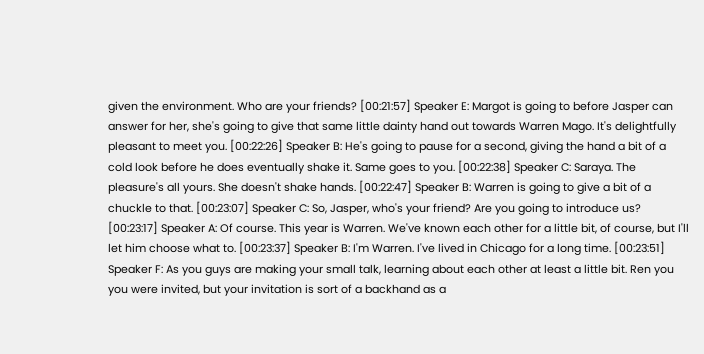given the environment. Who are your friends? [00:21:57] Speaker E: Margot is going to before Jasper can answer for her, she's going to give that same little dainty hand out towards Warren Mago. It's delightfully pleasant to meet you. [00:22:26] Speaker B: He's going to pause for a second, giving the hand a bit of a cold look before he does eventually shake it. Same goes to you. [00:22:38] Speaker C: Saraya. The pleasure's all yours. She doesn't shake hands. [00:22:47] Speaker B: Warren is going to give a bit of a chuckle to that. [00:23:07] Speaker C: So, Jasper, who's your friend? Are you going to introduce us? [00:23:17] Speaker A: Of course. This year is Warren. We've known each other for a little bit, of course, but I'll let him choose what to. [00:23:37] Speaker B: I'm Warren. I've lived in Chicago for a long time. [00:23:51] Speaker F: As you guys are making your small talk, learning about each other at least a little bit. Ren you you were invited, but your invitation is sort of a backhand as a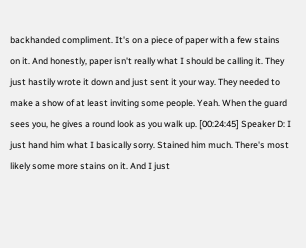backhanded compliment. It's on a piece of paper with a few stains on it. And honestly, paper isn't really what I should be calling it. They just hastily wrote it down and just sent it your way. They needed to make a show of at least inviting some people. Yeah. When the guard sees you, he gives a round look as you walk up. [00:24:45] Speaker D: I just hand him what I basically sorry. Stained him much. There's most likely some more stains on it. And I just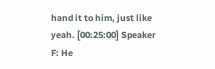hand it to him, just like yeah. [00:25:00] Speaker F: He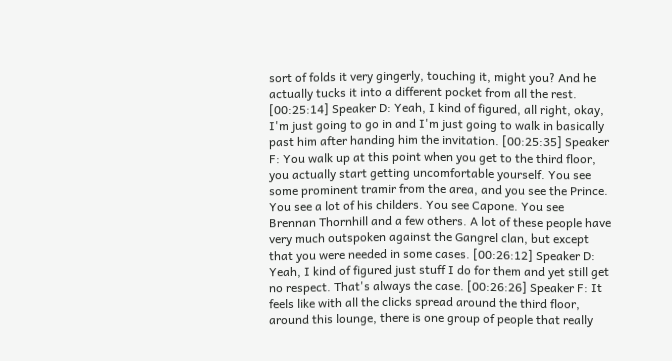sort of folds it very gingerly, touching it, might you? And he actually tucks it into a different pocket from all the rest. [00:25:14] Speaker D: Yeah, I kind of figured, all right, okay, I'm just going to go in and I'm just going to walk in basically past him after handing him the invitation. [00:25:35] Speaker F: You walk up at this point when you get to the third floor, you actually start getting uncomfortable yourself. You see some prominent tramir from the area, and you see the Prince. You see a lot of his childers. You see Capone. You see Brennan Thornhill and a few others. A lot of these people have very much outspoken against the Gangrel clan, but except that you were needed in some cases. [00:26:12] Speaker D: Yeah, I kind of figured just stuff I do for them and yet still get no respect. That's always the case. [00:26:26] Speaker F: It feels like with all the clicks spread around the third floor, around this lounge, there is one group of people that really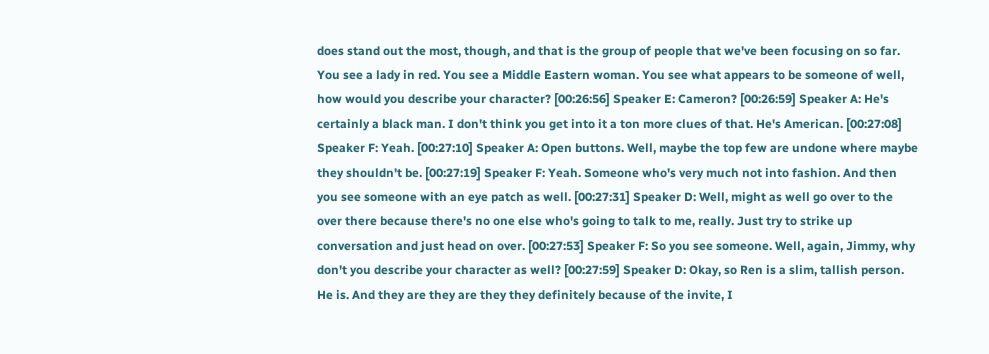does stand out the most, though, and that is the group of people that we've been focusing on so far. You see a lady in red. You see a Middle Eastern woman. You see what appears to be someone of well, how would you describe your character? [00:26:56] Speaker E: Cameron? [00:26:59] Speaker A: He's certainly a black man. I don't think you get into it a ton more clues of that. He's American. [00:27:08] Speaker F: Yeah. [00:27:10] Speaker A: Open buttons. Well, maybe the top few are undone where maybe they shouldn't be. [00:27:19] Speaker F: Yeah. Someone who's very much not into fashion. And then you see someone with an eye patch as well. [00:27:31] Speaker D: Well, might as well go over to the over there because there's no one else who's going to talk to me, really. Just try to strike up conversation and just head on over. [00:27:53] Speaker F: So you see someone. Well, again, Jimmy, why don't you describe your character as well? [00:27:59] Speaker D: Okay, so Ren is a slim, tallish person. He is. And they are they are they they definitely because of the invite, I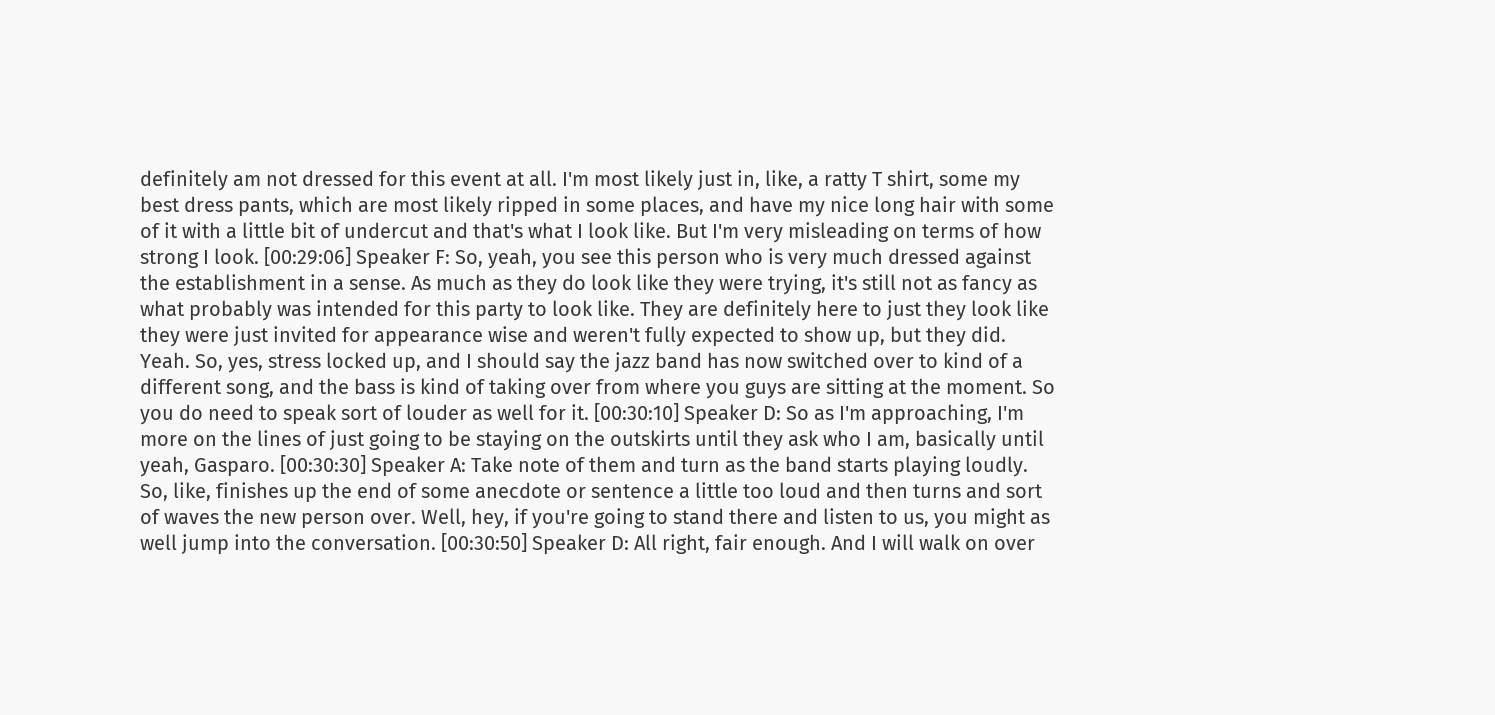definitely am not dressed for this event at all. I'm most likely just in, like, a ratty T shirt, some my best dress pants, which are most likely ripped in some places, and have my nice long hair with some of it with a little bit of undercut and that's what I look like. But I'm very misleading on terms of how strong I look. [00:29:06] Speaker F: So, yeah, you see this person who is very much dressed against the establishment in a sense. As much as they do look like they were trying, it's still not as fancy as what probably was intended for this party to look like. They are definitely here to just they look like they were just invited for appearance wise and weren't fully expected to show up, but they did. Yeah. So, yes, stress locked up, and I should say the jazz band has now switched over to kind of a different song, and the bass is kind of taking over from where you guys are sitting at the moment. So you do need to speak sort of louder as well for it. [00:30:10] Speaker D: So as I'm approaching, I'm more on the lines of just going to be staying on the outskirts until they ask who I am, basically until yeah, Gasparo. [00:30:30] Speaker A: Take note of them and turn as the band starts playing loudly. So, like, finishes up the end of some anecdote or sentence a little too loud and then turns and sort of waves the new person over. Well, hey, if you're going to stand there and listen to us, you might as well jump into the conversation. [00:30:50] Speaker D: All right, fair enough. And I will walk on over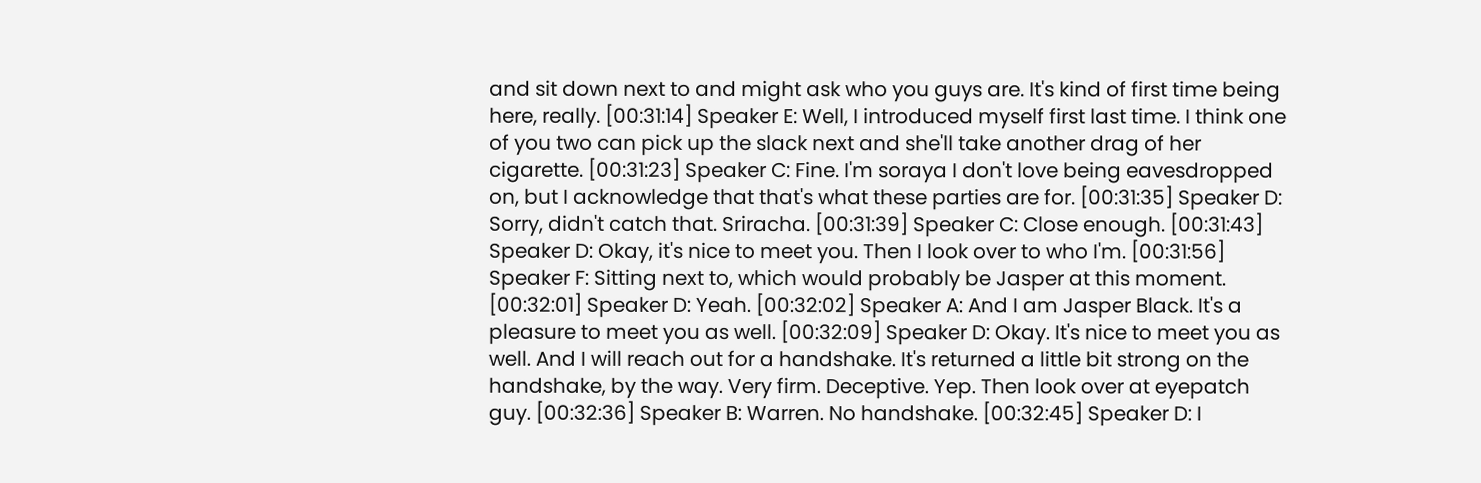and sit down next to and might ask who you guys are. It's kind of first time being here, really. [00:31:14] Speaker E: Well, I introduced myself first last time. I think one of you two can pick up the slack next and she'll take another drag of her cigarette. [00:31:23] Speaker C: Fine. I'm soraya I don't love being eavesdropped on, but I acknowledge that that's what these parties are for. [00:31:35] Speaker D: Sorry, didn't catch that. Sriracha. [00:31:39] Speaker C: Close enough. [00:31:43] Speaker D: Okay, it's nice to meet you. Then I look over to who I'm. [00:31:56] Speaker F: Sitting next to, which would probably be Jasper at this moment. [00:32:01] Speaker D: Yeah. [00:32:02] Speaker A: And I am Jasper Black. It's a pleasure to meet you as well. [00:32:09] Speaker D: Okay. It's nice to meet you as well. And I will reach out for a handshake. It's returned a little bit strong on the handshake, by the way. Very firm. Deceptive. Yep. Then look over at eyepatch guy. [00:32:36] Speaker B: Warren. No handshake. [00:32:45] Speaker D: I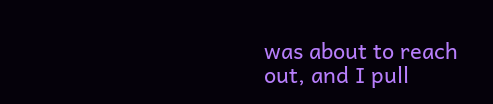was about to reach out, and I pull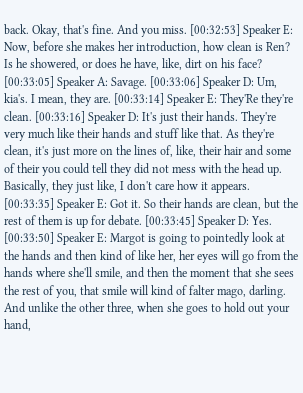back. Okay, that's fine. And you miss. [00:32:53] Speaker E: Now, before she makes her introduction, how clean is Ren? Is he showered, or does he have, like, dirt on his face? [00:33:05] Speaker A: Savage. [00:33:06] Speaker D: Um, kia's. I mean, they are. [00:33:14] Speaker E: They'Re they're clean. [00:33:16] Speaker D: It's just their hands. They're very much like their hands and stuff like that. As they're clean, it's just more on the lines of, like, their hair and some of their you could tell they did not mess with the head up. Basically, they just like, I don't care how it appears. [00:33:35] Speaker E: Got it. So their hands are clean, but the rest of them is up for debate. [00:33:45] Speaker D: Yes. [00:33:50] Speaker E: Margot is going to pointedly look at the hands and then kind of like her, her eyes will go from the hands where she'll smile, and then the moment that she sees the rest of you, that smile will kind of falter mago, darling. And unlike the other three, when she goes to hold out your hand,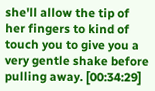she'll allow the tip of her fingers to kind of touch you to give you a very gentle shake before pulling away. [00:34:29]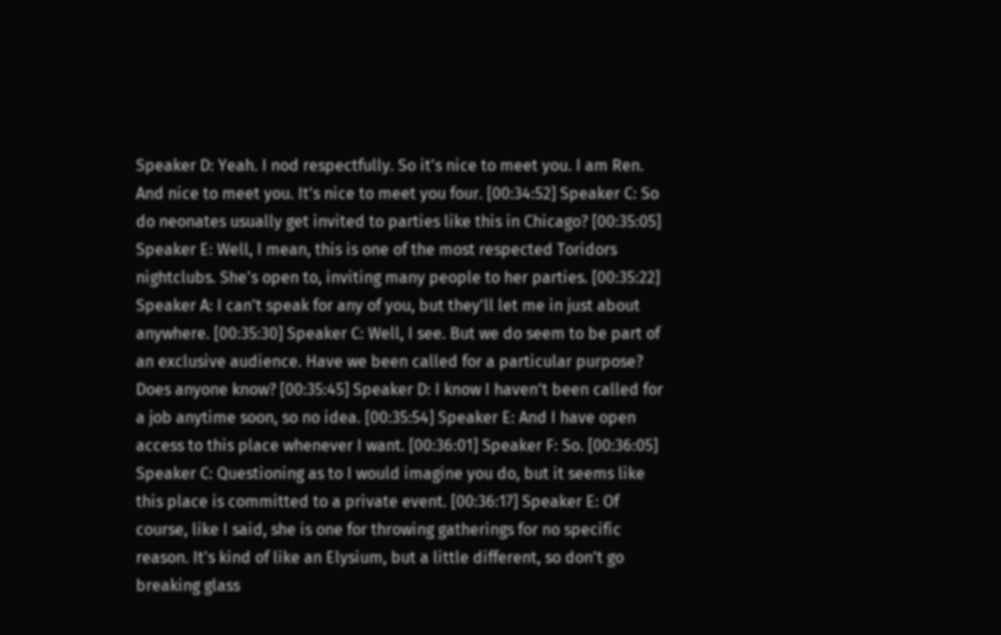Speaker D: Yeah. I nod respectfully. So it's nice to meet you. I am Ren. And nice to meet you. It's nice to meet you four. [00:34:52] Speaker C: So do neonates usually get invited to parties like this in Chicago? [00:35:05] Speaker E: Well, I mean, this is one of the most respected Toridors nightclubs. She's open to, inviting many people to her parties. [00:35:22] Speaker A: I can't speak for any of you, but they'll let me in just about anywhere. [00:35:30] Speaker C: Well, I see. But we do seem to be part of an exclusive audience. Have we been called for a particular purpose? Does anyone know? [00:35:45] Speaker D: I know I haven't been called for a job anytime soon, so no idea. [00:35:54] Speaker E: And I have open access to this place whenever I want. [00:36:01] Speaker F: So. [00:36:05] Speaker C: Questioning as to I would imagine you do, but it seems like this place is committed to a private event. [00:36:17] Speaker E: Of course, like I said, she is one for throwing gatherings for no specific reason. It's kind of like an Elysium, but a little different, so don't go breaking glass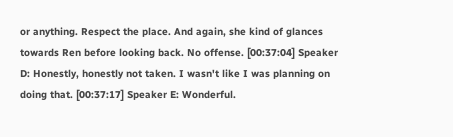or anything. Respect the place. And again, she kind of glances towards Ren before looking back. No offense. [00:37:04] Speaker D: Honestly, honestly not taken. I wasn't like I was planning on doing that. [00:37:17] Speaker E: Wonderful.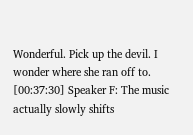Wonderful. Pick up the devil. I wonder where she ran off to. [00:37:30] Speaker F: The music actually slowly shifts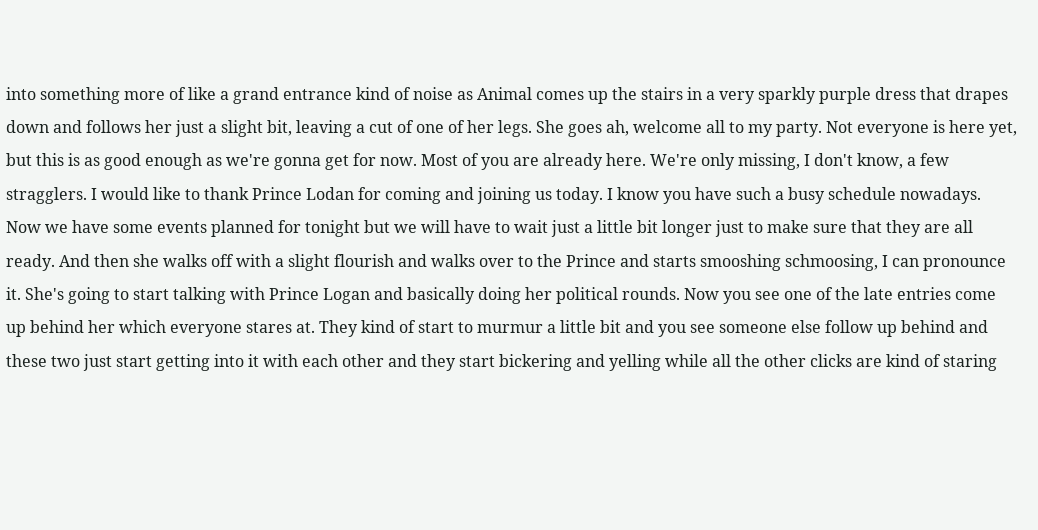into something more of like a grand entrance kind of noise as Animal comes up the stairs in a very sparkly purple dress that drapes down and follows her just a slight bit, leaving a cut of one of her legs. She goes ah, welcome all to my party. Not everyone is here yet, but this is as good enough as we're gonna get for now. Most of you are already here. We're only missing, I don't know, a few stragglers. I would like to thank Prince Lodan for coming and joining us today. I know you have such a busy schedule nowadays. Now we have some events planned for tonight but we will have to wait just a little bit longer just to make sure that they are all ready. And then she walks off with a slight flourish and walks over to the Prince and starts smooshing schmoosing, I can pronounce it. She's going to start talking with Prince Logan and basically doing her political rounds. Now you see one of the late entries come up behind her which everyone stares at. They kind of start to murmur a little bit and you see someone else follow up behind and these two just start getting into it with each other and they start bickering and yelling while all the other clicks are kind of staring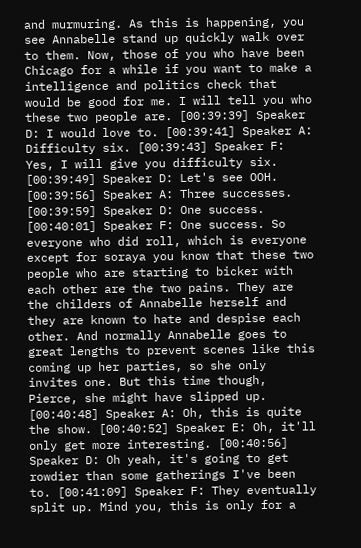and murmuring. As this is happening, you see Annabelle stand up quickly walk over to them. Now, those of you who have been Chicago for a while if you want to make a intelligence and politics check that would be good for me. I will tell you who these two people are. [00:39:39] Speaker D: I would love to. [00:39:41] Speaker A: Difficulty six. [00:39:43] Speaker F: Yes, I will give you difficulty six. [00:39:49] Speaker D: Let's see OOH. [00:39:56] Speaker A: Three successes. [00:39:59] Speaker D: One success. [00:40:01] Speaker F: One success. So everyone who did roll, which is everyone except for soraya you know that these two people who are starting to bicker with each other are the two pains. They are the childers of Annabelle herself and they are known to hate and despise each other. And normally Annabelle goes to great lengths to prevent scenes like this coming up her parties, so she only invites one. But this time though, Pierce, she might have slipped up. [00:40:48] Speaker A: Oh, this is quite the show. [00:40:52] Speaker E: Oh, it'll only get more interesting. [00:40:56] Speaker D: Oh yeah, it's going to get rowdier than some gatherings I've been to. [00:41:09] Speaker F: They eventually split up. Mind you, this is only for a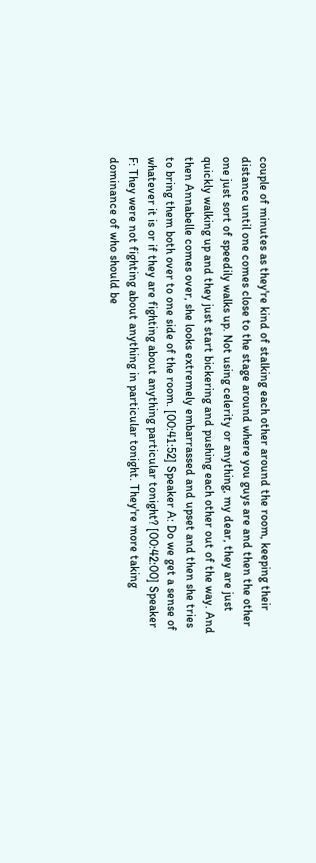couple of minutes as they're kind of stalking each other around the room, keeping their distance until one comes close to the stage around where you guys are and then the other one just sort of speedily walks up. Not using celerity or anything, my dear, they are just quickly walking up and they just start bickering and pushing each other out of the way. And then Annabelle comes over, she looks extremely embarrassed and upset and then she tries to bring them both over to one side of the room. [00:41:52] Speaker A: Do we get a sense of whatever it is or if they are fighting about anything particular tonight? [00:42:00] Speaker F: They were not fighting about anything in particular tonight. They're more taking dominance of who should be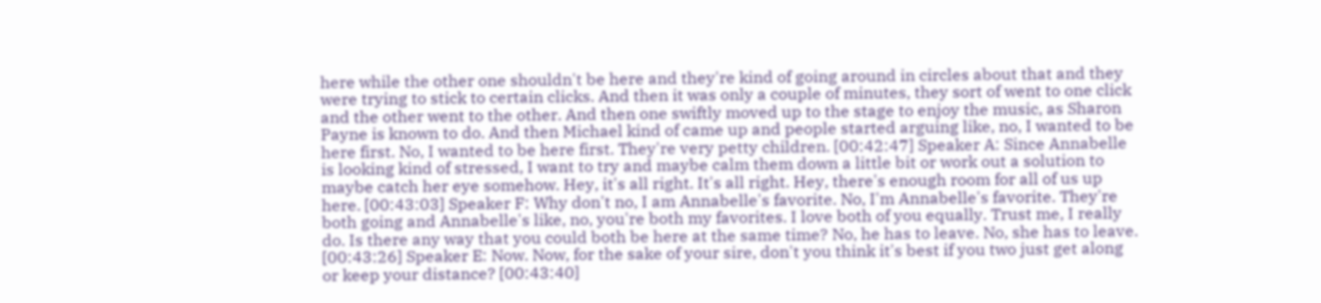here while the other one shouldn't be here and they're kind of going around in circles about that and they were trying to stick to certain clicks. And then it was only a couple of minutes, they sort of went to one click and the other went to the other. And then one swiftly moved up to the stage to enjoy the music, as Sharon Payne is known to do. And then Michael kind of came up and people started arguing like, no, I wanted to be here first. No, I wanted to be here first. They're very petty children. [00:42:47] Speaker A: Since Annabelle is looking kind of stressed, I want to try and maybe calm them down a little bit or work out a solution to maybe catch her eye somehow. Hey, it's all right. It's all right. Hey, there's enough room for all of us up here. [00:43:03] Speaker F: Why don't no, I am Annabelle's favorite. No, I'm Annabelle's favorite. They're both going and Annabelle's like, no, you're both my favorites. I love both of you equally. Trust me, I really do. Is there any way that you could both be here at the same time? No, he has to leave. No, she has to leave. [00:43:26] Speaker E: Now. Now, for the sake of your sire, don't you think it's best if you two just get along or keep your distance? [00:43:40]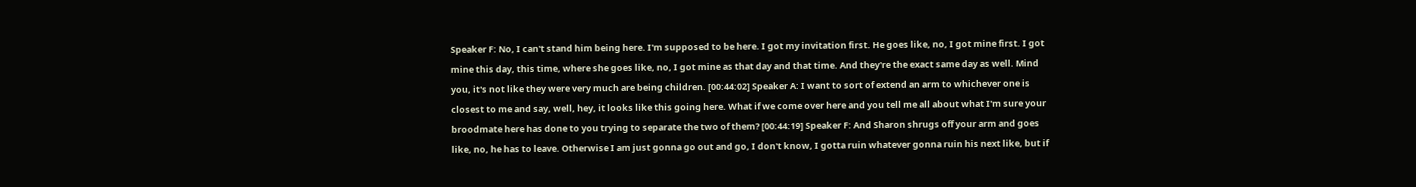Speaker F: No, I can't stand him being here. I'm supposed to be here. I got my invitation first. He goes like, no, I got mine first. I got mine this day, this time, where she goes like, no, I got mine as that day and that time. And they're the exact same day as well. Mind you, it's not like they were very much are being children. [00:44:02] Speaker A: I want to sort of extend an arm to whichever one is closest to me and say, well, hey, it looks like this going here. What if we come over here and you tell me all about what I'm sure your broodmate here has done to you trying to separate the two of them? [00:44:19] Speaker F: And Sharon shrugs off your arm and goes like, no, he has to leave. Otherwise I am just gonna go out and go, I don't know, I gotta ruin whatever gonna ruin his next like, but if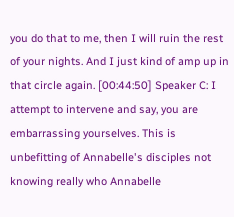you do that to me, then I will ruin the rest of your nights. And I just kind of amp up in that circle again. [00:44:50] Speaker C: I attempt to intervene and say, you are embarrassing yourselves. This is unbefitting of Annabelle's disciples not knowing really who Annabelle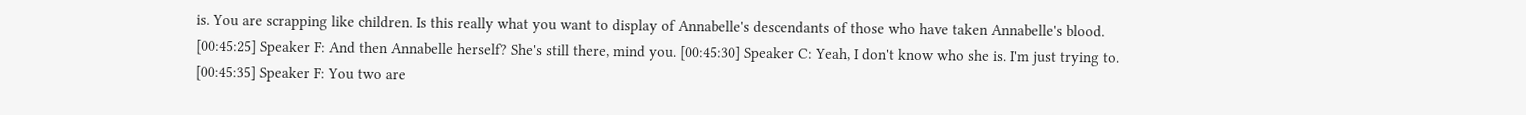is. You are scrapping like children. Is this really what you want to display of Annabelle's descendants of those who have taken Annabelle's blood. [00:45:25] Speaker F: And then Annabelle herself? She's still there, mind you. [00:45:30] Speaker C: Yeah, I don't know who she is. I'm just trying to. [00:45:35] Speaker F: You two are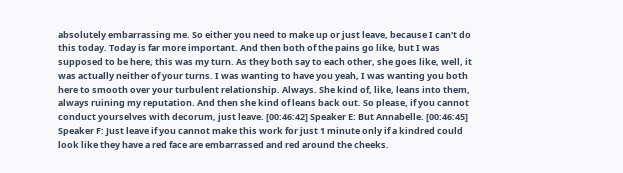absolutely embarrassing me. So either you need to make up or just leave, because I can't do this today. Today is far more important. And then both of the pains go like, but I was supposed to be here, this was my turn. As they both say to each other, she goes like, well, it was actually neither of your turns. I was wanting to have you yeah, I was wanting you both here to smooth over your turbulent relationship. Always. She kind of, like, leans into them, always ruining my reputation. And then she kind of leans back out. So please, if you cannot conduct yourselves with decorum, just leave. [00:46:42] Speaker E: But Annabelle. [00:46:45] Speaker F: Just leave if you cannot make this work for just 1 minute only if a kindred could look like they have a red face are embarrassed and red around the cheeks.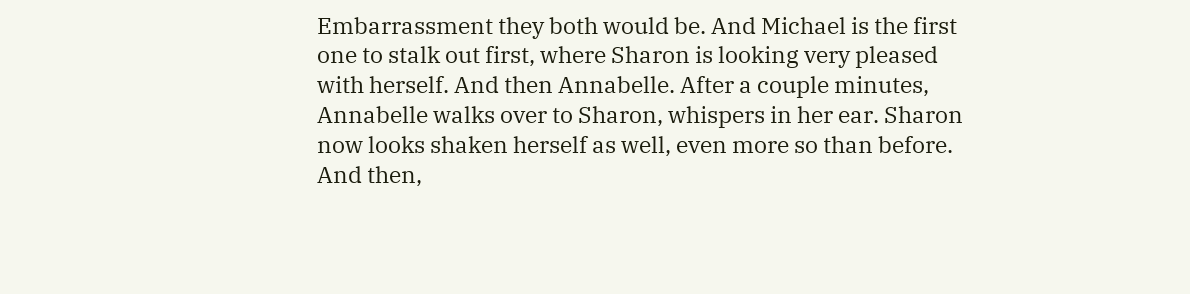Embarrassment they both would be. And Michael is the first one to stalk out first, where Sharon is looking very pleased with herself. And then Annabelle. After a couple minutes, Annabelle walks over to Sharon, whispers in her ear. Sharon now looks shaken herself as well, even more so than before. And then,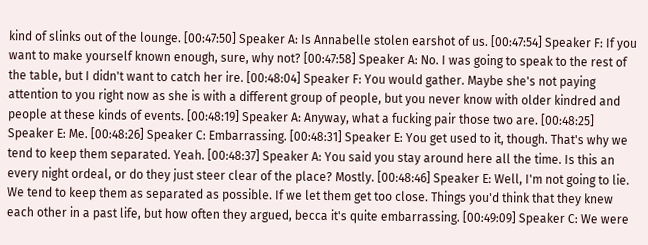kind of slinks out of the lounge. [00:47:50] Speaker A: Is Annabelle stolen earshot of us. [00:47:54] Speaker F: If you want to make yourself known enough, sure, why not? [00:47:58] Speaker A: No. I was going to speak to the rest of the table, but I didn't want to catch her ire. [00:48:04] Speaker F: You would gather. Maybe she's not paying attention to you right now as she is with a different group of people, but you never know with older kindred and people at these kinds of events. [00:48:19] Speaker A: Anyway, what a fucking pair those two are. [00:48:25] Speaker E: Me. [00:48:26] Speaker C: Embarrassing. [00:48:31] Speaker E: You get used to it, though. That's why we tend to keep them separated. Yeah. [00:48:37] Speaker A: You said you stay around here all the time. Is this an every night ordeal, or do they just steer clear of the place? Mostly. [00:48:46] Speaker E: Well, I'm not going to lie. We tend to keep them as separated as possible. If we let them get too close. Things you'd think that they knew each other in a past life, but how often they argued, becca it's quite embarrassing. [00:49:09] Speaker C: We were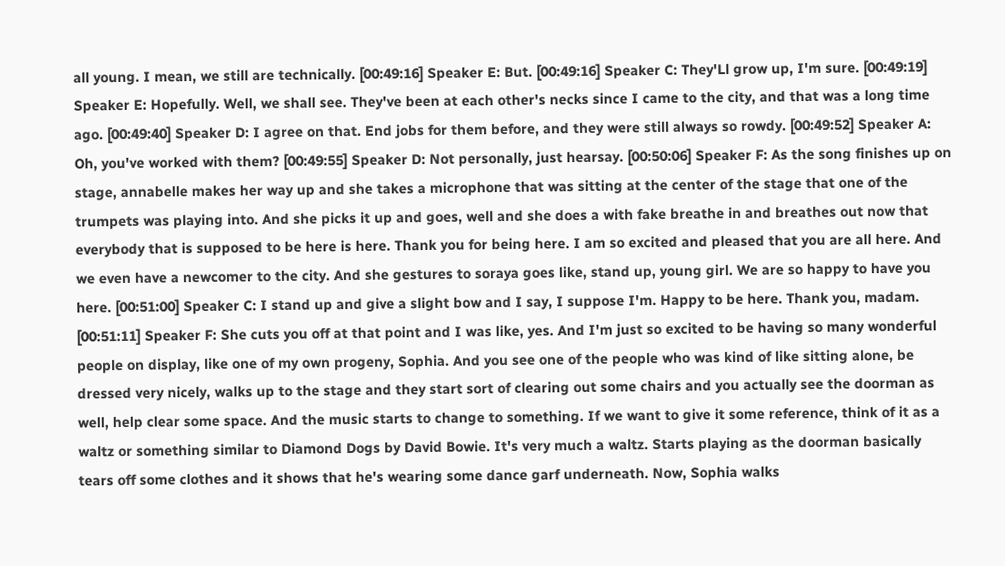all young. I mean, we still are technically. [00:49:16] Speaker E: But. [00:49:16] Speaker C: They'Ll grow up, I'm sure. [00:49:19] Speaker E: Hopefully. Well, we shall see. They've been at each other's necks since I came to the city, and that was a long time ago. [00:49:40] Speaker D: I agree on that. End jobs for them before, and they were still always so rowdy. [00:49:52] Speaker A: Oh, you've worked with them? [00:49:55] Speaker D: Not personally, just hearsay. [00:50:06] Speaker F: As the song finishes up on stage, annabelle makes her way up and she takes a microphone that was sitting at the center of the stage that one of the trumpets was playing into. And she picks it up and goes, well and she does a with fake breathe in and breathes out now that everybody that is supposed to be here is here. Thank you for being here. I am so excited and pleased that you are all here. And we even have a newcomer to the city. And she gestures to soraya goes like, stand up, young girl. We are so happy to have you here. [00:51:00] Speaker C: I stand up and give a slight bow and I say, I suppose I'm. Happy to be here. Thank you, madam. [00:51:11] Speaker F: She cuts you off at that point and I was like, yes. And I'm just so excited to be having so many wonderful people on display, like one of my own progeny, Sophia. And you see one of the people who was kind of like sitting alone, be dressed very nicely, walks up to the stage and they start sort of clearing out some chairs and you actually see the doorman as well, help clear some space. And the music starts to change to something. If we want to give it some reference, think of it as a waltz or something similar to Diamond Dogs by David Bowie. It's very much a waltz. Starts playing as the doorman basically tears off some clothes and it shows that he's wearing some dance garf underneath. Now, Sophia walks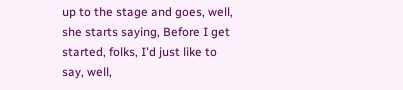up to the stage and goes, well, she starts saying, Before I get started, folks, I'd just like to say, well,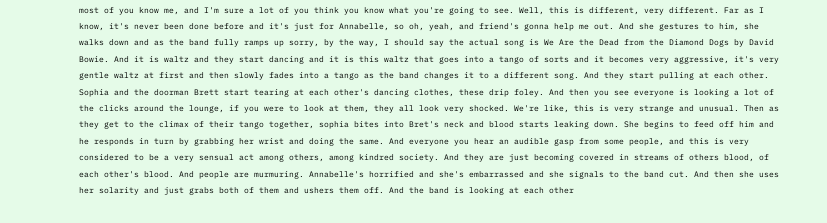most of you know me, and I'm sure a lot of you think you know what you're going to see. Well, this is different, very different. Far as I know, it's never been done before and it's just for Annabelle, so oh, yeah, and friend's gonna help me out. And she gestures to him, she walks down and as the band fully ramps up sorry, by the way, I should say the actual song is We Are the Dead from the Diamond Dogs by David Bowie. And it is waltz and they start dancing and it is this waltz that goes into a tango of sorts and it becomes very aggressive, it's very gentle waltz at first and then slowly fades into a tango as the band changes it to a different song. And they start pulling at each other. Sophia and the doorman Brett start tearing at each other's dancing clothes, these drip foley. And then you see everyone is looking a lot of the clicks around the lounge, if you were to look at them, they all look very shocked. We're like, this is very strange and unusual. Then as they get to the climax of their tango together, sophia bites into Bret's neck and blood starts leaking down. She begins to feed off him and he responds in turn by grabbing her wrist and doing the same. And everyone you hear an audible gasp from some people, and this is very considered to be a very sensual act among others, among kindred society. And they are just becoming covered in streams of others blood, of each other's blood. And people are murmuring. Annabelle's horrified and she's embarrassed and she signals to the band cut. And then she uses her solarity and just grabs both of them and ushers them off. And the band is looking at each other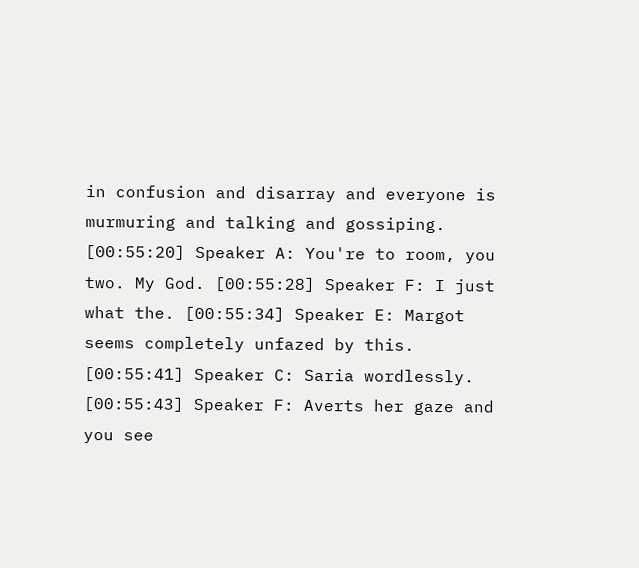in confusion and disarray and everyone is murmuring and talking and gossiping. [00:55:20] Speaker A: You're to room, you two. My God. [00:55:28] Speaker F: I just what the. [00:55:34] Speaker E: Margot seems completely unfazed by this. [00:55:41] Speaker C: Saria wordlessly. [00:55:43] Speaker F: Averts her gaze and you see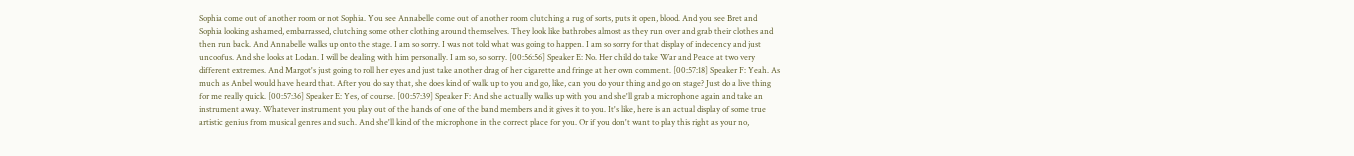Sophia come out of another room or not Sophia. You see Annabelle come out of another room clutching a rug of sorts, puts it open, blood. And you see Bret and Sophia looking ashamed, embarrassed, clutching some other clothing around themselves. They look like bathrobes almost as they run over and grab their clothes and then run back. And Annabelle walks up onto the stage. I am so sorry. I was not told what was going to happen. I am so sorry for that display of indecency and just uncoofus. And she looks at Lodan. I will be dealing with him personally. I am so, so sorry. [00:56:56] Speaker E: No. Her child do take War and Peace at two very different extremes. And Margot's just going to roll her eyes and just take another drag of her cigarette and fringe at her own comment. [00:57:18] Speaker F: Yeah. As much as Anbel would have heard that. After you do say that, she does kind of walk up to you and go, like, can you do your thing and go on stage? Just do a live thing for me really quick. [00:57:36] Speaker E: Yes, of course. [00:57:39] Speaker F: And she actually walks up with you and she'll grab a microphone again and take an instrument away. Whatever instrument you play out of the hands of one of the band members and it gives it to you. It's like, here is an actual display of some true artistic genius from musical genres and such. And she'll kind of the microphone in the correct place for you. Or if you don't want to play this right as your no,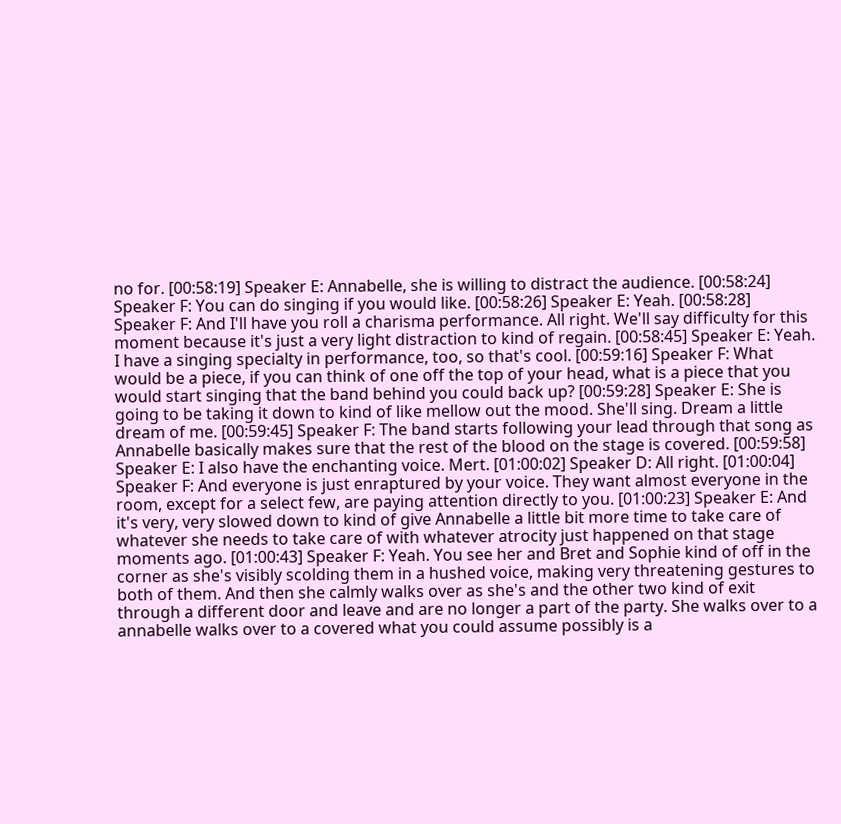no for. [00:58:19] Speaker E: Annabelle, she is willing to distract the audience. [00:58:24] Speaker F: You can do singing if you would like. [00:58:26] Speaker E: Yeah. [00:58:28] Speaker F: And I'll have you roll a charisma performance. All right. We'll say difficulty for this moment because it's just a very light distraction to kind of regain. [00:58:45] Speaker E: Yeah. I have a singing specialty in performance, too, so that's cool. [00:59:16] Speaker F: What would be a piece, if you can think of one off the top of your head, what is a piece that you would start singing that the band behind you could back up? [00:59:28] Speaker E: She is going to be taking it down to kind of like mellow out the mood. She'll sing. Dream a little dream of me. [00:59:45] Speaker F: The band starts following your lead through that song as Annabelle basically makes sure that the rest of the blood on the stage is covered. [00:59:58] Speaker E: I also have the enchanting voice. Mert. [01:00:02] Speaker D: All right. [01:00:04] Speaker F: And everyone is just enraptured by your voice. They want almost everyone in the room, except for a select few, are paying attention directly to you. [01:00:23] Speaker E: And it's very, very slowed down to kind of give Annabelle a little bit more time to take care of whatever she needs to take care of with whatever atrocity just happened on that stage moments ago. [01:00:43] Speaker F: Yeah. You see her and Bret and Sophie kind of off in the corner as she's visibly scolding them in a hushed voice, making very threatening gestures to both of them. And then she calmly walks over as she's and the other two kind of exit through a different door and leave and are no longer a part of the party. She walks over to a annabelle walks over to a covered what you could assume possibly is a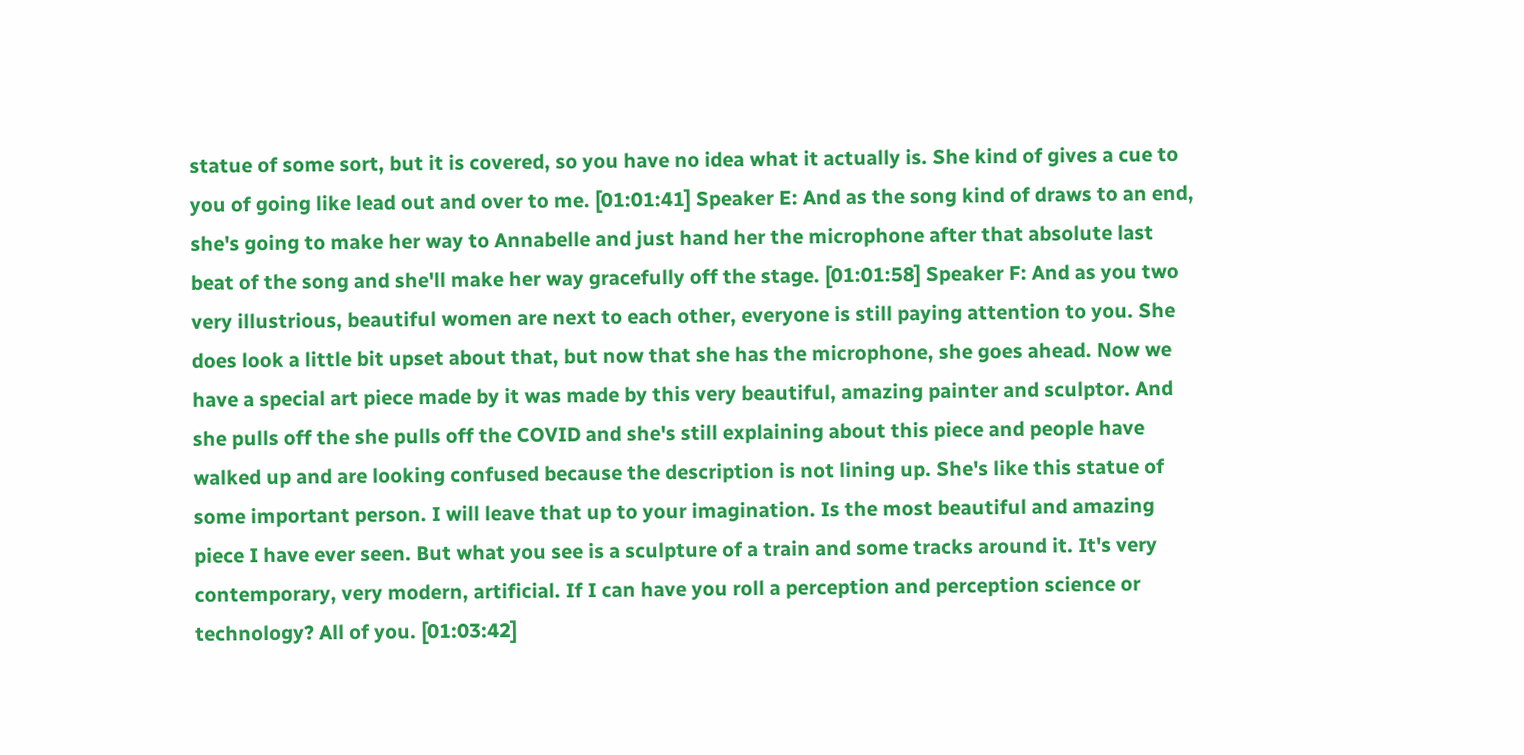statue of some sort, but it is covered, so you have no idea what it actually is. She kind of gives a cue to you of going like lead out and over to me. [01:01:41] Speaker E: And as the song kind of draws to an end, she's going to make her way to Annabelle and just hand her the microphone after that absolute last beat of the song and she'll make her way gracefully off the stage. [01:01:58] Speaker F: And as you two very illustrious, beautiful women are next to each other, everyone is still paying attention to you. She does look a little bit upset about that, but now that she has the microphone, she goes ahead. Now we have a special art piece made by it was made by this very beautiful, amazing painter and sculptor. And she pulls off the she pulls off the COVID and she's still explaining about this piece and people have walked up and are looking confused because the description is not lining up. She's like this statue of some important person. I will leave that up to your imagination. Is the most beautiful and amazing piece I have ever seen. But what you see is a sculpture of a train and some tracks around it. It's very contemporary, very modern, artificial. If I can have you roll a perception and perception science or technology? All of you. [01:03:42]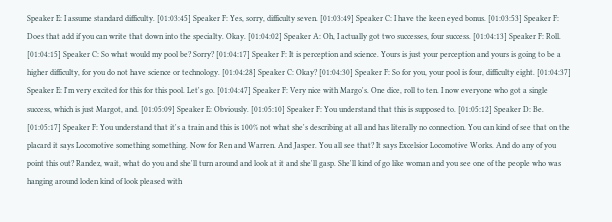Speaker E: I assume standard difficulty. [01:03:45] Speaker F: Yes, sorry, difficulty seven. [01:03:49] Speaker C: I have the keen eyed bonus. [01:03:53] Speaker F: Does that add if you can write that down into the specialty. Okay. [01:04:02] Speaker A: Oh, I actually got two successes, four success. [01:04:13] Speaker F: Roll. [01:04:15] Speaker C: So what would my pool be? Sorry? [01:04:17] Speaker F: It is perception and science. Yours is just your perception and yours is going to be a higher difficulty, for you do not have science or technology. [01:04:28] Speaker C: Okay? [01:04:30] Speaker F: So for you, your pool is four, difficulty eight. [01:04:37] Speaker E: I'm very excited for this for this pool. Let's go. [01:04:47] Speaker F: Very nice with Margo's. One dice, roll to ten. I now everyone who got a single success, which is just Margot, and. [01:05:09] Speaker E: Obviously. [01:05:10] Speaker F: You understand that this is supposed to. [01:05:12] Speaker D: Be. [01:05:17] Speaker F: You understand that it's a train and this is 100% not what she's describing at all and has literally no connection. You can kind of see that on the placard it says Locomotive something something. Now for Ren and Warren. And Jasper. You all see that? It says Excelsior Locomotive Works. And do any of you point this out? Randez, wait, what do you and she'll turn around and look at it and she'll gasp. She'll kind of go like woman and you see one of the people who was hanging around loden kind of look pleased with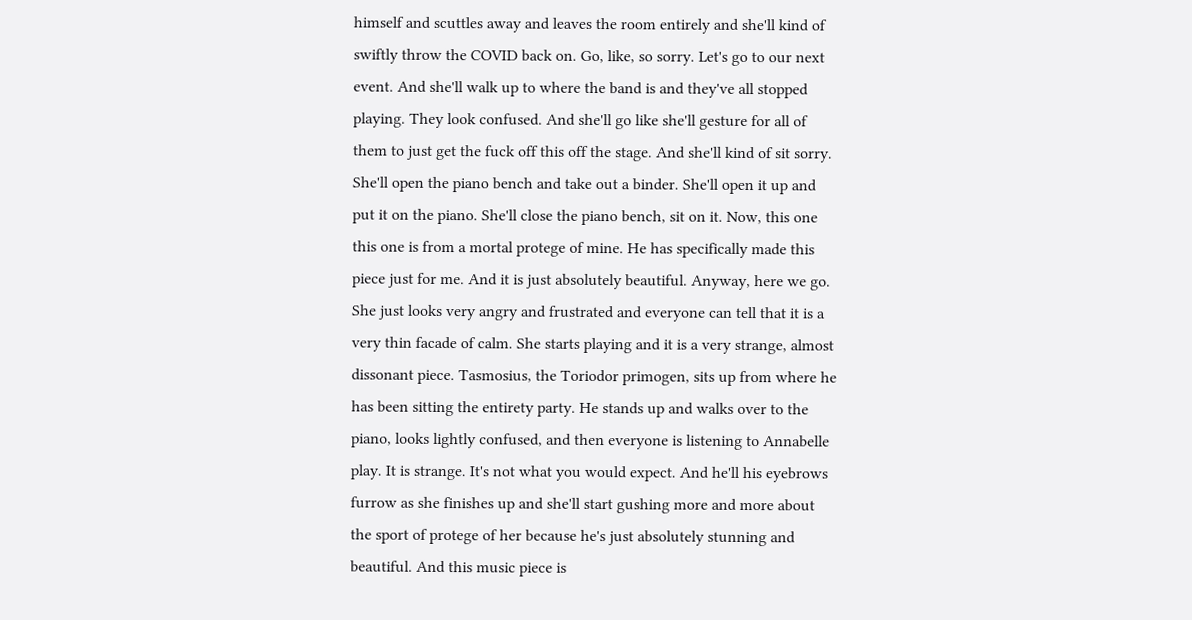himself and scuttles away and leaves the room entirely and she'll kind of swiftly throw the COVID back on. Go, like, so sorry. Let's go to our next event. And she'll walk up to where the band is and they've all stopped playing. They look confused. And she'll go like she'll gesture for all of them to just get the fuck off this off the stage. And she'll kind of sit sorry. She'll open the piano bench and take out a binder. She'll open it up and put it on the piano. She'll close the piano bench, sit on it. Now, this one this one is from a mortal protege of mine. He has specifically made this piece just for me. And it is just absolutely beautiful. Anyway, here we go. She just looks very angry and frustrated and everyone can tell that it is a very thin facade of calm. She starts playing and it is a very strange, almost dissonant piece. Tasmosius, the Toriodor primogen, sits up from where he has been sitting the entirety party. He stands up and walks over to the piano, looks lightly confused, and then everyone is listening to Annabelle play. It is strange. It's not what you would expect. And he'll his eyebrows furrow as she finishes up and she'll start gushing more and more about the sport of protege of her because he's just absolutely stunning and beautiful. And this music piece is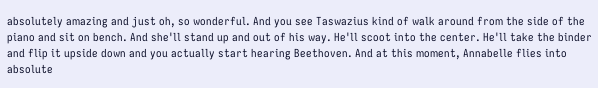absolutely amazing and just oh, so wonderful. And you see Taswazius kind of walk around from the side of the piano and sit on bench. And she'll stand up and out of his way. He'll scoot into the center. He'll take the binder and flip it upside down and you actually start hearing Beethoven. And at this moment, Annabelle flies into absolute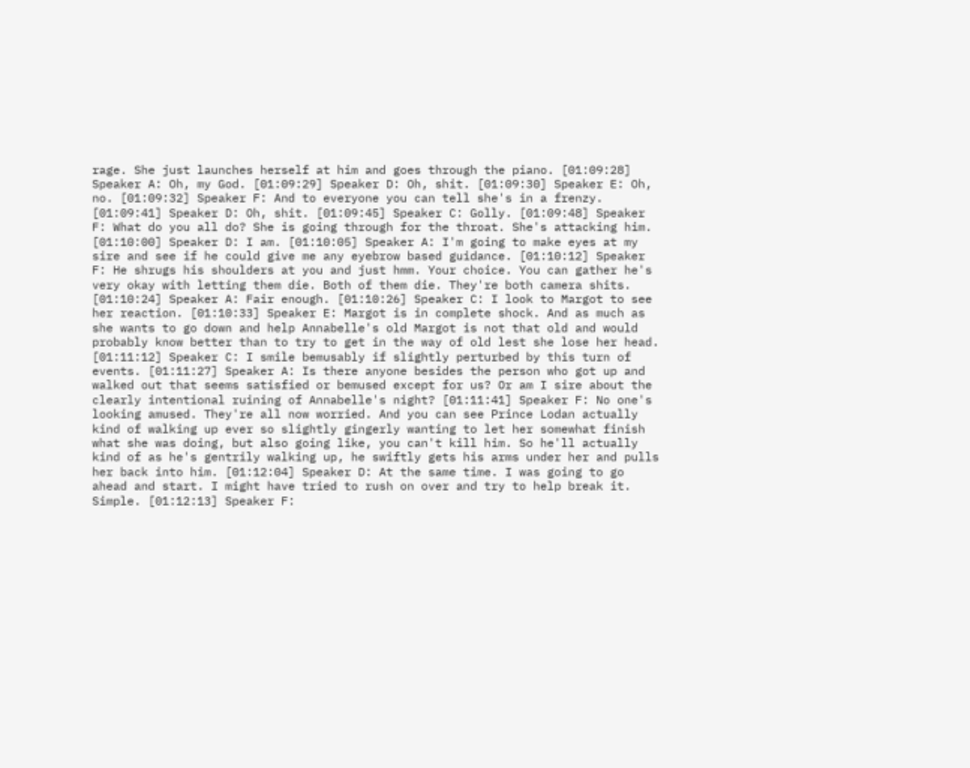rage. She just launches herself at him and goes through the piano. [01:09:28] Speaker A: Oh, my God. [01:09:29] Speaker D: Oh, shit. [01:09:30] Speaker E: Oh, no. [01:09:32] Speaker F: And to everyone you can tell she's in a frenzy. [01:09:41] Speaker D: Oh, shit. [01:09:45] Speaker C: Golly. [01:09:48] Speaker F: What do you all do? She is going through for the throat. She's attacking him. [01:10:00] Speaker D: I am. [01:10:05] Speaker A: I'm going to make eyes at my sire and see if he could give me any eyebrow based guidance. [01:10:12] Speaker F: He shrugs his shoulders at you and just hmm. Your choice. You can gather he's very okay with letting them die. Both of them die. They're both camera shits. [01:10:24] Speaker A: Fair enough. [01:10:26] Speaker C: I look to Margot to see her reaction. [01:10:33] Speaker E: Margot is in complete shock. And as much as she wants to go down and help Annabelle's old Margot is not that old and would probably know better than to try to get in the way of old lest she lose her head. [01:11:12] Speaker C: I smile bemusably if slightly perturbed by this turn of events. [01:11:27] Speaker A: Is there anyone besides the person who got up and walked out that seems satisfied or bemused except for us? Or am I sire about the clearly intentional ruining of Annabelle's night? [01:11:41] Speaker F: No one's looking amused. They're all now worried. And you can see Prince Lodan actually kind of walking up ever so slightly gingerly wanting to let her somewhat finish what she was doing, but also going like, you can't kill him. So he'll actually kind of as he's gentrily walking up, he swiftly gets his arms under her and pulls her back into him. [01:12:04] Speaker D: At the same time. I was going to go ahead and start. I might have tried to rush on over and try to help break it. Simple. [01:12:13] Speaker F: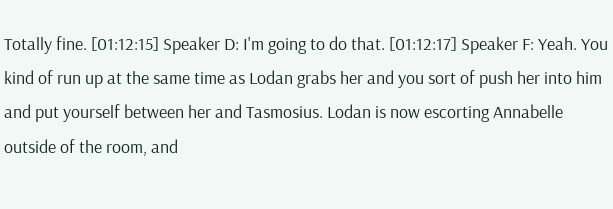Totally fine. [01:12:15] Speaker D: I'm going to do that. [01:12:17] Speaker F: Yeah. You kind of run up at the same time as Lodan grabs her and you sort of push her into him and put yourself between her and Tasmosius. Lodan is now escorting Annabelle outside of the room, and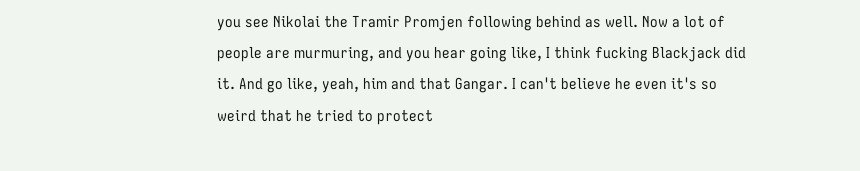you see Nikolai the Tramir Promjen following behind as well. Now a lot of people are murmuring, and you hear going like, I think fucking Blackjack did it. And go like, yeah, him and that Gangar. I can't believe he even it's so weird that he tried to protect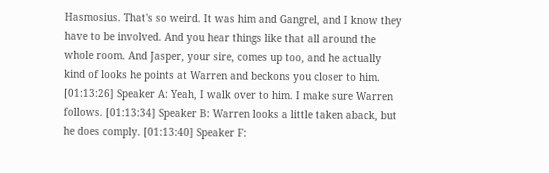Hasmosius. That's so weird. It was him and Gangrel, and I know they have to be involved. And you hear things like that all around the whole room. And Jasper, your sire, comes up too, and he actually kind of looks he points at Warren and beckons you closer to him. [01:13:26] Speaker A: Yeah, I walk over to him. I make sure Warren follows. [01:13:34] Speaker B: Warren looks a little taken aback, but he does comply. [01:13:40] Speaker F: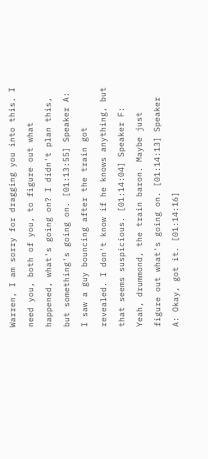Warren, I am sorry for dragging you into this. I need you, both of you, to figure out what happened, what's going on? I didn't plan this, but something's going on. [01:13:55] Speaker A: I saw a guy bouncing after the train got revealed. I don't know if he knows anything, but that seems suspicious. [01:14:04] Speaker F: Yeah, drummond, the train baron. Maybe just figure out what's going on. [01:14:13] Speaker A: Okay, got it. [01:14:16]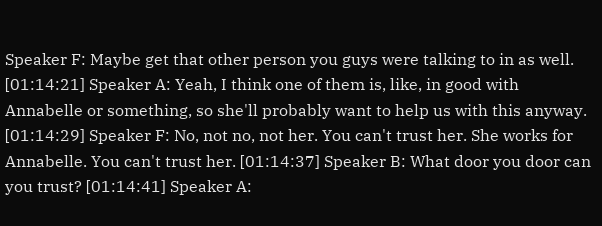Speaker F: Maybe get that other person you guys were talking to in as well. [01:14:21] Speaker A: Yeah, I think one of them is, like, in good with Annabelle or something, so she'll probably want to help us with this anyway. [01:14:29] Speaker F: No, not no, not her. You can't trust her. She works for Annabelle. You can't trust her. [01:14:37] Speaker B: What door you door can you trust? [01:14:41] Speaker A: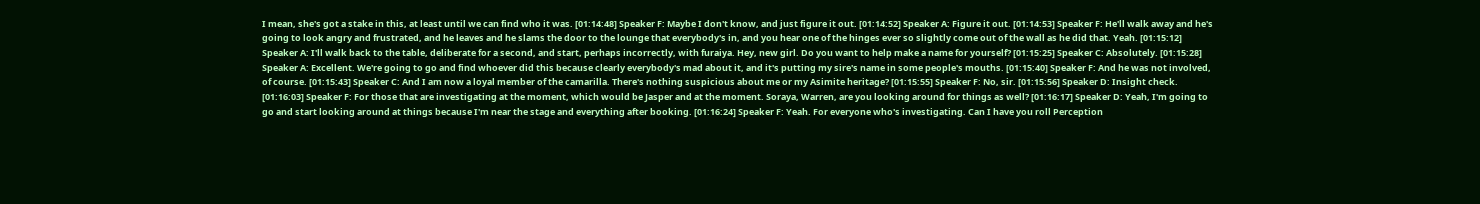I mean, she's got a stake in this, at least until we can find who it was. [01:14:48] Speaker F: Maybe I don't know, and just figure it out. [01:14:52] Speaker A: Figure it out. [01:14:53] Speaker F: He'll walk away and he's going to look angry and frustrated, and he leaves and he slams the door to the lounge that everybody's in, and you hear one of the hinges ever so slightly come out of the wall as he did that. Yeah. [01:15:12] Speaker A: I'll walk back to the table, deliberate for a second, and start, perhaps incorrectly, with furaiya. Hey, new girl. Do you want to help make a name for yourself? [01:15:25] Speaker C: Absolutely. [01:15:28] Speaker A: Excellent. We're going to go and find whoever did this because clearly everybody's mad about it, and it's putting my sire's name in some people's mouths. [01:15:40] Speaker F: And he was not involved, of course. [01:15:43] Speaker C: And I am now a loyal member of the camarilla. There's nothing suspicious about me or my Asimite heritage? [01:15:55] Speaker F: No, sir. [01:15:56] Speaker D: Insight check. [01:16:03] Speaker F: For those that are investigating at the moment, which would be Jasper and at the moment. Soraya, Warren, are you looking around for things as well? [01:16:17] Speaker D: Yeah, I'm going to go and start looking around at things because I'm near the stage and everything after booking. [01:16:24] Speaker F: Yeah. For everyone who's investigating. Can I have you roll Perception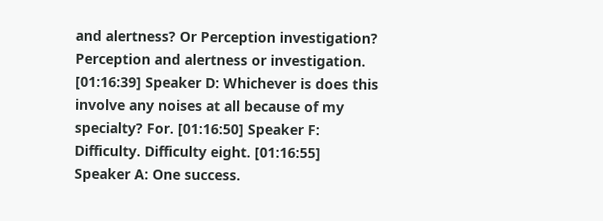and alertness? Or Perception investigation? Perception and alertness or investigation. [01:16:39] Speaker D: Whichever is does this involve any noises at all because of my specialty? For. [01:16:50] Speaker F: Difficulty. Difficulty eight. [01:16:55] Speaker A: One success.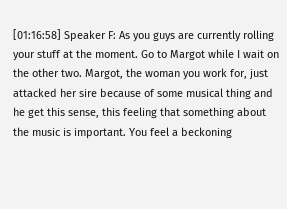[01:16:58] Speaker F: As you guys are currently rolling your stuff at the moment. Go to Margot while I wait on the other two. Margot, the woman you work for, just attacked her sire because of some musical thing and he get this sense, this feeling that something about the music is important. You feel a beckoning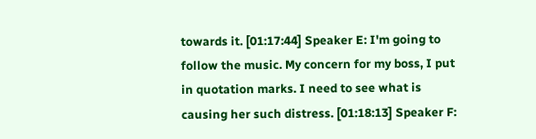towards it. [01:17:44] Speaker E: I'm going to follow the music. My concern for my boss, I put in quotation marks. I need to see what is causing her such distress. [01:18:13] Speaker F: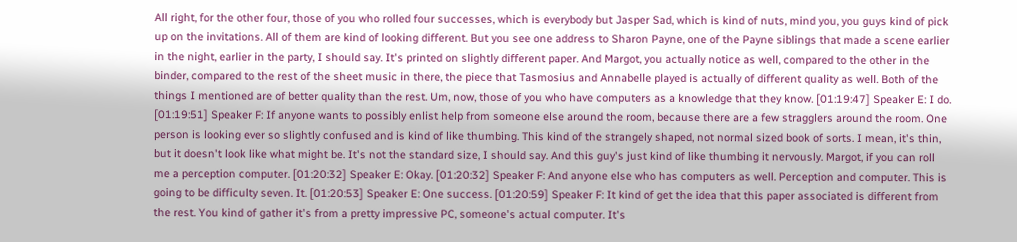All right, for the other four, those of you who rolled four successes, which is everybody but Jasper Sad, which is kind of nuts, mind you, you guys kind of pick up on the invitations. All of them are kind of looking different. But you see one address to Sharon Payne, one of the Payne siblings that made a scene earlier in the night, earlier in the party, I should say. It's printed on slightly different paper. And Margot, you actually notice as well, compared to the other in the binder, compared to the rest of the sheet music in there, the piece that Tasmosius and Annabelle played is actually of different quality as well. Both of the things I mentioned are of better quality than the rest. Um, now, those of you who have computers as a knowledge that they know. [01:19:47] Speaker E: I do. [01:19:51] Speaker F: If anyone wants to possibly enlist help from someone else around the room, because there are a few stragglers around the room. One person is looking ever so slightly confused and is kind of like thumbing. This kind of the strangely shaped, not normal sized book of sorts. I mean, it's thin, but it doesn't look like what might be. It's not the standard size, I should say. And this guy's just kind of like thumbing it nervously. Margot, if you can roll me a perception computer. [01:20:32] Speaker E: Okay. [01:20:32] Speaker F: And anyone else who has computers as well. Perception and computer. This is going to be difficulty seven. It. [01:20:53] Speaker E: One success. [01:20:59] Speaker F: It kind of get the idea that this paper associated is different from the rest. You kind of gather it's from a pretty impressive PC, someone's actual computer. It's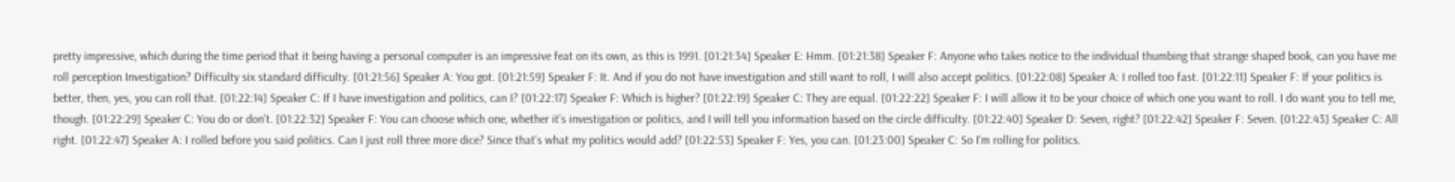pretty impressive, which during the time period that it being having a personal computer is an impressive feat on its own, as this is 1991. [01:21:34] Speaker E: Hmm. [01:21:38] Speaker F: Anyone who takes notice to the individual thumbing that strange shaped book, can you have me roll perception Investigation? Difficulty six standard difficulty. [01:21:56] Speaker A: You got. [01:21:59] Speaker F: It. And if you do not have investigation and still want to roll, I will also accept politics. [01:22:08] Speaker A: I rolled too fast. [01:22:11] Speaker F: If your politics is better, then, yes, you can roll that. [01:22:14] Speaker C: If I have investigation and politics, can I? [01:22:17] Speaker F: Which is higher? [01:22:19] Speaker C: They are equal. [01:22:22] Speaker F: I will allow it to be your choice of which one you want to roll. I do want you to tell me, though. [01:22:29] Speaker C: You do or don't. [01:22:32] Speaker F: You can choose which one, whether it's investigation or politics, and I will tell you information based on the circle difficulty. [01:22:40] Speaker D: Seven, right? [01:22:42] Speaker F: Seven. [01:22:43] Speaker C: All right. [01:22:47] Speaker A: I rolled before you said politics. Can I just roll three more dice? Since that's what my politics would add? [01:22:53] Speaker F: Yes, you can. [01:23:00] Speaker C: So I'm rolling for politics.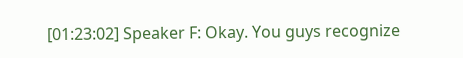[01:23:02] Speaker F: Okay. You guys recognize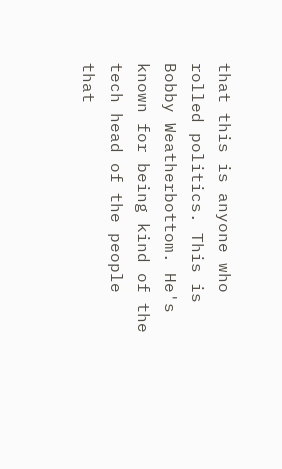that this is anyone who rolled politics. This is Bobby Weatherbottom. He's known for being kind of the tech head of the people that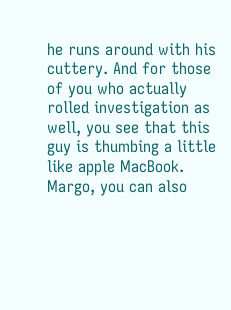he runs around with his cuttery. And for those of you who actually rolled investigation as well, you see that this guy is thumbing a little like apple MacBook. Margo, you can also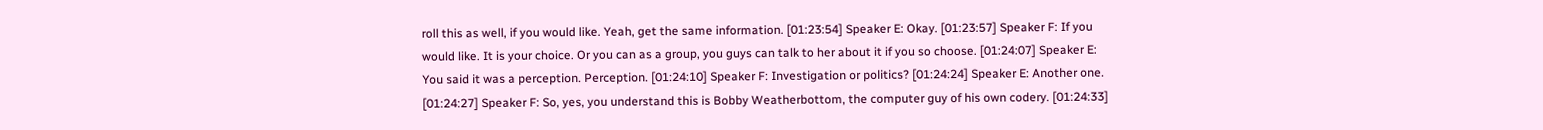roll this as well, if you would like. Yeah, get the same information. [01:23:54] Speaker E: Okay. [01:23:57] Speaker F: If you would like. It is your choice. Or you can as a group, you guys can talk to her about it if you so choose. [01:24:07] Speaker E: You said it was a perception. Perception. [01:24:10] Speaker F: Investigation or politics? [01:24:24] Speaker E: Another one. [01:24:27] Speaker F: So, yes, you understand this is Bobby Weatherbottom, the computer guy of his own codery. [01:24:33]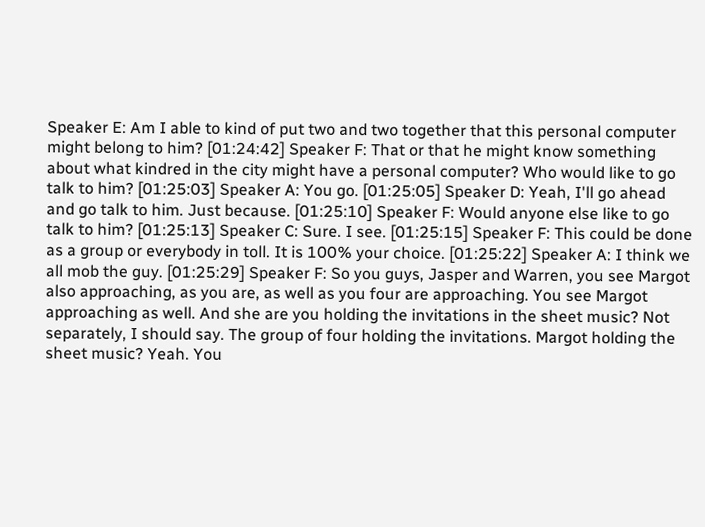Speaker E: Am I able to kind of put two and two together that this personal computer might belong to him? [01:24:42] Speaker F: That or that he might know something about what kindred in the city might have a personal computer? Who would like to go talk to him? [01:25:03] Speaker A: You go. [01:25:05] Speaker D: Yeah, I'll go ahead and go talk to him. Just because. [01:25:10] Speaker F: Would anyone else like to go talk to him? [01:25:13] Speaker C: Sure. I see. [01:25:15] Speaker F: This could be done as a group or everybody in toll. It is 100% your choice. [01:25:22] Speaker A: I think we all mob the guy. [01:25:29] Speaker F: So you guys, Jasper and Warren, you see Margot also approaching, as you are, as well as you four are approaching. You see Margot approaching as well. And she are you holding the invitations in the sheet music? Not separately, I should say. The group of four holding the invitations. Margot holding the sheet music? Yeah. You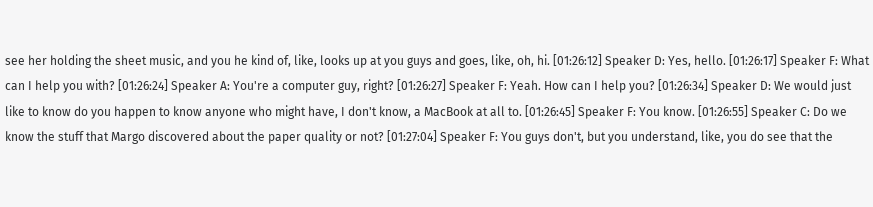see her holding the sheet music, and you he kind of, like, looks up at you guys and goes, like, oh, hi. [01:26:12] Speaker D: Yes, hello. [01:26:17] Speaker F: What can I help you with? [01:26:24] Speaker A: You're a computer guy, right? [01:26:27] Speaker F: Yeah. How can I help you? [01:26:34] Speaker D: We would just like to know do you happen to know anyone who might have, I don't know, a MacBook at all to. [01:26:45] Speaker F: You know. [01:26:55] Speaker C: Do we know the stuff that Margo discovered about the paper quality or not? [01:27:04] Speaker F: You guys don't, but you understand, like, you do see that the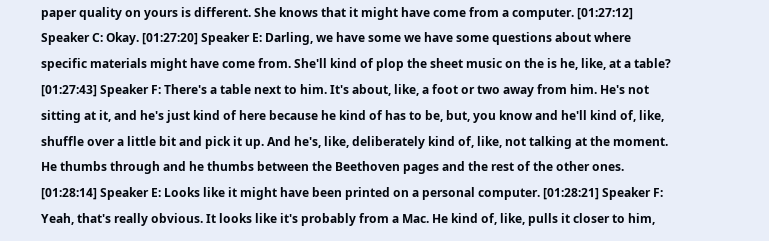paper quality on yours is different. She knows that it might have come from a computer. [01:27:12] Speaker C: Okay. [01:27:20] Speaker E: Darling, we have some we have some questions about where specific materials might have come from. She'll kind of plop the sheet music on the is he, like, at a table? [01:27:43] Speaker F: There's a table next to him. It's about, like, a foot or two away from him. He's not sitting at it, and he's just kind of here because he kind of has to be, but, you know and he'll kind of, like, shuffle over a little bit and pick it up. And he's, like, deliberately kind of, like, not talking at the moment. He thumbs through and he thumbs between the Beethoven pages and the rest of the other ones. [01:28:14] Speaker E: Looks like it might have been printed on a personal computer. [01:28:21] Speaker F: Yeah, that's really obvious. It looks like it's probably from a Mac. He kind of, like, pulls it closer to him,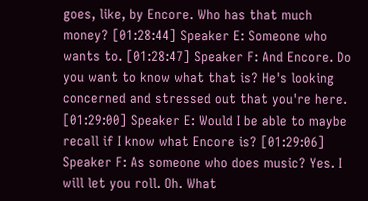goes, like, by Encore. Who has that much money? [01:28:44] Speaker E: Someone who wants to. [01:28:47] Speaker F: And Encore. Do you want to know what that is? He's looking concerned and stressed out that you're here. [01:29:00] Speaker E: Would I be able to maybe recall if I know what Encore is? [01:29:06] Speaker F: As someone who does music? Yes. I will let you roll. Oh. What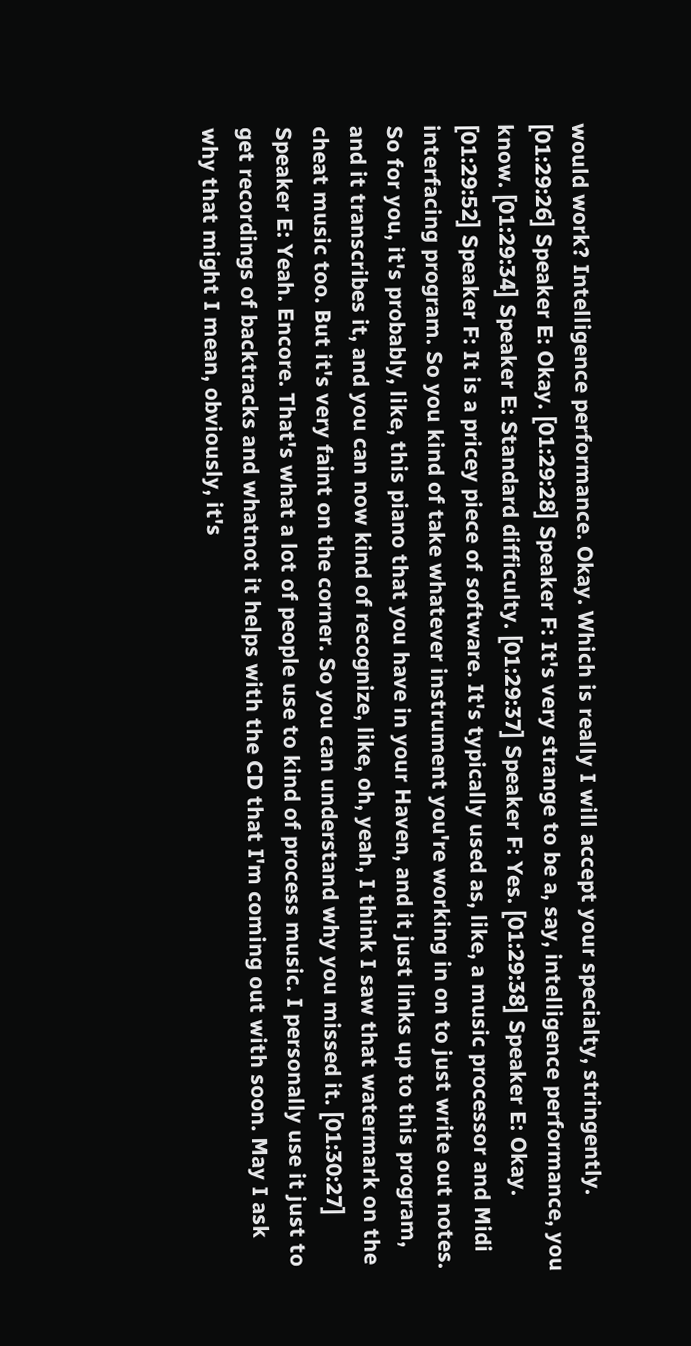would work? Intelligence performance. Okay. Which is really I will accept your specialty, stringently. [01:29:26] Speaker E: Okay. [01:29:28] Speaker F: It's very strange to be a, say, intelligence performance, you know. [01:29:34] Speaker E: Standard difficulty. [01:29:37] Speaker F: Yes. [01:29:38] Speaker E: Okay. [01:29:52] Speaker F: It is a pricey piece of software. It's typically used as, like, a music processor and Midi interfacing program. So you kind of take whatever instrument you're working in on to just write out notes. So for you, it's probably, like, this piano that you have in your Haven, and it just links up to this program, and it transcribes it, and you can now kind of recognize, like, oh, yeah, I think I saw that watermark on the cheat music too. But it's very faint on the corner. So you can understand why you missed it. [01:30:27] Speaker E: Yeah. Encore. That's what a lot of people use to kind of process music. I personally use it just to get recordings of backtracks and whatnot it helps with the CD that I'm coming out with soon. May I ask why that might I mean, obviously, it's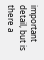important detail, but is there a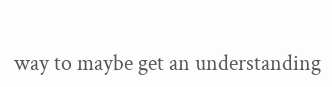way to maybe get an understanding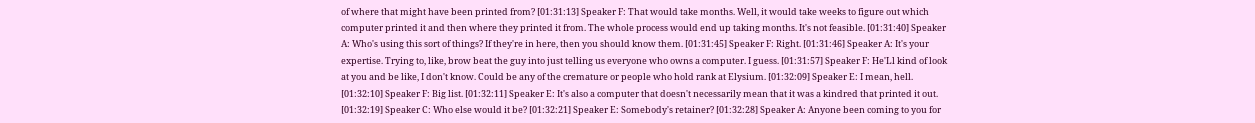of where that might have been printed from? [01:31:13] Speaker F: That would take months. Well, it would take weeks to figure out which computer printed it and then where they printed it from. The whole process would end up taking months. It's not feasible. [01:31:40] Speaker A: Who's using this sort of things? If they're in here, then you should know them. [01:31:45] Speaker F: Right. [01:31:46] Speaker A: It's your expertise. Trying to, like, brow beat the guy into just telling us everyone who owns a computer. I guess. [01:31:57] Speaker F: He'Ll kind of look at you and be like, I don't know. Could be any of the cremature or people who hold rank at Elysium. [01:32:09] Speaker E: I mean, hell. [01:32:10] Speaker F: Big list. [01:32:11] Speaker E: It's also a computer that doesn't necessarily mean that it was a kindred that printed it out. [01:32:19] Speaker C: Who else would it be? [01:32:21] Speaker E: Somebody's retainer? [01:32:28] Speaker A: Anyone been coming to you for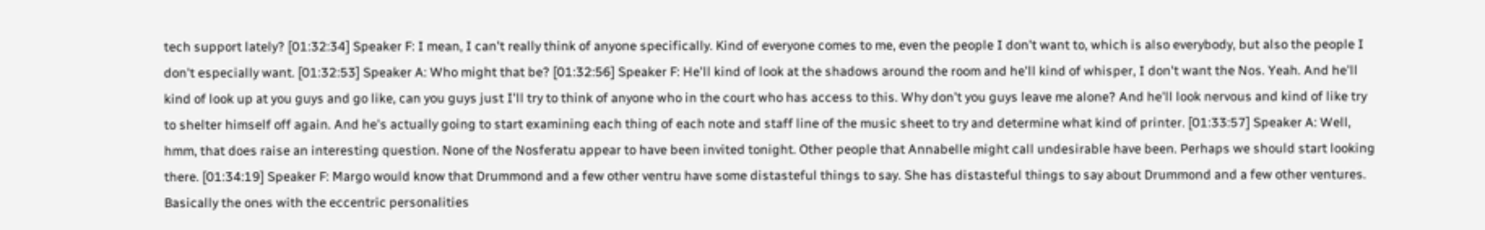tech support lately? [01:32:34] Speaker F: I mean, I can't really think of anyone specifically. Kind of everyone comes to me, even the people I don't want to, which is also everybody, but also the people I don't especially want. [01:32:53] Speaker A: Who might that be? [01:32:56] Speaker F: He'll kind of look at the shadows around the room and he'll kind of whisper, I don't want the Nos. Yeah. And he'll kind of look up at you guys and go like, can you guys just I'll try to think of anyone who in the court who has access to this. Why don't you guys leave me alone? And he'll look nervous and kind of like try to shelter himself off again. And he's actually going to start examining each thing of each note and staff line of the music sheet to try and determine what kind of printer. [01:33:57] Speaker A: Well, hmm, that does raise an interesting question. None of the Nosferatu appear to have been invited tonight. Other people that Annabelle might call undesirable have been. Perhaps we should start looking there. [01:34:19] Speaker F: Margo would know that Drummond and a few other ventru have some distasteful things to say. She has distasteful things to say about Drummond and a few other ventures. Basically the ones with the eccentric personalities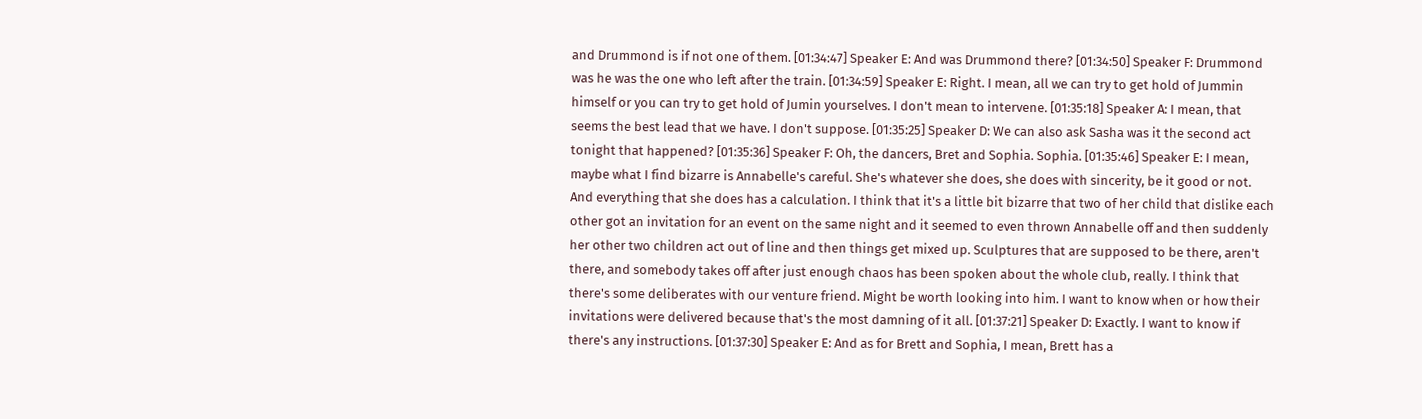and Drummond is if not one of them. [01:34:47] Speaker E: And was Drummond there? [01:34:50] Speaker F: Drummond was he was the one who left after the train. [01:34:59] Speaker E: Right. I mean, all we can try to get hold of Jummin himself or you can try to get hold of Jumin yourselves. I don't mean to intervene. [01:35:18] Speaker A: I mean, that seems the best lead that we have. I don't suppose. [01:35:25] Speaker D: We can also ask Sasha was it the second act tonight that happened? [01:35:36] Speaker F: Oh, the dancers, Bret and Sophia. Sophia. [01:35:46] Speaker E: I mean, maybe what I find bizarre is Annabelle's careful. She's whatever she does, she does with sincerity, be it good or not. And everything that she does has a calculation. I think that it's a little bit bizarre that two of her child that dislike each other got an invitation for an event on the same night and it seemed to even thrown Annabelle off and then suddenly her other two children act out of line and then things get mixed up. Sculptures that are supposed to be there, aren't there, and somebody takes off after just enough chaos has been spoken about the whole club, really. I think that there's some deliberates with our venture friend. Might be worth looking into him. I want to know when or how their invitations were delivered because that's the most damning of it all. [01:37:21] Speaker D: Exactly. I want to know if there's any instructions. [01:37:30] Speaker E: And as for Brett and Sophia, I mean, Brett has a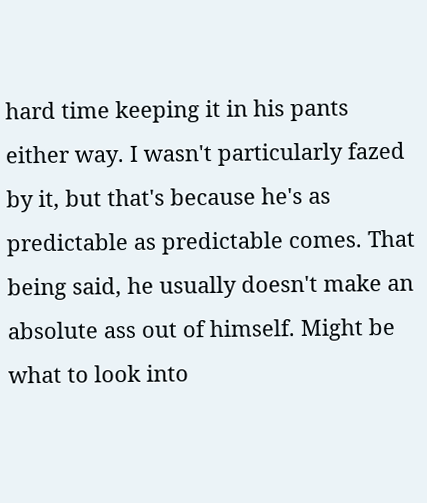hard time keeping it in his pants either way. I wasn't particularly fazed by it, but that's because he's as predictable as predictable comes. That being said, he usually doesn't make an absolute ass out of himself. Might be what to look into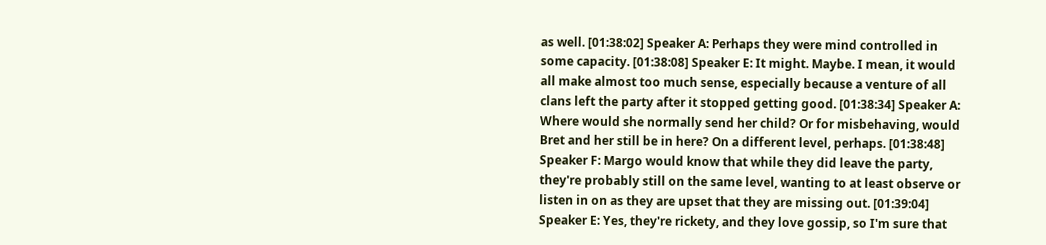as well. [01:38:02] Speaker A: Perhaps they were mind controlled in some capacity. [01:38:08] Speaker E: It might. Maybe. I mean, it would all make almost too much sense, especially because a venture of all clans left the party after it stopped getting good. [01:38:34] Speaker A: Where would she normally send her child? Or for misbehaving, would Bret and her still be in here? On a different level, perhaps. [01:38:48] Speaker F: Margo would know that while they did leave the party, they're probably still on the same level, wanting to at least observe or listen in on as they are upset that they are missing out. [01:39:04] Speaker E: Yes, they're rickety, and they love gossip, so I'm sure that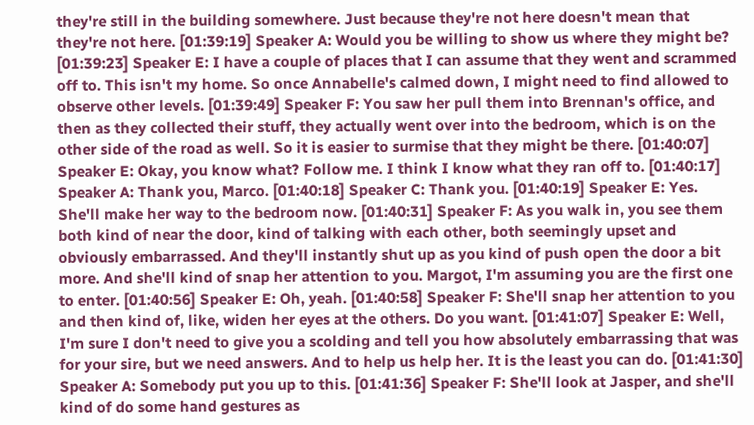they're still in the building somewhere. Just because they're not here doesn't mean that they're not here. [01:39:19] Speaker A: Would you be willing to show us where they might be? [01:39:23] Speaker E: I have a couple of places that I can assume that they went and scrammed off to. This isn't my home. So once Annabelle's calmed down, I might need to find allowed to observe other levels. [01:39:49] Speaker F: You saw her pull them into Brennan's office, and then as they collected their stuff, they actually went over into the bedroom, which is on the other side of the road as well. So it is easier to surmise that they might be there. [01:40:07] Speaker E: Okay, you know what? Follow me. I think I know what they ran off to. [01:40:17] Speaker A: Thank you, Marco. [01:40:18] Speaker C: Thank you. [01:40:19] Speaker E: Yes. She'll make her way to the bedroom now. [01:40:31] Speaker F: As you walk in, you see them both kind of near the door, kind of talking with each other, both seemingly upset and obviously embarrassed. And they'll instantly shut up as you kind of push open the door a bit more. And she'll kind of snap her attention to you. Margot, I'm assuming you are the first one to enter. [01:40:56] Speaker E: Oh, yeah. [01:40:58] Speaker F: She'll snap her attention to you and then kind of, like, widen her eyes at the others. Do you want. [01:41:07] Speaker E: Well, I'm sure I don't need to give you a scolding and tell you how absolutely embarrassing that was for your sire, but we need answers. And to help us help her. It is the least you can do. [01:41:30] Speaker A: Somebody put you up to this. [01:41:36] Speaker F: She'll look at Jasper, and she'll kind of do some hand gestures as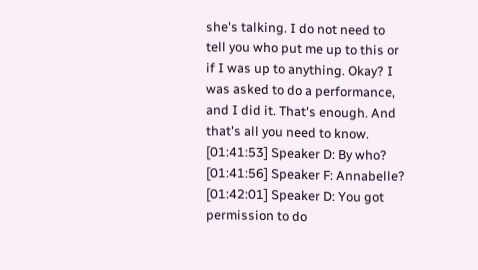she's talking. I do not need to tell you who put me up to this or if I was up to anything. Okay? I was asked to do a performance, and I did it. That's enough. And that's all you need to know. [01:41:53] Speaker D: By who? [01:41:56] Speaker F: Annabelle? [01:42:01] Speaker D: You got permission to do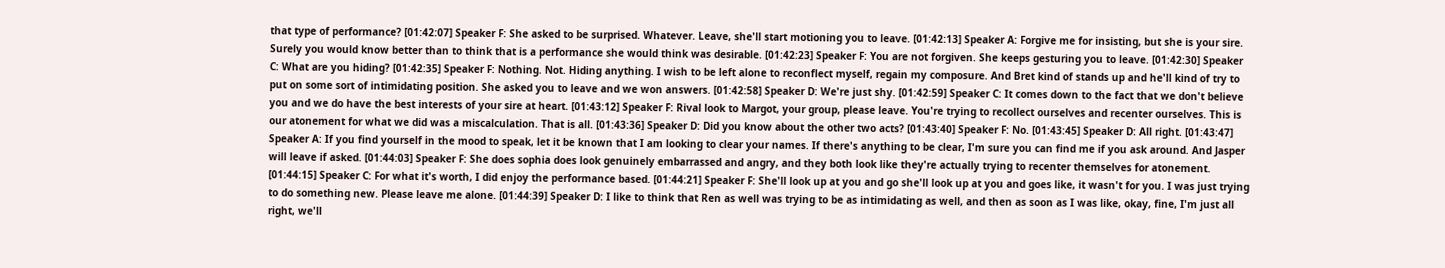that type of performance? [01:42:07] Speaker F: She asked to be surprised. Whatever. Leave, she'll start motioning you to leave. [01:42:13] Speaker A: Forgive me for insisting, but she is your sire. Surely you would know better than to think that is a performance she would think was desirable. [01:42:23] Speaker F: You are not forgiven. She keeps gesturing you to leave. [01:42:30] Speaker C: What are you hiding? [01:42:35] Speaker F: Nothing. Not. Hiding anything. I wish to be left alone to reconflect myself, regain my composure. And Bret kind of stands up and he'll kind of try to put on some sort of intimidating position. She asked you to leave and we won answers. [01:42:58] Speaker D: We're just shy. [01:42:59] Speaker C: It comes down to the fact that we don't believe you and we do have the best interests of your sire at heart. [01:43:12] Speaker F: Rival look to Margot, your group, please leave. You're trying to recollect ourselves and recenter ourselves. This is our atonement for what we did was a miscalculation. That is all. [01:43:36] Speaker D: Did you know about the other two acts? [01:43:40] Speaker F: No. [01:43:45] Speaker D: All right. [01:43:47] Speaker A: If you find yourself in the mood to speak, let it be known that I am looking to clear your names. If there's anything to be clear, I'm sure you can find me if you ask around. And Jasper will leave if asked. [01:44:03] Speaker F: She does sophia does look genuinely embarrassed and angry, and they both look like they're actually trying to recenter themselves for atonement. [01:44:15] Speaker C: For what it's worth, I did enjoy the performance based. [01:44:21] Speaker F: She'll look up at you and go she'll look up at you and goes like, it wasn't for you. I was just trying to do something new. Please leave me alone. [01:44:39] Speaker D: I like to think that Ren as well was trying to be as intimidating as well, and then as soon as I was like, okay, fine, I'm just all right, we'll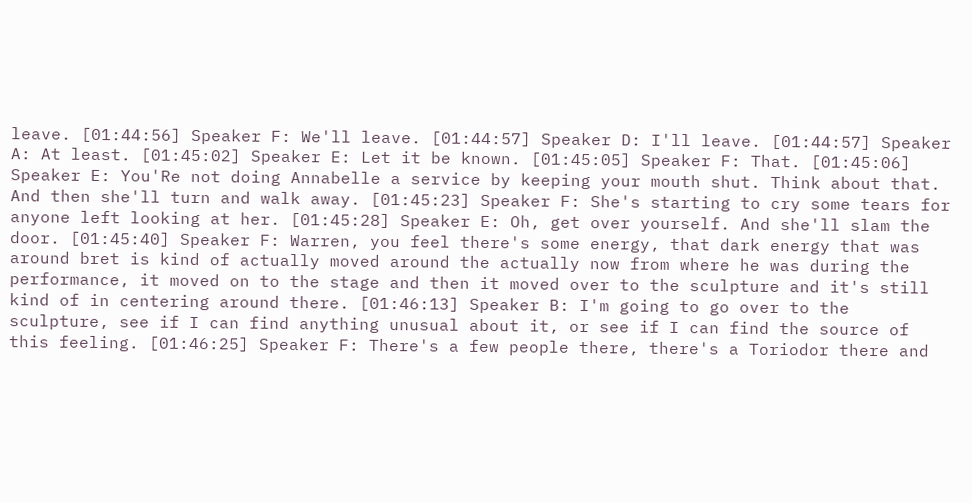leave. [01:44:56] Speaker F: We'll leave. [01:44:57] Speaker D: I'll leave. [01:44:57] Speaker A: At least. [01:45:02] Speaker E: Let it be known. [01:45:05] Speaker F: That. [01:45:06] Speaker E: You'Re not doing Annabelle a service by keeping your mouth shut. Think about that. And then she'll turn and walk away. [01:45:23] Speaker F: She's starting to cry some tears for anyone left looking at her. [01:45:28] Speaker E: Oh, get over yourself. And she'll slam the door. [01:45:40] Speaker F: Warren, you feel there's some energy, that dark energy that was around bret is kind of actually moved around the actually now from where he was during the performance, it moved on to the stage and then it moved over to the sculpture and it's still kind of in centering around there. [01:46:13] Speaker B: I'm going to go over to the sculpture, see if I can find anything unusual about it, or see if I can find the source of this feeling. [01:46:25] Speaker F: There's a few people there, there's a Toriodor there and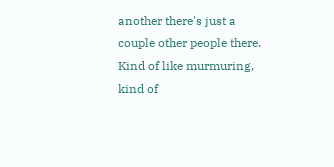another there's just a couple other people there. Kind of like murmuring, kind of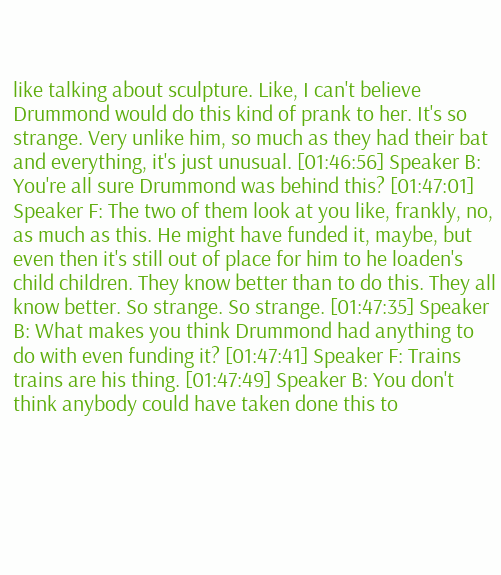like talking about sculpture. Like, I can't believe Drummond would do this kind of prank to her. It's so strange. Very unlike him, so much as they had their bat and everything, it's just unusual. [01:46:56] Speaker B: You're all sure Drummond was behind this? [01:47:01] Speaker F: The two of them look at you like, frankly, no, as much as this. He might have funded it, maybe, but even then it's still out of place for him to he loaden's child children. They know better than to do this. They all know better. So strange. So strange. [01:47:35] Speaker B: What makes you think Drummond had anything to do with even funding it? [01:47:41] Speaker F: Trains trains are his thing. [01:47:49] Speaker B: You don't think anybody could have taken done this to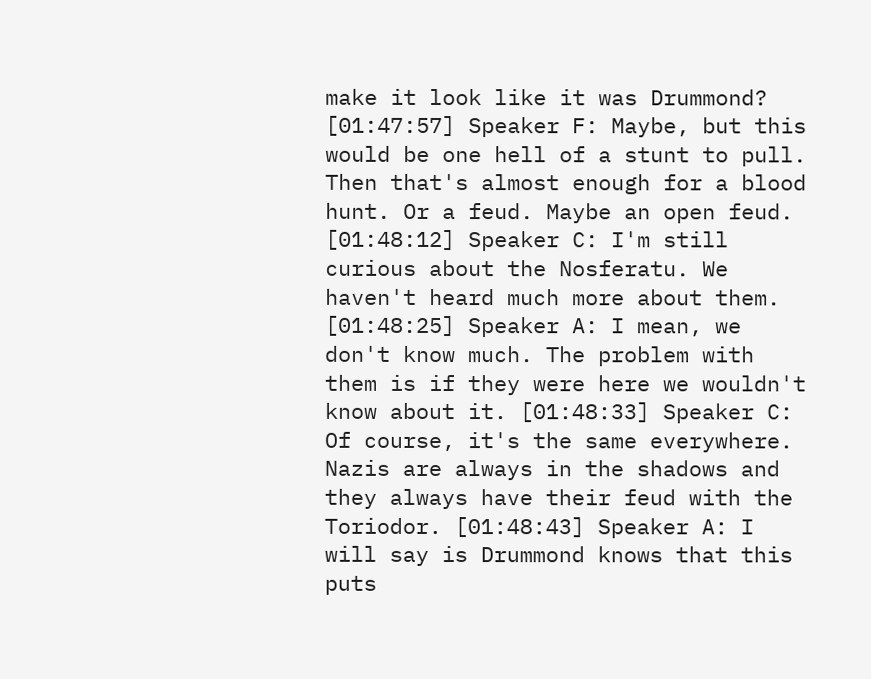make it look like it was Drummond? [01:47:57] Speaker F: Maybe, but this would be one hell of a stunt to pull. Then that's almost enough for a blood hunt. Or a feud. Maybe an open feud. [01:48:12] Speaker C: I'm still curious about the Nosferatu. We haven't heard much more about them. [01:48:25] Speaker A: I mean, we don't know much. The problem with them is if they were here we wouldn't know about it. [01:48:33] Speaker C: Of course, it's the same everywhere. Nazis are always in the shadows and they always have their feud with the Toriodor. [01:48:43] Speaker A: I will say is Drummond knows that this puts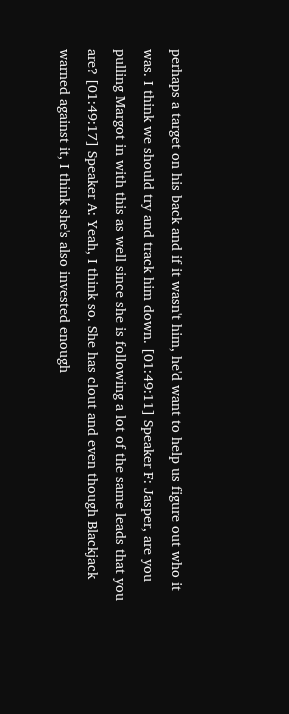perhaps a target on his back and if it wasn't him, he'd want to help us figure out who it was. I think we should try and track him down. [01:49:11] Speaker F: Jasper, are you pulling Margot in with this as well since she is following a lot of the same leads that you are? [01:49:17] Speaker A: Yeah, I think so. She has clout and even though Blackjack warned against it, I think she's also invested enough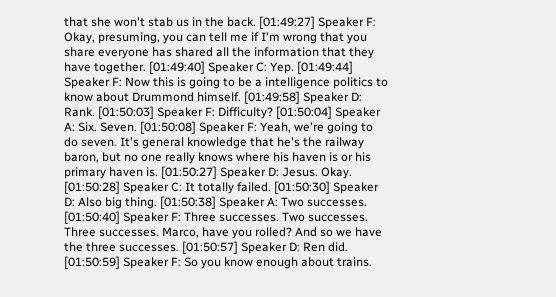that she won't stab us in the back. [01:49:27] Speaker F: Okay, presuming, you can tell me if I'm wrong that you share everyone has shared all the information that they have together. [01:49:40] Speaker C: Yep. [01:49:44] Speaker F: Now this is going to be a intelligence politics to know about Drummond himself. [01:49:58] Speaker D: Rank. [01:50:03] Speaker F: Difficulty? [01:50:04] Speaker A: Six. Seven. [01:50:08] Speaker F: Yeah, we're going to do seven. It's general knowledge that he's the railway baron, but no one really knows where his haven is or his primary haven is. [01:50:27] Speaker D: Jesus. Okay. [01:50:28] Speaker C: It totally failed. [01:50:30] Speaker D: Also big thing. [01:50:38] Speaker A: Two successes. [01:50:40] Speaker F: Three successes. Two successes. Three successes. Marco, have you rolled? And so we have the three successes. [01:50:57] Speaker D: Ren did. [01:50:59] Speaker F: So you know enough about trains.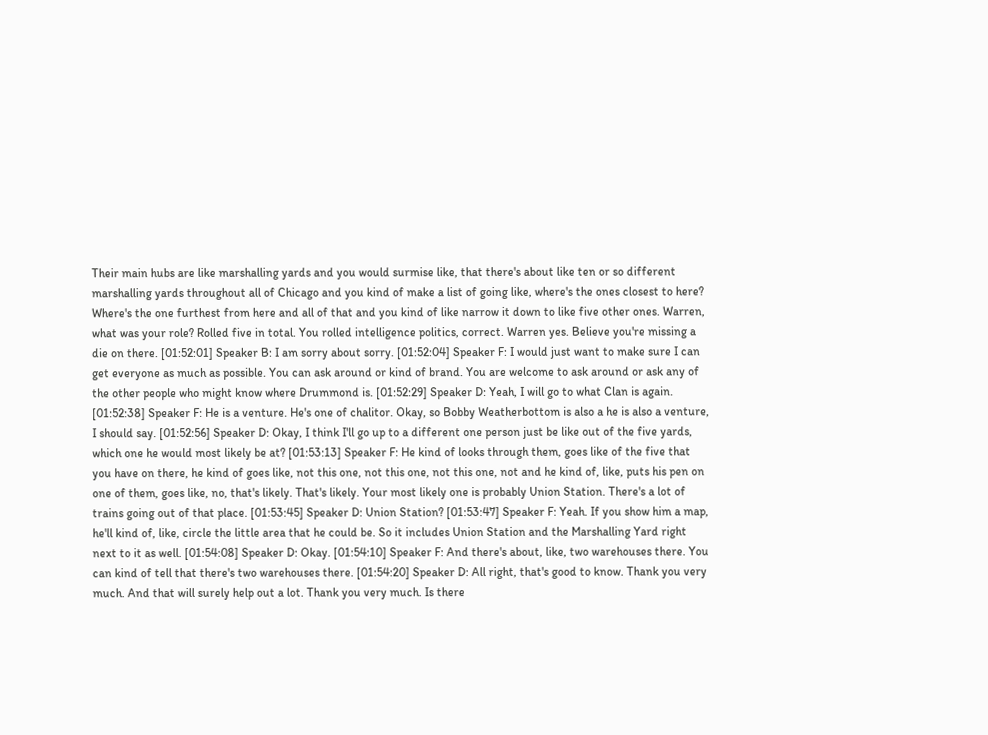Their main hubs are like marshalling yards and you would surmise like, that there's about like ten or so different marshalling yards throughout all of Chicago and you kind of make a list of going like, where's the ones closest to here? Where's the one furthest from here and all of that and you kind of like narrow it down to like five other ones. Warren, what was your role? Rolled five in total. You rolled intelligence politics, correct. Warren yes. Believe you're missing a die on there. [01:52:01] Speaker B: I am sorry about sorry. [01:52:04] Speaker F: I would just want to make sure I can get everyone as much as possible. You can ask around or kind of brand. You are welcome to ask around or ask any of the other people who might know where Drummond is. [01:52:29] Speaker D: Yeah, I will go to what Clan is again. [01:52:38] Speaker F: He is a venture. He's one of chalitor. Okay, so Bobby Weatherbottom is also a he is also a venture, I should say. [01:52:56] Speaker D: Okay, I think I'll go up to a different one person just be like out of the five yards, which one he would most likely be at? [01:53:13] Speaker F: He kind of looks through them, goes like of the five that you have on there, he kind of goes like, not this one, not this one, not this one, not and he kind of, like, puts his pen on one of them, goes like, no, that's likely. That's likely. Your most likely one is probably Union Station. There's a lot of trains going out of that place. [01:53:45] Speaker D: Union Station? [01:53:47] Speaker F: Yeah. If you show him a map, he'll kind of, like, circle the little area that he could be. So it includes Union Station and the Marshalling Yard right next to it as well. [01:54:08] Speaker D: Okay. [01:54:10] Speaker F: And there's about, like, two warehouses there. You can kind of tell that there's two warehouses there. [01:54:20] Speaker D: All right, that's good to know. Thank you very much. And that will surely help out a lot. Thank you very much. Is there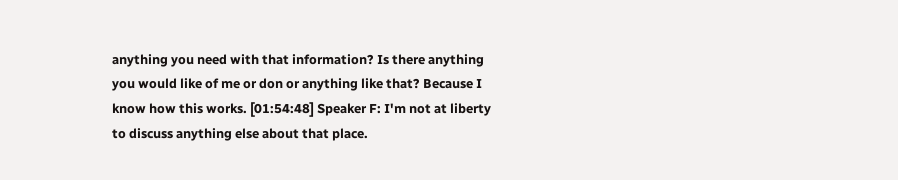anything you need with that information? Is there anything you would like of me or don or anything like that? Because I know how this works. [01:54:48] Speaker F: I'm not at liberty to discuss anything else about that place.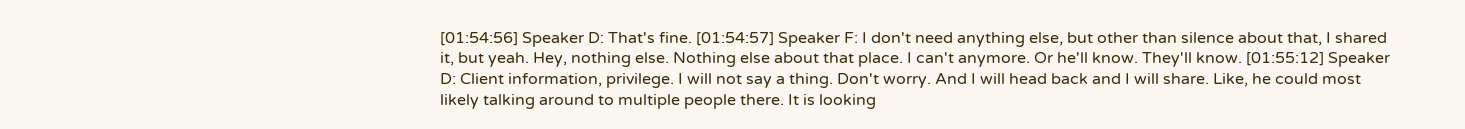[01:54:56] Speaker D: That's fine. [01:54:57] Speaker F: I don't need anything else, but other than silence about that, I shared it, but yeah. Hey, nothing else. Nothing else about that place. I can't anymore. Or he'll know. They'll know. [01:55:12] Speaker D: Client information, privilege. I will not say a thing. Don't worry. And I will head back and I will share. Like, he could most likely talking around to multiple people there. It is looking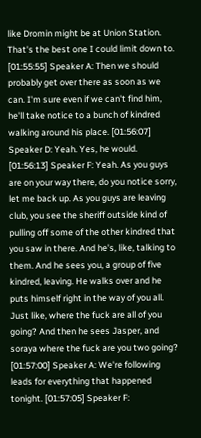like Dromin might be at Union Station. That's the best one I could limit down to. [01:55:55] Speaker A: Then we should probably get over there as soon as we can. I'm sure even if we can't find him, he'll take notice to a bunch of kindred walking around his place. [01:56:07] Speaker D: Yeah. Yes, he would. [01:56:13] Speaker F: Yeah. As you guys are on your way there, do you notice sorry, let me back up. As you guys are leaving club, you see the sheriff outside kind of pulling off some of the other kindred that you saw in there. And he's, like, talking to them. And he sees you, a group of five kindred, leaving. He walks over and he puts himself right in the way of you all. Just like, where the fuck are all of you going? And then he sees Jasper, and soraya where the fuck are you two going? [01:57:00] Speaker A: We're following leads for everything that happened tonight. [01:57:05] Speaker F: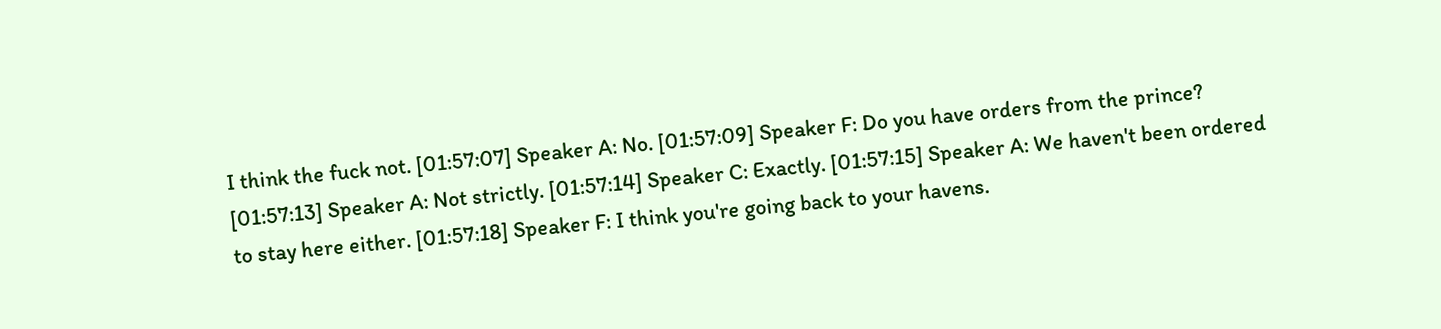I think the fuck not. [01:57:07] Speaker A: No. [01:57:09] Speaker F: Do you have orders from the prince? [01:57:13] Speaker A: Not strictly. [01:57:14] Speaker C: Exactly. [01:57:15] Speaker A: We haven't been ordered to stay here either. [01:57:18] Speaker F: I think you're going back to your havens.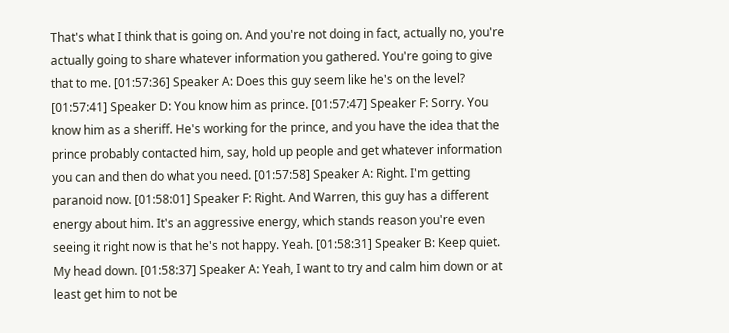That's what I think that is going on. And you're not doing in fact, actually no, you're actually going to share whatever information you gathered. You're going to give that to me. [01:57:36] Speaker A: Does this guy seem like he's on the level? [01:57:41] Speaker D: You know him as prince. [01:57:47] Speaker F: Sorry. You know him as a sheriff. He's working for the prince, and you have the idea that the prince probably contacted him, say, hold up people and get whatever information you can and then do what you need. [01:57:58] Speaker A: Right. I'm getting paranoid now. [01:58:01] Speaker F: Right. And Warren, this guy has a different energy about him. It's an aggressive energy, which stands reason you're even seeing it right now is that he's not happy. Yeah. [01:58:31] Speaker B: Keep quiet. My head down. [01:58:37] Speaker A: Yeah, I want to try and calm him down or at least get him to not be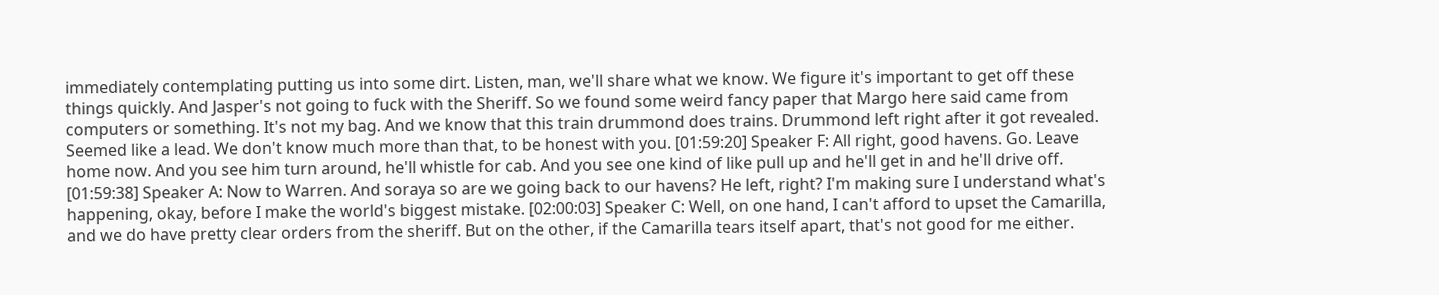immediately contemplating putting us into some dirt. Listen, man, we'll share what we know. We figure it's important to get off these things quickly. And Jasper's not going to fuck with the Sheriff. So we found some weird fancy paper that Margo here said came from computers or something. It's not my bag. And we know that this train drummond does trains. Drummond left right after it got revealed. Seemed like a lead. We don't know much more than that, to be honest with you. [01:59:20] Speaker F: All right, good havens. Go. Leave home now. And you see him turn around, he'll whistle for cab. And you see one kind of like pull up and he'll get in and he'll drive off. [01:59:38] Speaker A: Now to Warren. And soraya so are we going back to our havens? He left, right? I'm making sure I understand what's happening, okay, before I make the world's biggest mistake. [02:00:03] Speaker C: Well, on one hand, I can't afford to upset the Camarilla, and we do have pretty clear orders from the sheriff. But on the other, if the Camarilla tears itself apart, that's not good for me either.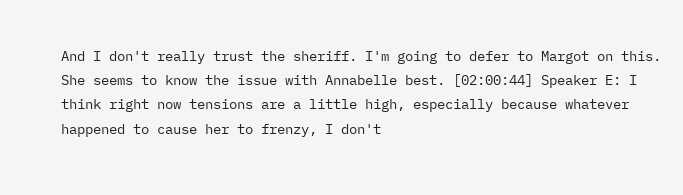And I don't really trust the sheriff. I'm going to defer to Margot on this. She seems to know the issue with Annabelle best. [02:00:44] Speaker E: I think right now tensions are a little high, especially because whatever happened to cause her to frenzy, I don't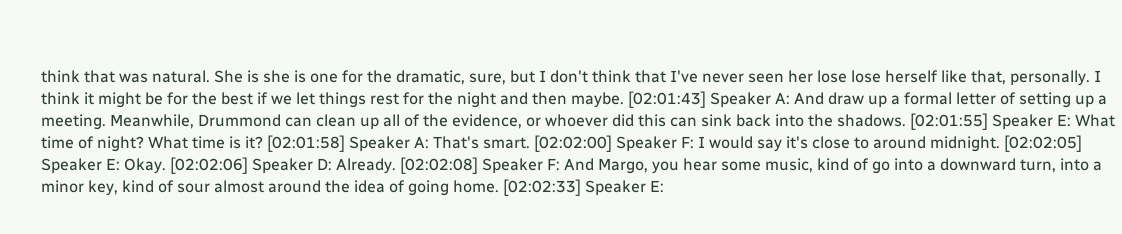think that was natural. She is she is one for the dramatic, sure, but I don't think that I've never seen her lose lose herself like that, personally. I think it might be for the best if we let things rest for the night and then maybe. [02:01:43] Speaker A: And draw up a formal letter of setting up a meeting. Meanwhile, Drummond can clean up all of the evidence, or whoever did this can sink back into the shadows. [02:01:55] Speaker E: What time of night? What time is it? [02:01:58] Speaker A: That's smart. [02:02:00] Speaker F: I would say it's close to around midnight. [02:02:05] Speaker E: Okay. [02:02:06] Speaker D: Already. [02:02:08] Speaker F: And Margo, you hear some music, kind of go into a downward turn, into a minor key, kind of sour almost around the idea of going home. [02:02:33] Speaker E: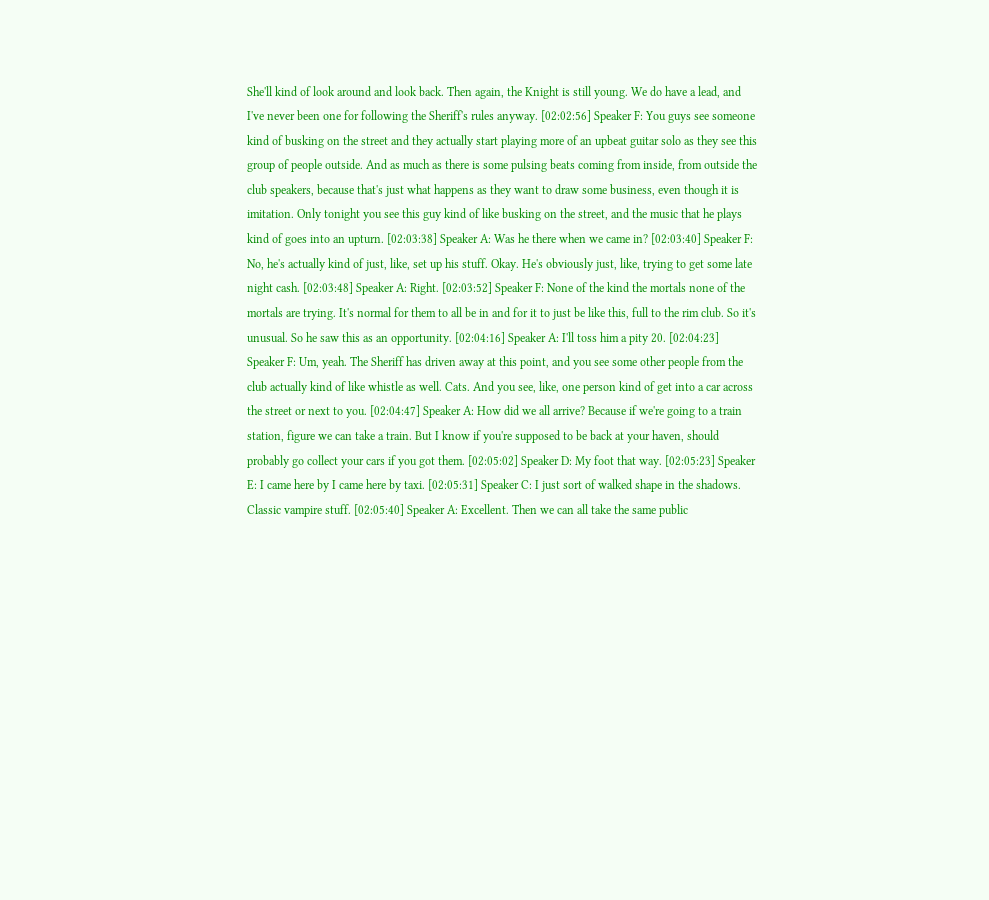She'll kind of look around and look back. Then again, the Knight is still young. We do have a lead, and I've never been one for following the Sheriff's rules anyway. [02:02:56] Speaker F: You guys see someone kind of busking on the street and they actually start playing more of an upbeat guitar solo as they see this group of people outside. And as much as there is some pulsing beats coming from inside, from outside the club speakers, because that's just what happens as they want to draw some business, even though it is imitation. Only tonight you see this guy kind of like busking on the street, and the music that he plays kind of goes into an upturn. [02:03:38] Speaker A: Was he there when we came in? [02:03:40] Speaker F: No, he's actually kind of just, like, set up his stuff. Okay. He's obviously just, like, trying to get some late night cash. [02:03:48] Speaker A: Right. [02:03:52] Speaker F: None of the kind the mortals none of the mortals are trying. It's normal for them to all be in and for it to just be like this, full to the rim club. So it's unusual. So he saw this as an opportunity. [02:04:16] Speaker A: I'll toss him a pity 20. [02:04:23] Speaker F: Um, yeah. The Sheriff has driven away at this point, and you see some other people from the club actually kind of like whistle as well. Cats. And you see, like, one person kind of get into a car across the street or next to you. [02:04:47] Speaker A: How did we all arrive? Because if we're going to a train station, figure we can take a train. But I know if you're supposed to be back at your haven, should probably go collect your cars if you got them. [02:05:02] Speaker D: My foot that way. [02:05:23] Speaker E: I came here by I came here by taxi. [02:05:31] Speaker C: I just sort of walked shape in the shadows. Classic vampire stuff. [02:05:40] Speaker A: Excellent. Then we can all take the same public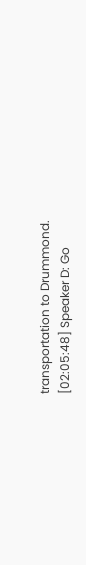transportation to Drummond. [02:05:48] Speaker D: Go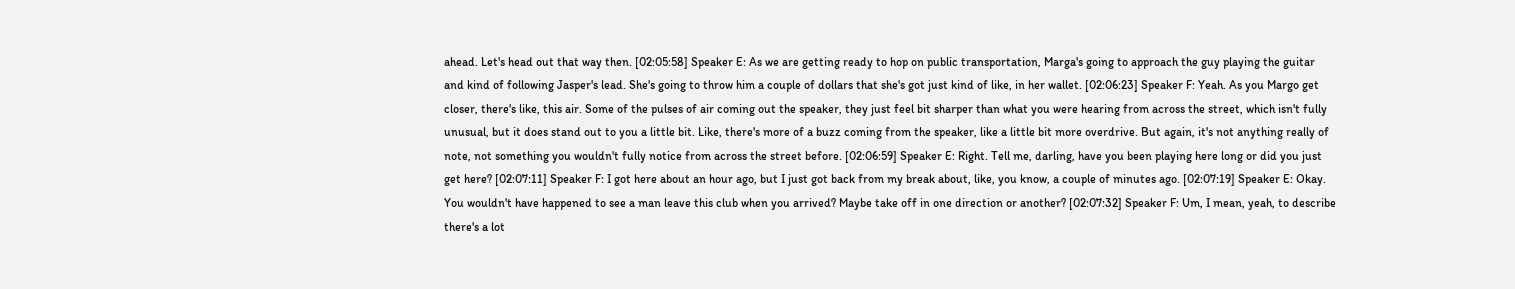ahead. Let's head out that way then. [02:05:58] Speaker E: As we are getting ready to hop on public transportation, Marga's going to approach the guy playing the guitar and kind of following Jasper's lead. She's going to throw him a couple of dollars that she's got just kind of like, in her wallet. [02:06:23] Speaker F: Yeah. As you Margo get closer, there's like, this air. Some of the pulses of air coming out the speaker, they just feel bit sharper than what you were hearing from across the street, which isn't fully unusual, but it does stand out to you a little bit. Like, there's more of a buzz coming from the speaker, like a little bit more overdrive. But again, it's not anything really of note, not something you wouldn't fully notice from across the street before. [02:06:59] Speaker E: Right. Tell me, darling, have you been playing here long or did you just get here? [02:07:11] Speaker F: I got here about an hour ago, but I just got back from my break about, like, you know, a couple of minutes ago. [02:07:19] Speaker E: Okay. You wouldn't have happened to see a man leave this club when you arrived? Maybe take off in one direction or another? [02:07:32] Speaker F: Um, I mean, yeah, to describe there's a lot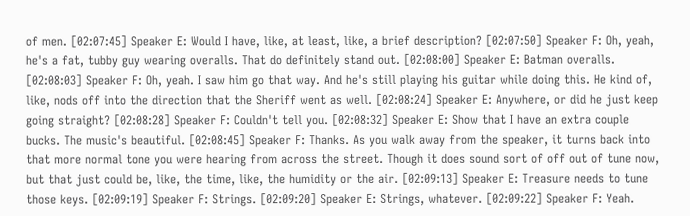of men. [02:07:45] Speaker E: Would I have, like, at least, like, a brief description? [02:07:50] Speaker F: Oh, yeah, he's a fat, tubby guy wearing overalls. That do definitely stand out. [02:08:00] Speaker E: Batman overalls. [02:08:03] Speaker F: Oh, yeah. I saw him go that way. And he's still playing his guitar while doing this. He kind of, like, nods off into the direction that the Sheriff went as well. [02:08:24] Speaker E: Anywhere, or did he just keep going straight? [02:08:28] Speaker F: Couldn't tell you. [02:08:32] Speaker E: Show that I have an extra couple bucks. The music's beautiful. [02:08:45] Speaker F: Thanks. As you walk away from the speaker, it turns back into that more normal tone you were hearing from across the street. Though it does sound sort of off out of tune now, but that just could be, like, the time, like, the humidity or the air. [02:09:13] Speaker E: Treasure needs to tune those keys. [02:09:19] Speaker F: Strings. [02:09:20] Speaker E: Strings, whatever. [02:09:22] Speaker F: Yeah.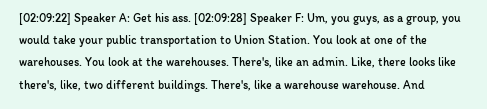[02:09:22] Speaker A: Get his ass. [02:09:28] Speaker F: Um, you guys, as a group, you would take your public transportation to Union Station. You look at one of the warehouses. You look at the warehouses. There's, like an admin. Like, there looks like there's, like, two different buildings. There's, like a warehouse warehouse. And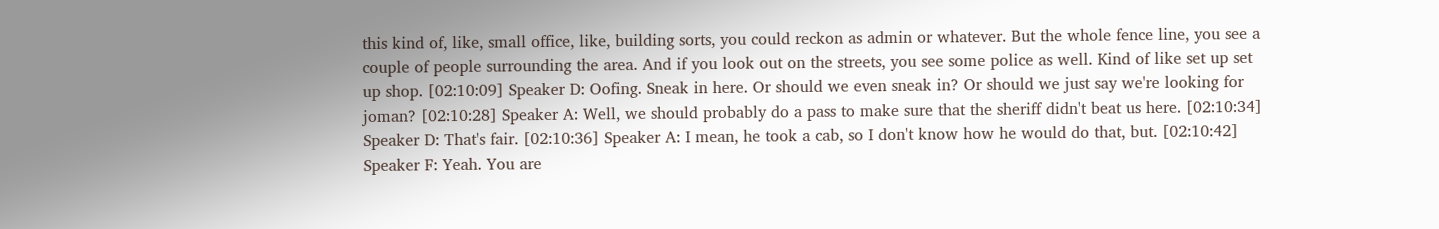this kind of, like, small office, like, building sorts, you could reckon as admin or whatever. But the whole fence line, you see a couple of people surrounding the area. And if you look out on the streets, you see some police as well. Kind of like set up set up shop. [02:10:09] Speaker D: Oofing. Sneak in here. Or should we even sneak in? Or should we just say we're looking for joman? [02:10:28] Speaker A: Well, we should probably do a pass to make sure that the sheriff didn't beat us here. [02:10:34] Speaker D: That's fair. [02:10:36] Speaker A: I mean, he took a cab, so I don't know how he would do that, but. [02:10:42] Speaker F: Yeah. You are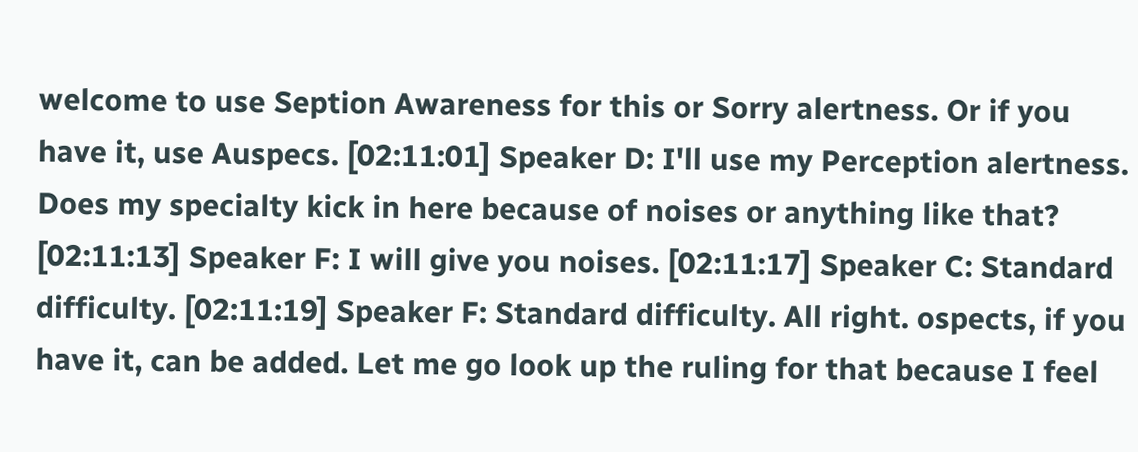welcome to use Seption Awareness for this or Sorry alertness. Or if you have it, use Auspecs. [02:11:01] Speaker D: I'll use my Perception alertness. Does my specialty kick in here because of noises or anything like that? [02:11:13] Speaker F: I will give you noises. [02:11:17] Speaker C: Standard difficulty. [02:11:19] Speaker F: Standard difficulty. All right. ospects, if you have it, can be added. Let me go look up the ruling for that because I feel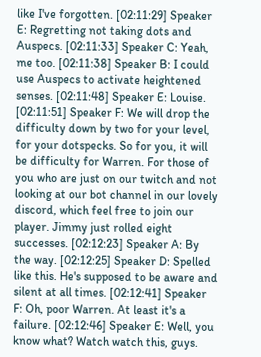like I've forgotten. [02:11:29] Speaker E: Regretting not taking dots and Auspecs. [02:11:33] Speaker C: Yeah, me too. [02:11:38] Speaker B: I could use Auspecs to activate heightened senses. [02:11:48] Speaker E: Louise. [02:11:51] Speaker F: We will drop the difficulty down by two for your level, for your dotspecks. So for you, it will be difficulty for Warren. For those of you who are just on our twitch and not looking at our bot channel in our lovely discord, which feel free to join our player. Jimmy just rolled eight successes. [02:12:23] Speaker A: By the way. [02:12:25] Speaker D: Spelled like this. He's supposed to be aware and silent at all times. [02:12:41] Speaker F: Oh, poor Warren. At least it's a failure. [02:12:46] Speaker E: Well, you know what? Watch watch this, guys.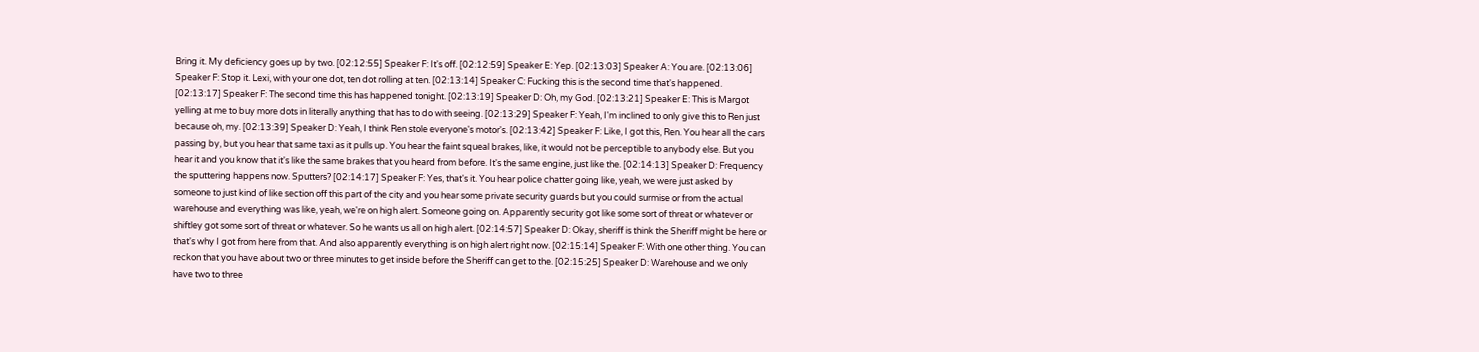Bring it. My deficiency goes up by two. [02:12:55] Speaker F: It's off. [02:12:59] Speaker E: Yep. [02:13:03] Speaker A: You are. [02:13:06] Speaker F: Stop it. Lexi, with your one dot, ten dot rolling at ten. [02:13:14] Speaker C: Fucking this is the second time that's happened. [02:13:17] Speaker F: The second time this has happened tonight. [02:13:19] Speaker D: Oh, my God. [02:13:21] Speaker E: This is Margot yelling at me to buy more dots in literally anything that has to do with seeing. [02:13:29] Speaker F: Yeah, I'm inclined to only give this to Ren just because oh, my. [02:13:39] Speaker D: Yeah, I think Ren stole everyone's motor's. [02:13:42] Speaker F: Like, I got this, Ren. You hear all the cars passing by, but you hear that same taxi as it pulls up. You hear the faint squeal brakes, like, it would not be perceptible to anybody else. But you hear it and you know that it's like the same brakes that you heard from before. It's the same engine, just like the. [02:14:13] Speaker D: Frequency the sputtering happens now. Sputters? [02:14:17] Speaker F: Yes, that's it. You hear police chatter going like, yeah, we were just asked by someone to just kind of like section off this part of the city and you hear some private security guards but you could surmise or from the actual warehouse and everything was like, yeah, we're on high alert. Someone going on. Apparently security got like some sort of threat or whatever or shiftley got some sort of threat or whatever. So he wants us all on high alert. [02:14:57] Speaker D: Okay, sheriff is think the Sheriff might be here or that's why I got from here from that. And also apparently everything is on high alert right now. [02:15:14] Speaker F: With one other thing. You can reckon that you have about two or three minutes to get inside before the Sheriff can get to the. [02:15:25] Speaker D: Warehouse and we only have two to three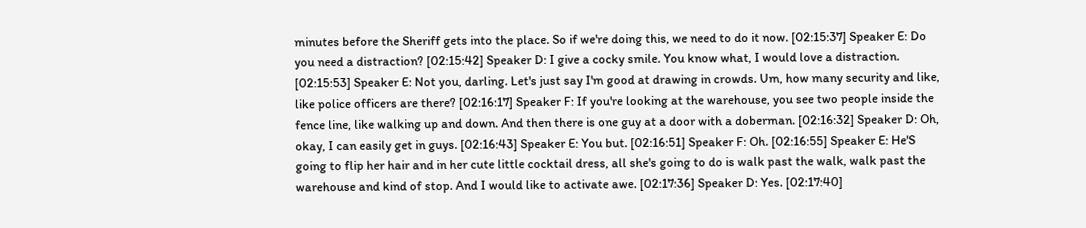minutes before the Sheriff gets into the place. So if we're doing this, we need to do it now. [02:15:37] Speaker E: Do you need a distraction? [02:15:42] Speaker D: I give a cocky smile. You know what, I would love a distraction. [02:15:53] Speaker E: Not you, darling. Let's just say I'm good at drawing in crowds. Um, how many security and like, like police officers are there? [02:16:17] Speaker F: If you're looking at the warehouse, you see two people inside the fence line, like walking up and down. And then there is one guy at a door with a doberman. [02:16:32] Speaker D: Oh, okay, I can easily get in guys. [02:16:43] Speaker E: You but. [02:16:51] Speaker F: Oh. [02:16:55] Speaker E: He'S going to flip her hair and in her cute little cocktail dress, all she's going to do is walk past the walk, walk past the warehouse and kind of stop. And I would like to activate awe. [02:17:36] Speaker D: Yes. [02:17:40]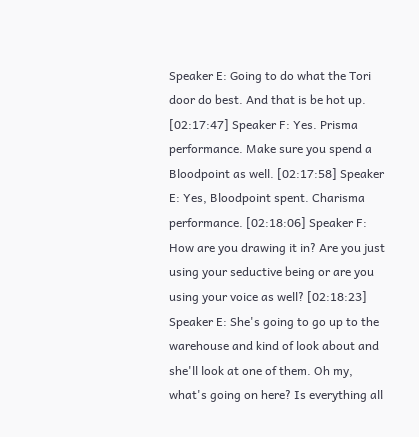Speaker E: Going to do what the Tori door do best. And that is be hot up. [02:17:47] Speaker F: Yes. Prisma performance. Make sure you spend a Bloodpoint as well. [02:17:58] Speaker E: Yes, Bloodpoint spent. Charisma performance. [02:18:06] Speaker F: How are you drawing it in? Are you just using your seductive being or are you using your voice as well? [02:18:23] Speaker E: She's going to go up to the warehouse and kind of look about and she'll look at one of them. Oh my, what's going on here? Is everything all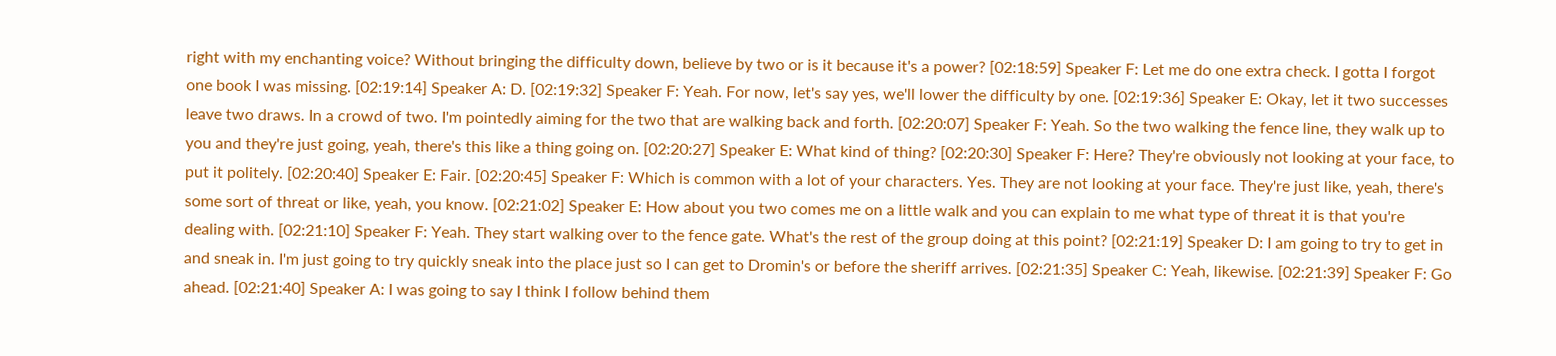right with my enchanting voice? Without bringing the difficulty down, believe by two or is it because it's a power? [02:18:59] Speaker F: Let me do one extra check. I gotta I forgot one book I was missing. [02:19:14] Speaker A: D. [02:19:32] Speaker F: Yeah. For now, let's say yes, we'll lower the difficulty by one. [02:19:36] Speaker E: Okay, let it two successes leave two draws. In a crowd of two. I'm pointedly aiming for the two that are walking back and forth. [02:20:07] Speaker F: Yeah. So the two walking the fence line, they walk up to you and they're just going, yeah, there's this like a thing going on. [02:20:27] Speaker E: What kind of thing? [02:20:30] Speaker F: Here? They're obviously not looking at your face, to put it politely. [02:20:40] Speaker E: Fair. [02:20:45] Speaker F: Which is common with a lot of your characters. Yes. They are not looking at your face. They're just like, yeah, there's some sort of threat or like, yeah, you know. [02:21:02] Speaker E: How about you two comes me on a little walk and you can explain to me what type of threat it is that you're dealing with. [02:21:10] Speaker F: Yeah. They start walking over to the fence gate. What's the rest of the group doing at this point? [02:21:19] Speaker D: I am going to try to get in and sneak in. I'm just going to try quickly sneak into the place just so I can get to Dromin's or before the sheriff arrives. [02:21:35] Speaker C: Yeah, likewise. [02:21:39] Speaker F: Go ahead. [02:21:40] Speaker A: I was going to say I think I follow behind them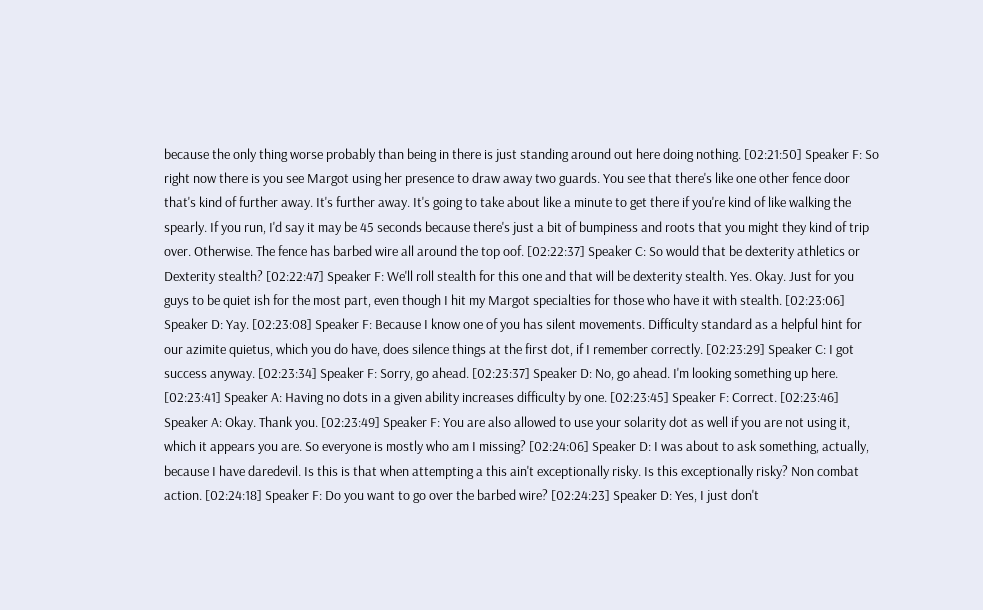because the only thing worse probably than being in there is just standing around out here doing nothing. [02:21:50] Speaker F: So right now there is you see Margot using her presence to draw away two guards. You see that there's like one other fence door that's kind of further away. It's further away. It's going to take about like a minute to get there if you're kind of like walking the spearly. If you run, I'd say it may be 45 seconds because there's just a bit of bumpiness and roots that you might they kind of trip over. Otherwise. The fence has barbed wire all around the top oof. [02:22:37] Speaker C: So would that be dexterity athletics or Dexterity stealth? [02:22:47] Speaker F: We'll roll stealth for this one and that will be dexterity stealth. Yes. Okay. Just for you guys to be quiet ish for the most part, even though I hit my Margot specialties for those who have it with stealth. [02:23:06] Speaker D: Yay. [02:23:08] Speaker F: Because I know one of you has silent movements. Difficulty standard as a helpful hint for our azimite quietus, which you do have, does silence things at the first dot, if I remember correctly. [02:23:29] Speaker C: I got success anyway. [02:23:34] Speaker F: Sorry, go ahead. [02:23:37] Speaker D: No, go ahead. I'm looking something up here. [02:23:41] Speaker A: Having no dots in a given ability increases difficulty by one. [02:23:45] Speaker F: Correct. [02:23:46] Speaker A: Okay. Thank you. [02:23:49] Speaker F: You are also allowed to use your solarity dot as well if you are not using it, which it appears you are. So everyone is mostly who am I missing? [02:24:06] Speaker D: I was about to ask something, actually, because I have daredevil. Is this is that when attempting a this ain't exceptionally risky. Is this exceptionally risky? Non combat action. [02:24:18] Speaker F: Do you want to go over the barbed wire? [02:24:23] Speaker D: Yes, I just don't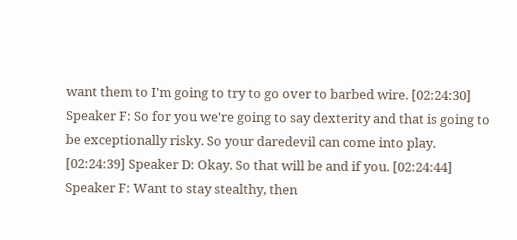want them to I'm going to try to go over to barbed wire. [02:24:30] Speaker F: So for you we're going to say dexterity and that is going to be exceptionally risky. So your daredevil can come into play. [02:24:39] Speaker D: Okay. So that will be and if you. [02:24:44] Speaker F: Want to stay stealthy, then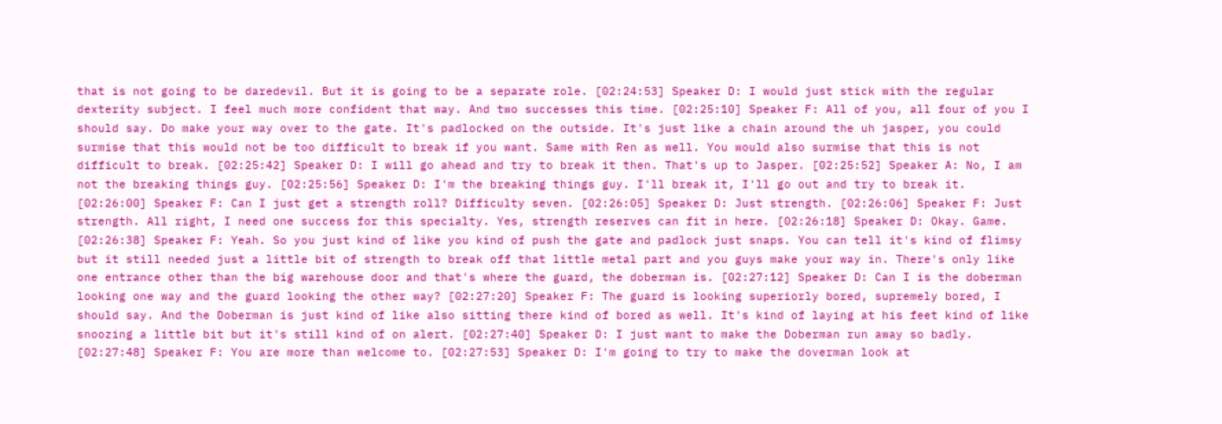that is not going to be daredevil. But it is going to be a separate role. [02:24:53] Speaker D: I would just stick with the regular dexterity subject. I feel much more confident that way. And two successes this time. [02:25:10] Speaker F: All of you, all four of you I should say. Do make your way over to the gate. It's padlocked on the outside. It's just like a chain around the uh jasper, you could surmise that this would not be too difficult to break if you want. Same with Ren as well. You would also surmise that this is not difficult to break. [02:25:42] Speaker D: I will go ahead and try to break it then. That's up to Jasper. [02:25:52] Speaker A: No, I am not the breaking things guy. [02:25:56] Speaker D: I'm the breaking things guy. I'll break it, I'll go out and try to break it. [02:26:00] Speaker F: Can I just get a strength roll? Difficulty seven. [02:26:05] Speaker D: Just strength. [02:26:06] Speaker F: Just strength. All right, I need one success for this specialty. Yes, strength reserves can fit in here. [02:26:18] Speaker D: Okay. Game. [02:26:38] Speaker F: Yeah. So you just kind of like you kind of push the gate and padlock just snaps. You can tell it's kind of flimsy but it still needed just a little bit of strength to break off that little metal part and you guys make your way in. There's only like one entrance other than the big warehouse door and that's where the guard, the doberman is. [02:27:12] Speaker D: Can I is the doberman looking one way and the guard looking the other way? [02:27:20] Speaker F: The guard is looking superiorly bored, supremely bored, I should say. And the Doberman is just kind of like also sitting there kind of bored as well. It's kind of laying at his feet kind of like snoozing a little bit but it's still kind of on alert. [02:27:40] Speaker D: I just want to make the Doberman run away so badly. [02:27:48] Speaker F: You are more than welcome to. [02:27:53] Speaker D: I'm going to try to make the doverman look at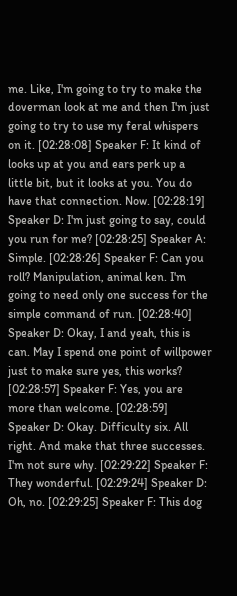me. Like, I'm going to try to make the doverman look at me and then I'm just going to try to use my feral whispers on it. [02:28:08] Speaker F: It kind of looks up at you and ears perk up a little bit, but it looks at you. You do have that connection. Now. [02:28:19] Speaker D: I'm just going to say, could you run for me? [02:28:25] Speaker A: Simple. [02:28:26] Speaker F: Can you roll? Manipulation, animal ken. I'm going to need only one success for the simple command of run. [02:28:40] Speaker D: Okay, I and yeah, this is can. May I spend one point of willpower just to make sure yes, this works? [02:28:57] Speaker F: Yes, you are more than welcome. [02:28:59] Speaker D: Okay. Difficulty six. All right. And make that three successes. I'm not sure why. [02:29:22] Speaker F: They wonderful. [02:29:24] Speaker D: Oh, no. [02:29:25] Speaker F: This dog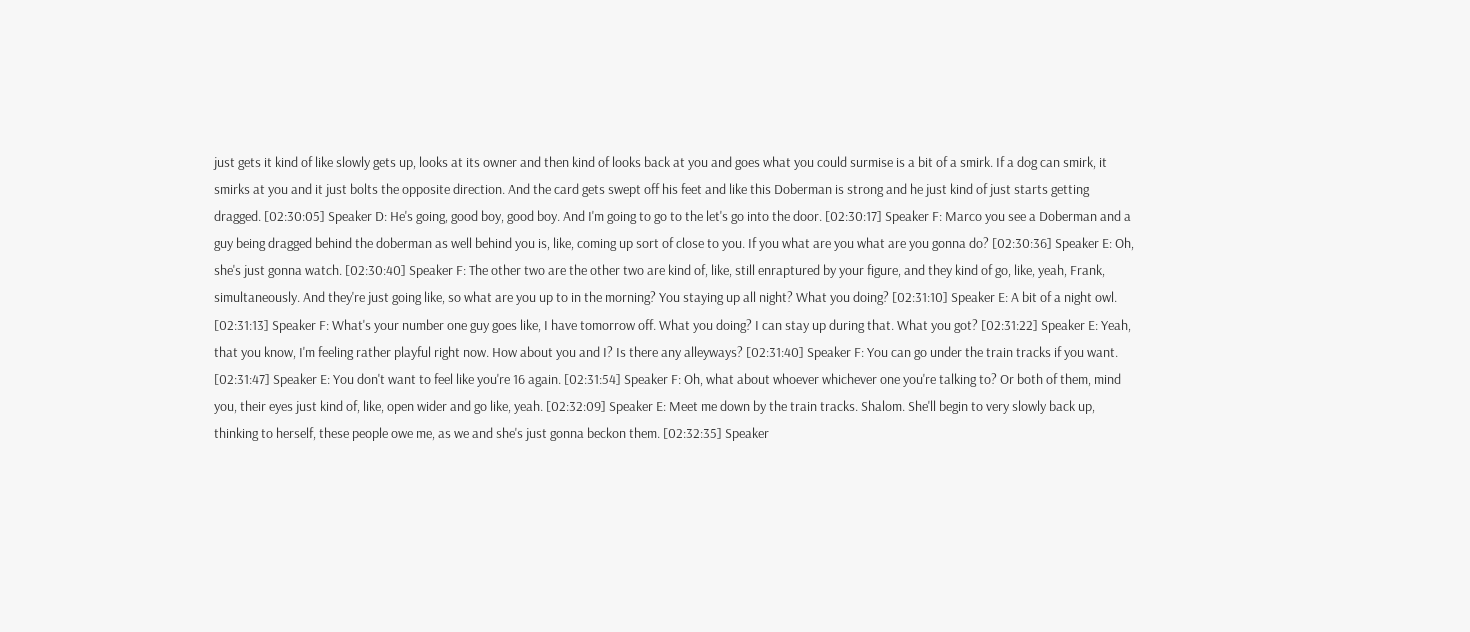just gets it kind of like slowly gets up, looks at its owner and then kind of looks back at you and goes what you could surmise is a bit of a smirk. If a dog can smirk, it smirks at you and it just bolts the opposite direction. And the card gets swept off his feet and like this Doberman is strong and he just kind of just starts getting dragged. [02:30:05] Speaker D: He's going, good boy, good boy. And I'm going to go to the let's go into the door. [02:30:17] Speaker F: Marco you see a Doberman and a guy being dragged behind the doberman as well behind you is, like, coming up sort of close to you. If you what are you what are you gonna do? [02:30:36] Speaker E: Oh, she's just gonna watch. [02:30:40] Speaker F: The other two are the other two are kind of, like, still enraptured by your figure, and they kind of go, like, yeah, Frank, simultaneously. And they're just going like, so what are you up to in the morning? You staying up all night? What you doing? [02:31:10] Speaker E: A bit of a night owl. [02:31:13] Speaker F: What's your number one guy goes like, I have tomorrow off. What you doing? I can stay up during that. What you got? [02:31:22] Speaker E: Yeah, that you know, I'm feeling rather playful right now. How about you and I? Is there any alleyways? [02:31:40] Speaker F: You can go under the train tracks if you want. [02:31:47] Speaker E: You don't want to feel like you're 16 again. [02:31:54] Speaker F: Oh, what about whoever whichever one you're talking to? Or both of them, mind you, their eyes just kind of, like, open wider and go like, yeah. [02:32:09] Speaker E: Meet me down by the train tracks. Shalom. She'll begin to very slowly back up, thinking to herself, these people owe me, as we and she's just gonna beckon them. [02:32:35] Speaker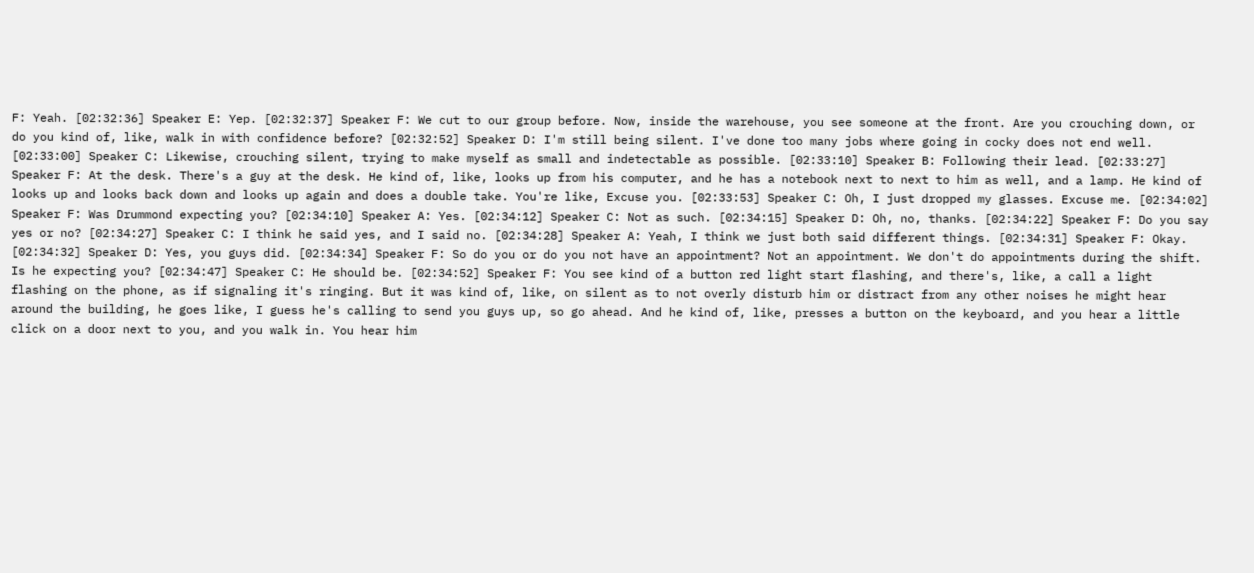F: Yeah. [02:32:36] Speaker E: Yep. [02:32:37] Speaker F: We cut to our group before. Now, inside the warehouse, you see someone at the front. Are you crouching down, or do you kind of, like, walk in with confidence before? [02:32:52] Speaker D: I'm still being silent. I've done too many jobs where going in cocky does not end well. [02:33:00] Speaker C: Likewise, crouching silent, trying to make myself as small and indetectable as possible. [02:33:10] Speaker B: Following their lead. [02:33:27] Speaker F: At the desk. There's a guy at the desk. He kind of, like, looks up from his computer, and he has a notebook next to next to him as well, and a lamp. He kind of looks up and looks back down and looks up again and does a double take. You're like, Excuse you. [02:33:53] Speaker C: Oh, I just dropped my glasses. Excuse me. [02:34:02] Speaker F: Was Drummond expecting you? [02:34:10] Speaker A: Yes. [02:34:12] Speaker C: Not as such. [02:34:15] Speaker D: Oh, no, thanks. [02:34:22] Speaker F: Do you say yes or no? [02:34:27] Speaker C: I think he said yes, and I said no. [02:34:28] Speaker A: Yeah, I think we just both said different things. [02:34:31] Speaker F: Okay. [02:34:32] Speaker D: Yes, you guys did. [02:34:34] Speaker F: So do you or do you not have an appointment? Not an appointment. We don't do appointments during the shift. Is he expecting you? [02:34:47] Speaker C: He should be. [02:34:52] Speaker F: You see kind of a button red light start flashing, and there's, like, a call a light flashing on the phone, as if signaling it's ringing. But it was kind of, like, on silent as to not overly disturb him or distract from any other noises he might hear around the building, he goes like, I guess he's calling to send you guys up, so go ahead. And he kind of, like, presses a button on the keyboard, and you hear a little click on a door next to you, and you walk in. You hear him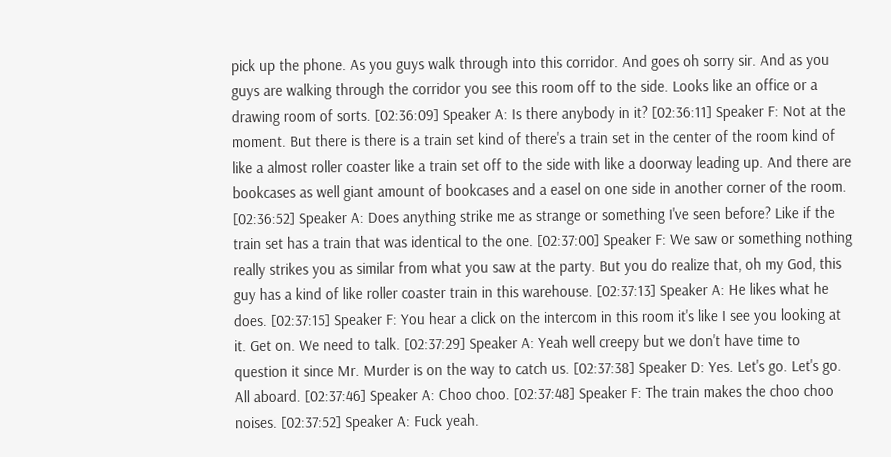pick up the phone. As you guys walk through into this corridor. And goes oh sorry sir. And as you guys are walking through the corridor you see this room off to the side. Looks like an office or a drawing room of sorts. [02:36:09] Speaker A: Is there anybody in it? [02:36:11] Speaker F: Not at the moment. But there is there is a train set kind of there's a train set in the center of the room kind of like a almost roller coaster like a train set off to the side with like a doorway leading up. And there are bookcases as well giant amount of bookcases and a easel on one side in another corner of the room. [02:36:52] Speaker A: Does anything strike me as strange or something I've seen before? Like if the train set has a train that was identical to the one. [02:37:00] Speaker F: We saw or something nothing really strikes you as similar from what you saw at the party. But you do realize that, oh my God, this guy has a kind of like roller coaster train in this warehouse. [02:37:13] Speaker A: He likes what he does. [02:37:15] Speaker F: You hear a click on the intercom in this room it's like I see you looking at it. Get on. We need to talk. [02:37:29] Speaker A: Yeah well creepy but we don't have time to question it since Mr. Murder is on the way to catch us. [02:37:38] Speaker D: Yes. Let's go. Let's go. All aboard. [02:37:46] Speaker A: Choo choo. [02:37:48] Speaker F: The train makes the choo choo noises. [02:37:52] Speaker A: Fuck yeah.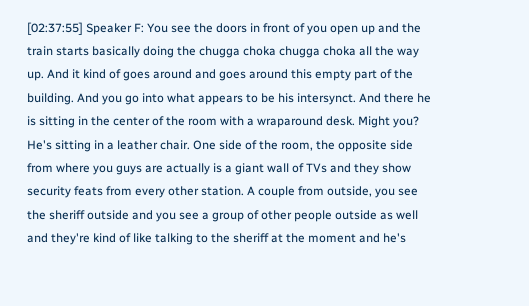[02:37:55] Speaker F: You see the doors in front of you open up and the train starts basically doing the chugga choka chugga choka all the way up. And it kind of goes around and goes around this empty part of the building. And you go into what appears to be his intersynct. And there he is sitting in the center of the room with a wraparound desk. Might you? He's sitting in a leather chair. One side of the room, the opposite side from where you guys are actually is a giant wall of TVs and they show security feats from every other station. A couple from outside, you see the sheriff outside and you see a group of other people outside as well and they're kind of like talking to the sheriff at the moment and he's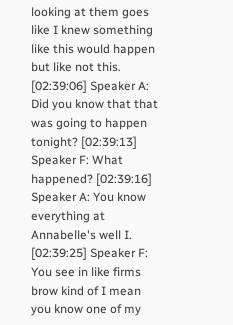looking at them goes like I knew something like this would happen but like not this. [02:39:06] Speaker A: Did you know that that was going to happen tonight? [02:39:13] Speaker F: What happened? [02:39:16] Speaker A: You know everything at Annabelle's well I. [02:39:25] Speaker F: You see in like firms brow kind of I mean you know one of my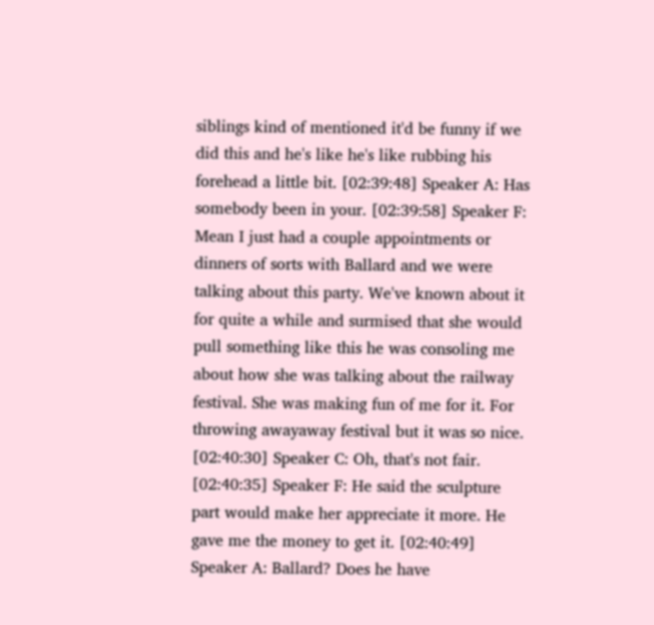siblings kind of mentioned it'd be funny if we did this and he's like he's like rubbing his forehead a little bit. [02:39:48] Speaker A: Has somebody been in your. [02:39:58] Speaker F: Mean I just had a couple appointments or dinners of sorts with Ballard and we were talking about this party. We've known about it for quite a while and surmised that she would pull something like this he was consoling me about how she was talking about the railway festival. She was making fun of me for it. For throwing awayaway festival but it was so nice. [02:40:30] Speaker C: Oh, that's not fair. [02:40:35] Speaker F: He said the sculpture part would make her appreciate it more. He gave me the money to get it. [02:40:49] Speaker A: Ballard? Does he have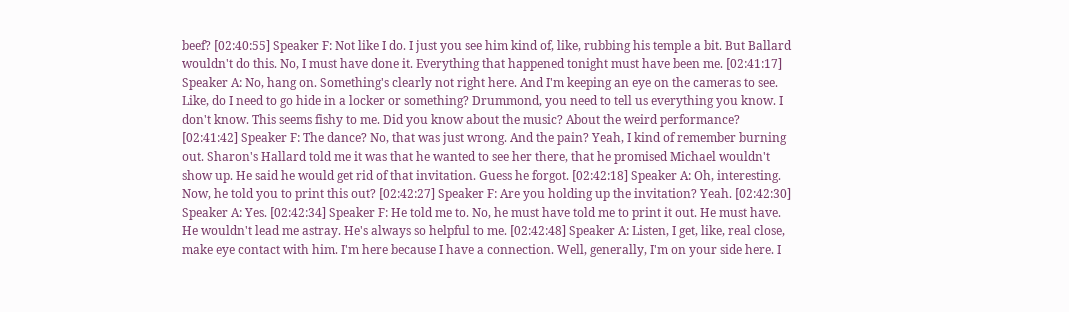beef? [02:40:55] Speaker F: Not like I do. I just you see him kind of, like, rubbing his temple a bit. But Ballard wouldn't do this. No, I must have done it. Everything that happened tonight must have been me. [02:41:17] Speaker A: No, hang on. Something's clearly not right here. And I'm keeping an eye on the cameras to see. Like, do I need to go hide in a locker or something? Drummond, you need to tell us everything you know. I don't know. This seems fishy to me. Did you know about the music? About the weird performance? [02:41:42] Speaker F: The dance? No, that was just wrong. And the pain? Yeah, I kind of remember burning out. Sharon's Hallard told me it was that he wanted to see her there, that he promised Michael wouldn't show up. He said he would get rid of that invitation. Guess he forgot. [02:42:18] Speaker A: Oh, interesting. Now, he told you to print this out? [02:42:27] Speaker F: Are you holding up the invitation? Yeah. [02:42:30] Speaker A: Yes. [02:42:34] Speaker F: He told me to. No, he must have told me to print it out. He must have. He wouldn't lead me astray. He's always so helpful to me. [02:42:48] Speaker A: Listen, I get, like, real close, make eye contact with him. I'm here because I have a connection. Well, generally, I'm on your side here. I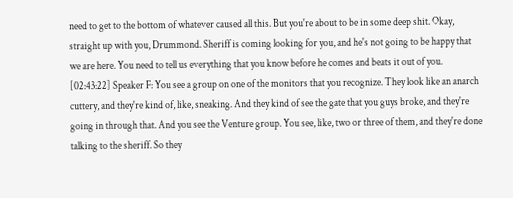need to get to the bottom of whatever caused all this. But you're about to be in some deep shit. Okay, straight up with you, Drummond. Sheriff is coming looking for you, and he's not going to be happy that we are here. You need to tell us everything that you know before he comes and beats it out of you. [02:43:22] Speaker F: You see a group on one of the monitors that you recognize. They look like an anarch cuttery, and they're kind of, like, sneaking. And they kind of see the gate that you guys broke, and they're going in through that. And you see the Venture group. You see, like, two or three of them, and they're done talking to the sheriff. So they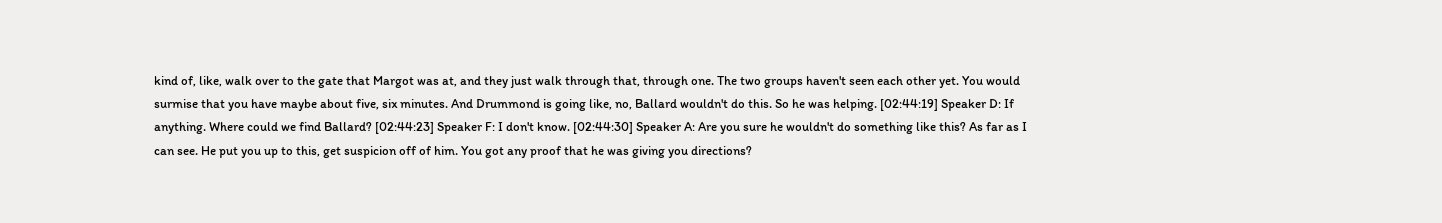kind of, like, walk over to the gate that Margot was at, and they just walk through that, through one. The two groups haven't seen each other yet. You would surmise that you have maybe about five, six minutes. And Drummond is going like, no, Ballard wouldn't do this. So he was helping. [02:44:19] Speaker D: If anything. Where could we find Ballard? [02:44:23] Speaker F: I don't know. [02:44:30] Speaker A: Are you sure he wouldn't do something like this? As far as I can see. He put you up to this, get suspicion off of him. You got any proof that he was giving you directions?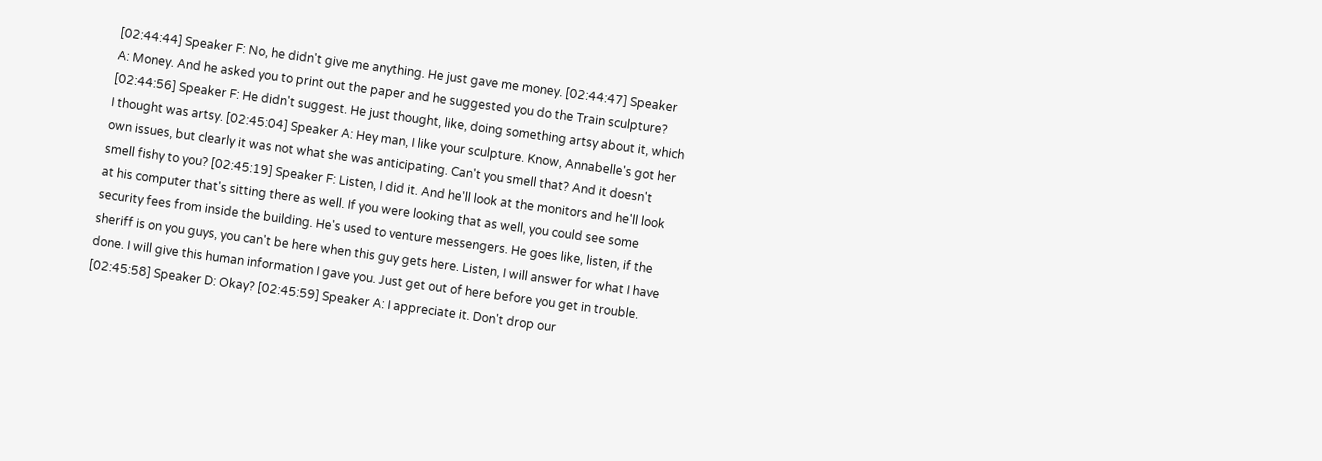[02:44:44] Speaker F: No, he didn't give me anything. He just gave me money. [02:44:47] Speaker A: Money. And he asked you to print out the paper and he suggested you do the Train sculpture? [02:44:56] Speaker F: He didn't suggest. He just thought, like, doing something artsy about it, which I thought was artsy. [02:45:04] Speaker A: Hey man, I like your sculpture. Know, Annabelle's got her own issues, but clearly it was not what she was anticipating. Can't you smell that? And it doesn't smell fishy to you? [02:45:19] Speaker F: Listen, I did it. And he'll look at the monitors and he'll look at his computer that's sitting there as well. If you were looking that as well, you could see some security fees from inside the building. He's used to venture messengers. He goes like, listen, if the sheriff is on you guys, you can't be here when this guy gets here. Listen, I will answer for what I have done. I will give this human information I gave you. Just get out of here before you get in trouble. [02:45:58] Speaker D: Okay? [02:45:59] Speaker A: I appreciate it. Don't drop our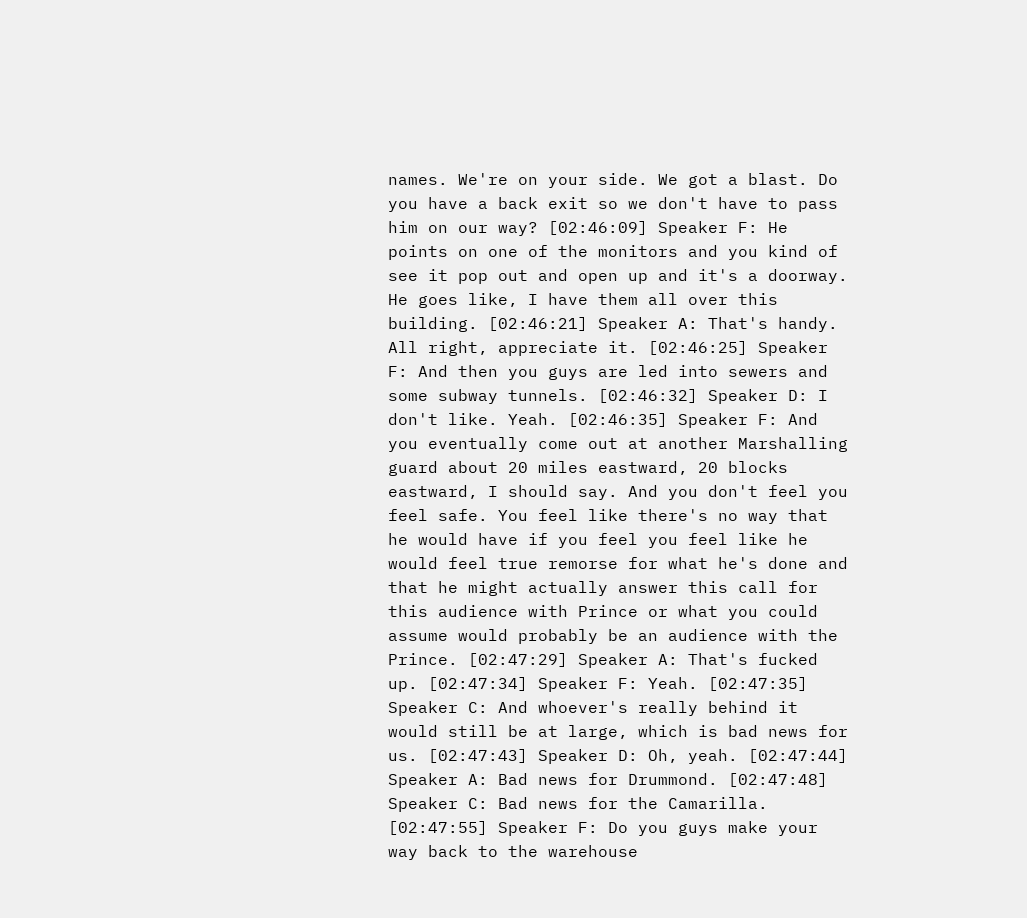names. We're on your side. We got a blast. Do you have a back exit so we don't have to pass him on our way? [02:46:09] Speaker F: He points on one of the monitors and you kind of see it pop out and open up and it's a doorway. He goes like, I have them all over this building. [02:46:21] Speaker A: That's handy. All right, appreciate it. [02:46:25] Speaker F: And then you guys are led into sewers and some subway tunnels. [02:46:32] Speaker D: I don't like. Yeah. [02:46:35] Speaker F: And you eventually come out at another Marshalling guard about 20 miles eastward, 20 blocks eastward, I should say. And you don't feel you feel safe. You feel like there's no way that he would have if you feel you feel like he would feel true remorse for what he's done and that he might actually answer this call for this audience with Prince or what you could assume would probably be an audience with the Prince. [02:47:29] Speaker A: That's fucked up. [02:47:34] Speaker F: Yeah. [02:47:35] Speaker C: And whoever's really behind it would still be at large, which is bad news for us. [02:47:43] Speaker D: Oh, yeah. [02:47:44] Speaker A: Bad news for Drummond. [02:47:48] Speaker C: Bad news for the Camarilla. [02:47:55] Speaker F: Do you guys make your way back to the warehouse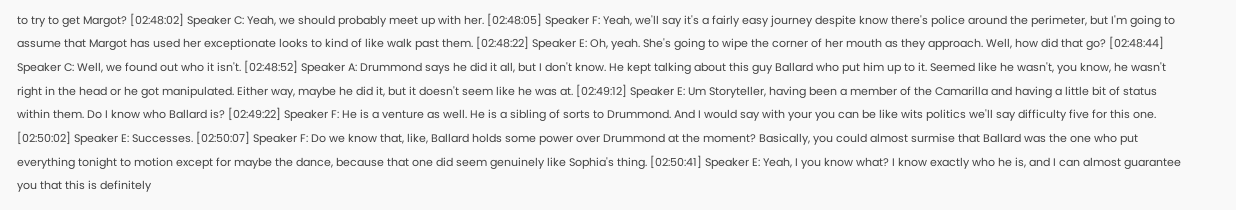to try to get Margot? [02:48:02] Speaker C: Yeah, we should probably meet up with her. [02:48:05] Speaker F: Yeah, we'll say it's a fairly easy journey despite know there's police around the perimeter, but I'm going to assume that Margot has used her exceptionate looks to kind of like walk past them. [02:48:22] Speaker E: Oh, yeah. She's going to wipe the corner of her mouth as they approach. Well, how did that go? [02:48:44] Speaker C: Well, we found out who it isn't. [02:48:52] Speaker A: Drummond says he did it all, but I don't know. He kept talking about this guy Ballard who put him up to it. Seemed like he wasn't, you know, he wasn't right in the head or he got manipulated. Either way, maybe he did it, but it doesn't seem like he was at. [02:49:12] Speaker E: Um Storyteller, having been a member of the Camarilla and having a little bit of status within them. Do I know who Ballard is? [02:49:22] Speaker F: He is a venture as well. He is a sibling of sorts to Drummond. And I would say with your you can be like wits politics we'll say difficulty five for this one. [02:50:02] Speaker E: Successes. [02:50:07] Speaker F: Do we know that, like, Ballard holds some power over Drummond at the moment? Basically, you could almost surmise that Ballard was the one who put everything tonight to motion except for maybe the dance, because that one did seem genuinely like Sophia's thing. [02:50:41] Speaker E: Yeah, I you know what? I know exactly who he is, and I can almost guarantee you that this is definitely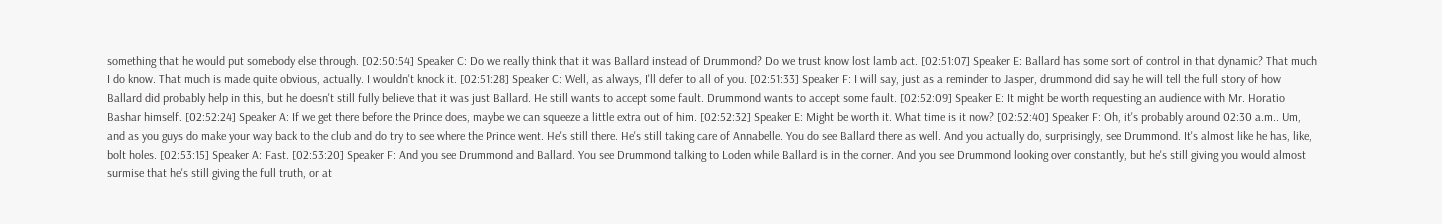something that he would put somebody else through. [02:50:54] Speaker C: Do we really think that it was Ballard instead of Drummond? Do we trust know lost lamb act. [02:51:07] Speaker E: Ballard has some sort of control in that dynamic? That much I do know. That much is made quite obvious, actually. I wouldn't knock it. [02:51:28] Speaker C: Well, as always, I'll defer to all of you. [02:51:33] Speaker F: I will say, just as a reminder to Jasper, drummond did say he will tell the full story of how Ballard did probably help in this, but he doesn't still fully believe that it was just Ballard. He still wants to accept some fault. Drummond wants to accept some fault. [02:52:09] Speaker E: It might be worth requesting an audience with Mr. Horatio Bashar himself. [02:52:24] Speaker A: If we get there before the Prince does, maybe we can squeeze a little extra out of him. [02:52:32] Speaker E: Might be worth it. What time is it now? [02:52:40] Speaker F: Oh, it's probably around 02:30 a.m.. Um, and as you guys do make your way back to the club and do try to see where the Prince went. He's still there. He's still taking care of Annabelle. You do see Ballard there as well. And you actually do, surprisingly, see Drummond. It's almost like he has, like, bolt holes. [02:53:15] Speaker A: Fast. [02:53:20] Speaker F: And you see Drummond and Ballard. You see Drummond talking to Loden while Ballard is in the corner. And you see Drummond looking over constantly, but he's still giving you would almost surmise that he's still giving the full truth, or at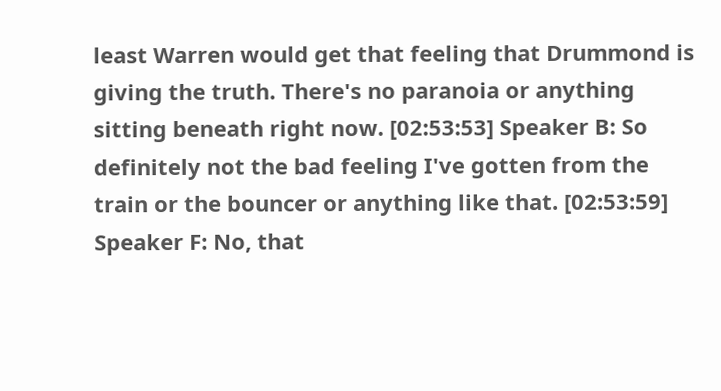least Warren would get that feeling that Drummond is giving the truth. There's no paranoia or anything sitting beneath right now. [02:53:53] Speaker B: So definitely not the bad feeling I've gotten from the train or the bouncer or anything like that. [02:53:59] Speaker F: No, that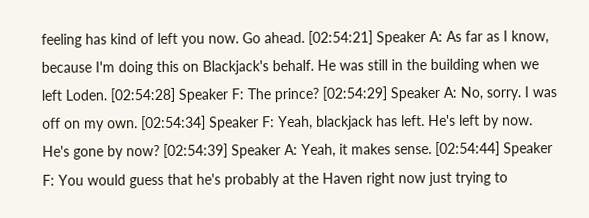feeling has kind of left you now. Go ahead. [02:54:21] Speaker A: As far as I know, because I'm doing this on Blackjack's behalf. He was still in the building when we left Loden. [02:54:28] Speaker F: The prince? [02:54:29] Speaker A: No, sorry. I was off on my own. [02:54:34] Speaker F: Yeah, blackjack has left. He's left by now. He's gone by now? [02:54:39] Speaker A: Yeah, it makes sense. [02:54:44] Speaker F: You would guess that he's probably at the Haven right now just trying to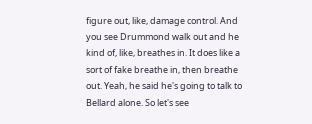figure out, like, damage control. And you see Drummond walk out and he kind of, like, breathes in. It does like a sort of fake breathe in, then breathe out. Yeah, he said he's going to talk to Bellard alone. So let's see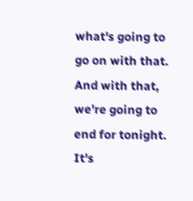what's going to go on with that. And with that, we're going to end for tonight. It's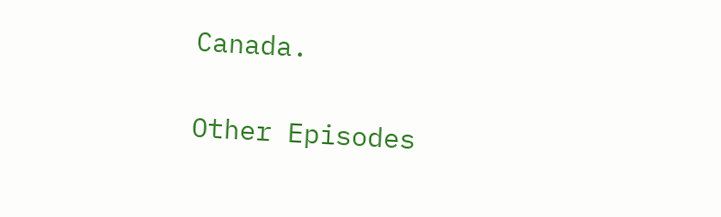Canada.

Other Episodes